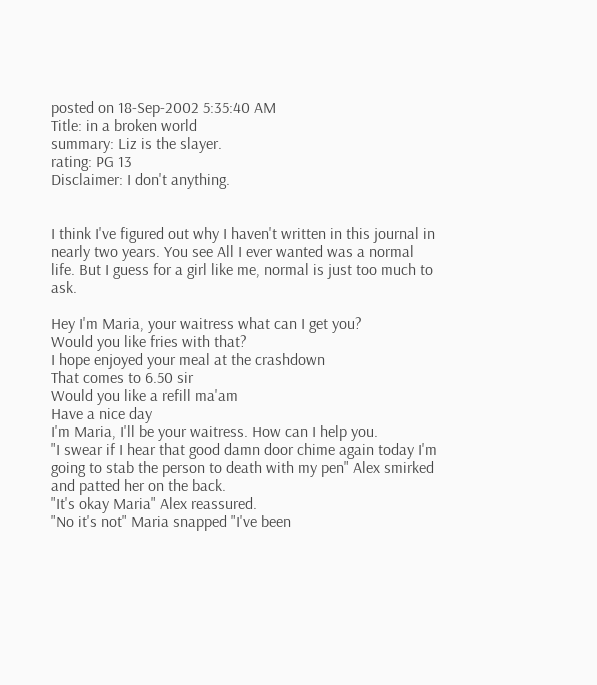posted on 18-Sep-2002 5:35:40 AM
Title: in a broken world
summary: Liz is the slayer.
rating: PG 13
Disclaimer: I don't anything.


I think I've figured out why I haven't written in this journal in nearly two years. You see All I ever wanted was a normal life. But I guess for a girl like me, normal is just too much to ask.

Hey I'm Maria, your waitress what can I get you?
Would you like fries with that?
I hope enjoyed your meal at the crashdown
That comes to 6.50 sir
Would you like a refill ma'am
Have a nice day
I'm Maria, I'll be your waitress. How can I help you.
"I swear if I hear that good damn door chime again today I'm going to stab the person to death with my pen" Alex smirked and patted her on the back.
"It's okay Maria" Alex reassured.
"No it's not" Maria snapped "I've been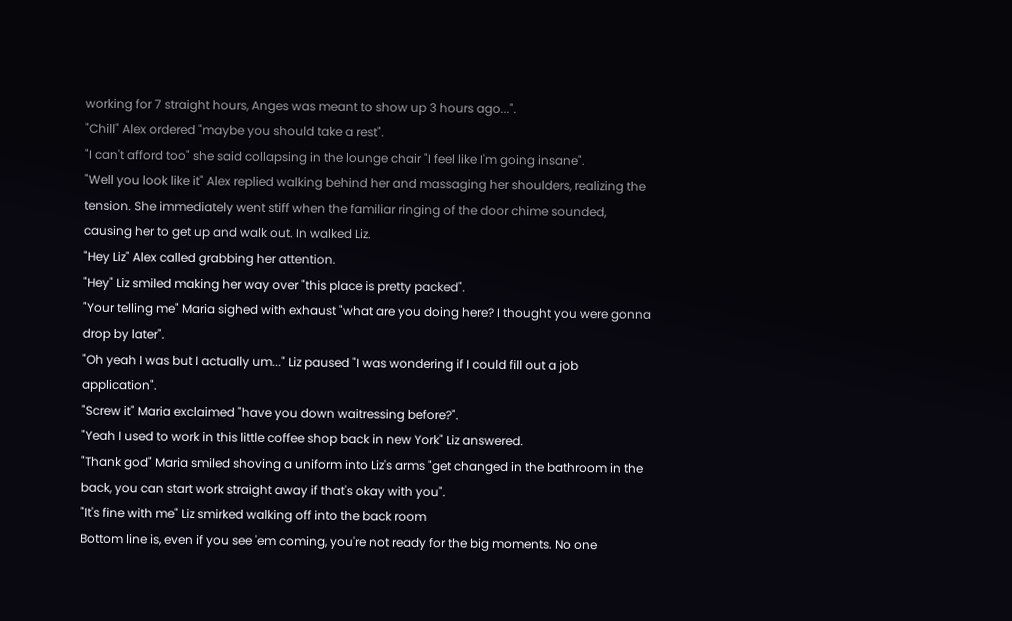working for 7 straight hours, Anges was meant to show up 3 hours ago...".
"Chill" Alex ordered "maybe you should take a rest".
"I can't afford too" she said collapsing in the lounge chair "I feel like I'm going insane".
"Well you look like it" Alex replied walking behind her and massaging her shoulders, realizing the tension. She immediately went stiff when the familiar ringing of the door chime sounded, causing her to get up and walk out. In walked Liz.
"Hey Liz" Alex called grabbing her attention.
"Hey" Liz smiled making her way over "this place is pretty packed".
"Your telling me" Maria sighed with exhaust "what are you doing here? I thought you were gonna drop by later".
"Oh yeah I was but I actually um..." Liz paused "I was wondering if I could fill out a job application".
"Screw it" Maria exclaimed "have you down waitressing before?".
"Yeah I used to work in this little coffee shop back in new York" Liz answered.
"Thank god" Maria smiled shoving a uniform into Liz's arms "get changed in the bathroom in the back, you can start work straight away if that's okay with you".
"It's fine with me" Liz smirked walking off into the back room
Bottom line is, even if you see 'em coming, you're not ready for the big moments. No one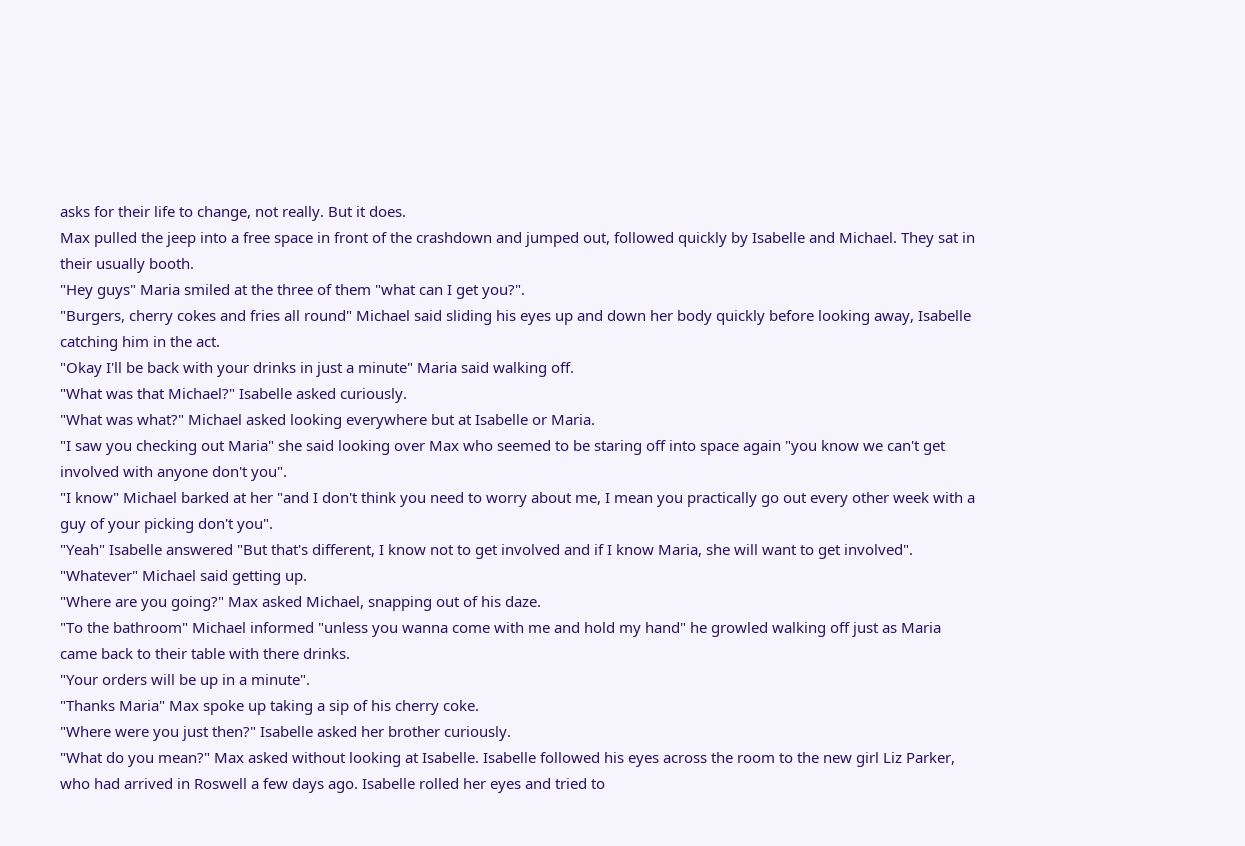asks for their life to change, not really. But it does.
Max pulled the jeep into a free space in front of the crashdown and jumped out, followed quickly by Isabelle and Michael. They sat in their usually booth.
"Hey guys" Maria smiled at the three of them "what can I get you?".
"Burgers, cherry cokes and fries all round" Michael said sliding his eyes up and down her body quickly before looking away, Isabelle catching him in the act.
"Okay I'll be back with your drinks in just a minute" Maria said walking off.
"What was that Michael?" Isabelle asked curiously.
"What was what?" Michael asked looking everywhere but at Isabelle or Maria.
"I saw you checking out Maria" she said looking over Max who seemed to be staring off into space again "you know we can't get involved with anyone don't you".
"I know" Michael barked at her "and I don't think you need to worry about me, I mean you practically go out every other week with a guy of your picking don't you".
"Yeah" Isabelle answered "But that's different, I know not to get involved and if I know Maria, she will want to get involved".
"Whatever" Michael said getting up.
"Where are you going?" Max asked Michael, snapping out of his daze.
"To the bathroom" Michael informed "unless you wanna come with me and hold my hand" he growled walking off just as Maria came back to their table with there drinks.
"Your orders will be up in a minute".
"Thanks Maria" Max spoke up taking a sip of his cherry coke.
"Where were you just then?" Isabelle asked her brother curiously.
"What do you mean?" Max asked without looking at Isabelle. Isabelle followed his eyes across the room to the new girl Liz Parker, who had arrived in Roswell a few days ago. Isabelle rolled her eyes and tried to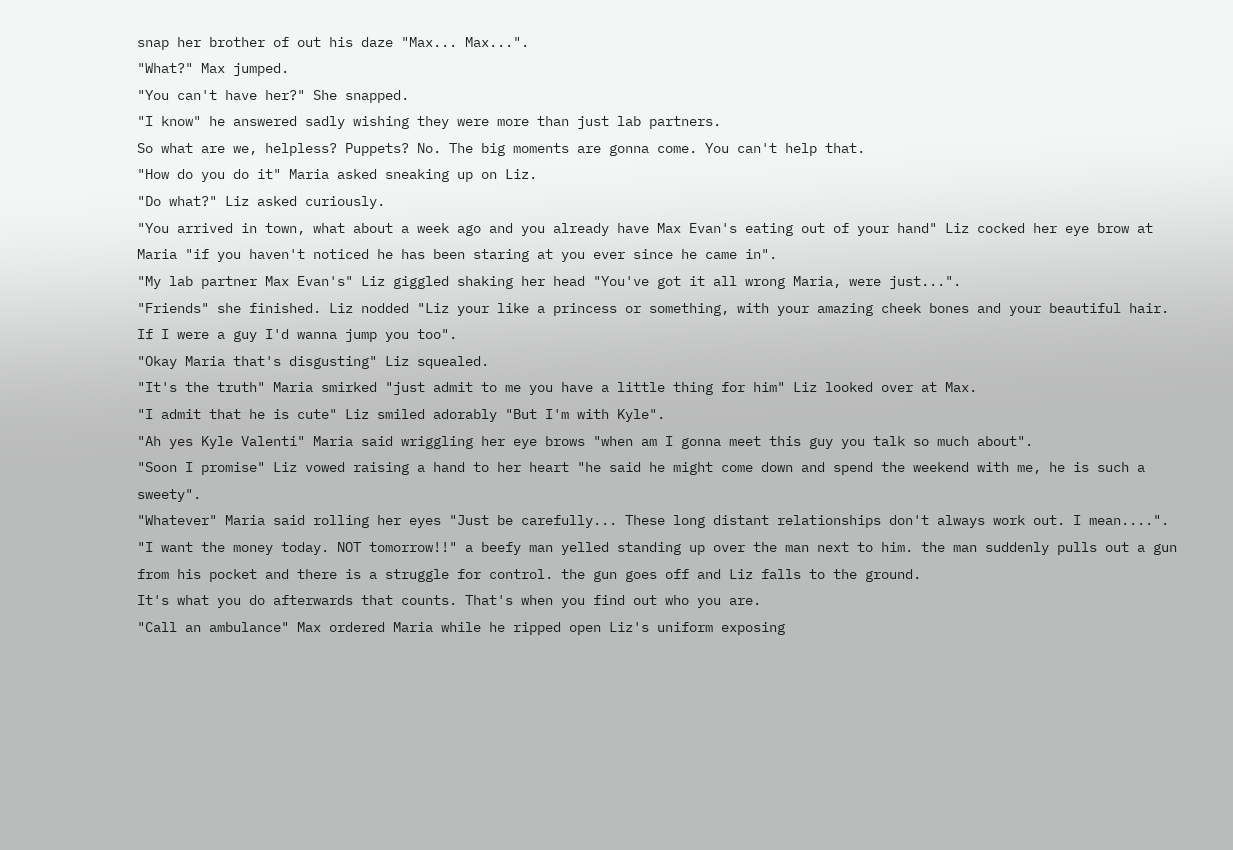snap her brother of out his daze "Max... Max...".
"What?" Max jumped.
"You can't have her?" She snapped.
"I know" he answered sadly wishing they were more than just lab partners.
So what are we, helpless? Puppets? No. The big moments are gonna come. You can't help that.
"How do you do it" Maria asked sneaking up on Liz.
"Do what?" Liz asked curiously.
"You arrived in town, what about a week ago and you already have Max Evan's eating out of your hand" Liz cocked her eye brow at Maria "if you haven't noticed he has been staring at you ever since he came in".
"My lab partner Max Evan's" Liz giggled shaking her head "You've got it all wrong Maria, were just...".
"Friends" she finished. Liz nodded "Liz your like a princess or something, with your amazing cheek bones and your beautiful hair. If I were a guy I'd wanna jump you too".
"Okay Maria that's disgusting" Liz squealed.
"It's the truth" Maria smirked "just admit to me you have a little thing for him" Liz looked over at Max.
"I admit that he is cute" Liz smiled adorably "But I'm with Kyle".
"Ah yes Kyle Valenti" Maria said wriggling her eye brows "when am I gonna meet this guy you talk so much about".
"Soon I promise" Liz vowed raising a hand to her heart "he said he might come down and spend the weekend with me, he is such a sweety".
"Whatever" Maria said rolling her eyes "Just be carefully... These long distant relationships don't always work out. I mean....".
"I want the money today. NOT tomorrow!!" a beefy man yelled standing up over the man next to him. the man suddenly pulls out a gun from his pocket and there is a struggle for control. the gun goes off and Liz falls to the ground.
It's what you do afterwards that counts. That's when you find out who you are.
"Call an ambulance" Max ordered Maria while he ripped open Liz's uniform exposing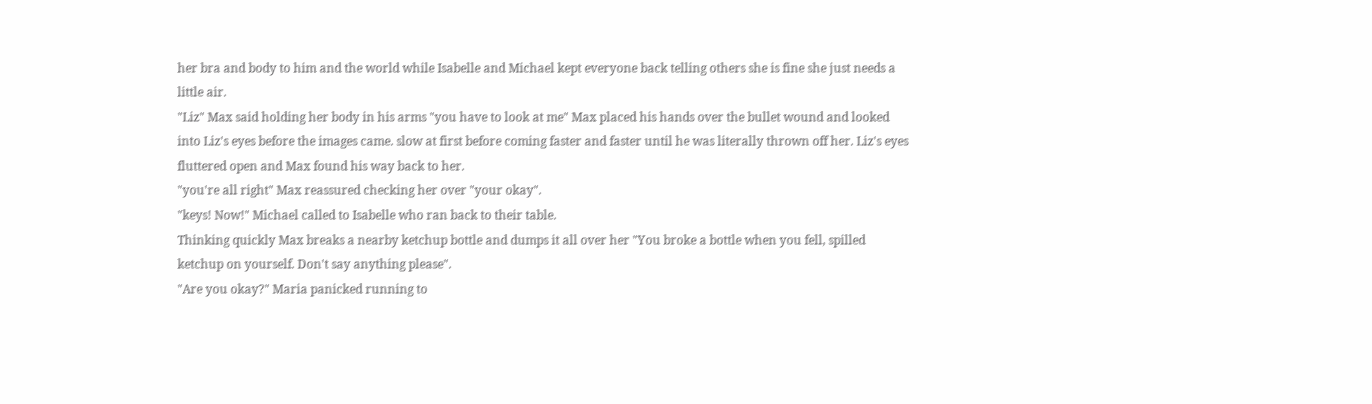her bra and body to him and the world while Isabelle and Michael kept everyone back telling others she is fine she just needs a little air.
"Liz" Max said holding her body in his arms "you have to look at me" Max placed his hands over the bullet wound and looked into Liz's eyes before the images came. slow at first before coming faster and faster until he was literally thrown off her. Liz's eyes fluttered open and Max found his way back to her.
"you're all right" Max reassured checking her over "your okay".
"keys! Now!" Michael called to Isabelle who ran back to their table.
Thinking quickly Max breaks a nearby ketchup bottle and dumps it all over her "You broke a bottle when you fell, spilled ketchup on yourself. Don't say anything please".
"Are you okay?" Maria panicked running to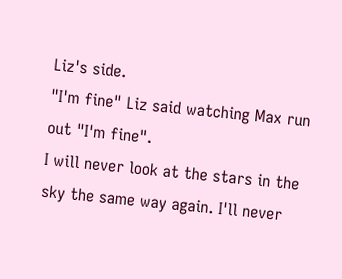Liz's side.
"I'm fine" Liz said watching Max run out "I'm fine".
I will never look at the stars in the sky the same way again. I'll never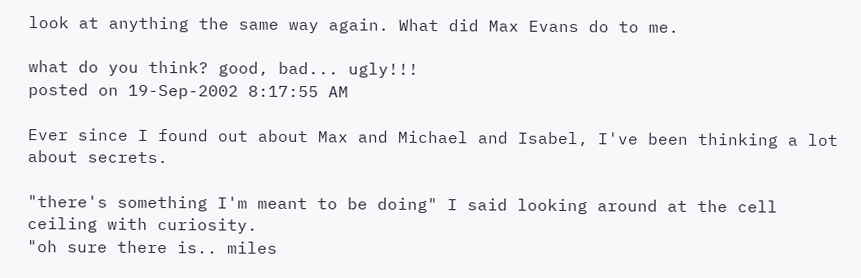look at anything the same way again. What did Max Evans do to me.

what do you think? good, bad... ugly!!!
posted on 19-Sep-2002 8:17:55 AM

Ever since I found out about Max and Michael and Isabel, I've been thinking a lot about secrets.

"there's something I'm meant to be doing" I said looking around at the cell ceiling with curiosity.
"oh sure there is.. miles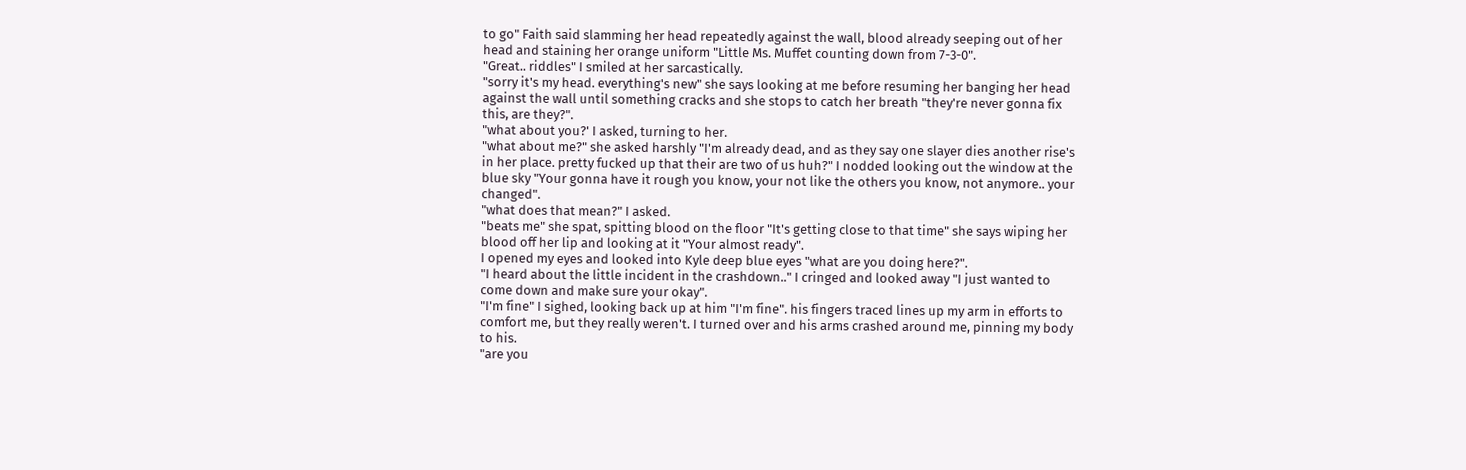to go" Faith said slamming her head repeatedly against the wall, blood already seeping out of her head and staining her orange uniform "Little Ms. Muffet counting down from 7-3-0".
"Great.. riddles" I smiled at her sarcastically.
"sorry it's my head. everything's new" she says looking at me before resuming her banging her head against the wall until something cracks and she stops to catch her breath "they're never gonna fix this, are they?".
"what about you?' I asked, turning to her.
"what about me?" she asked harshly "I'm already dead, and as they say one slayer dies another rise's in her place. pretty fucked up that their are two of us huh?" I nodded looking out the window at the blue sky "Your gonna have it rough you know, your not like the others you know, not anymore.. your changed".
"what does that mean?" I asked.
"beats me" she spat, spitting blood on the floor "It's getting close to that time" she says wiping her blood off her lip and looking at it "Your almost ready".
I opened my eyes and looked into Kyle deep blue eyes "what are you doing here?".
"I heard about the little incident in the crashdown.." I cringed and looked away "I just wanted to come down and make sure your okay".
"I'm fine" I sighed, looking back up at him "I'm fine". his fingers traced lines up my arm in efforts to comfort me, but they really weren't. I turned over and his arms crashed around me, pinning my body to his.
"are you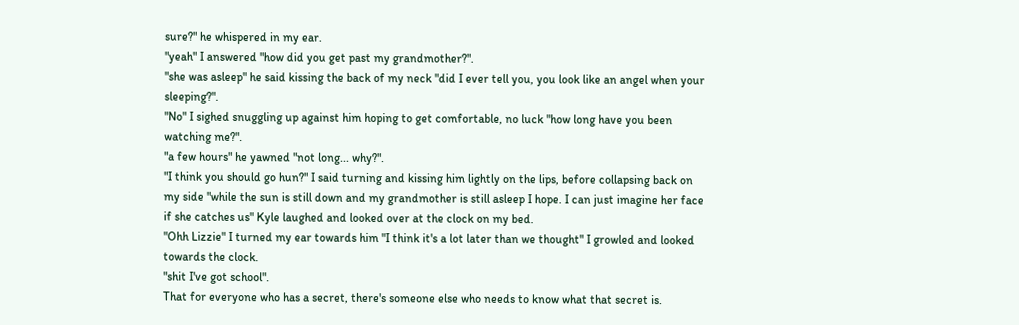sure?" he whispered in my ear.
"yeah" I answered "how did you get past my grandmother?".
"she was asleep" he said kissing the back of my neck "did I ever tell you, you look like an angel when your sleeping?".
"No" I sighed snuggling up against him hoping to get comfortable, no luck "how long have you been watching me?".
"a few hours" he yawned "not long... why?".
"I think you should go hun?" I said turning and kissing him lightly on the lips, before collapsing back on my side "while the sun is still down and my grandmother is still asleep I hope. I can just imagine her face if she catches us" Kyle laughed and looked over at the clock on my bed.
"Ohh Lizzie" I turned my ear towards him "I think it's a lot later than we thought" I growled and looked towards the clock.
"shit I've got school".
That for everyone who has a secret, there's someone else who needs to know what that secret is.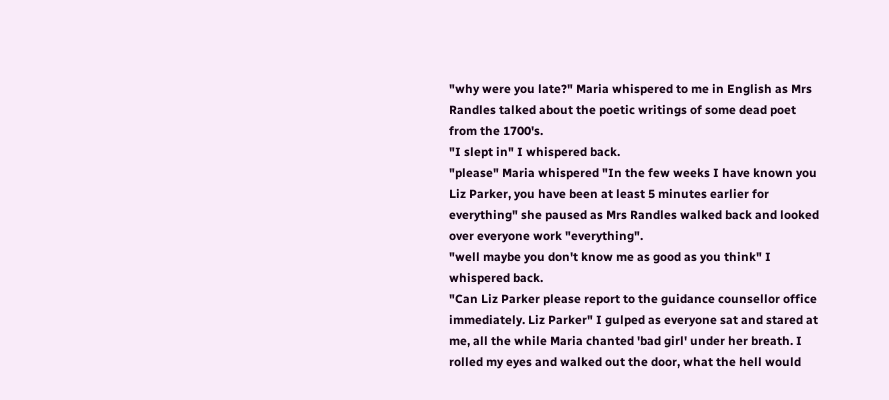"why were you late?" Maria whispered to me in English as Mrs Randles talked about the poetic writings of some dead poet from the 1700's.
"I slept in" I whispered back.
"please" Maria whispered "In the few weeks I have known you Liz Parker, you have been at least 5 minutes earlier for everything" she paused as Mrs Randles walked back and looked over everyone work "everything".
"well maybe you don't know me as good as you think" I whispered back.
"Can Liz Parker please report to the guidance counsellor office immediately. Liz Parker" I gulped as everyone sat and stared at me, all the while Maria chanted 'bad girl' under her breath. I rolled my eyes and walked out the door, what the hell would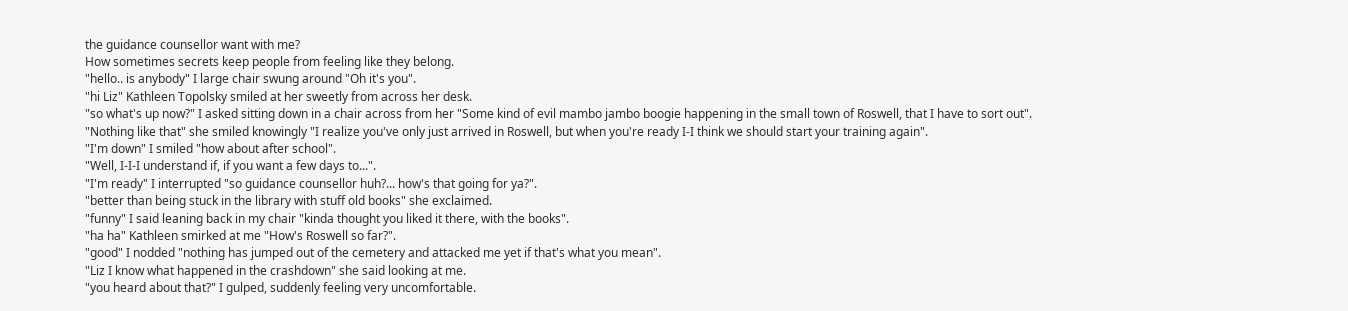the guidance counsellor want with me?
How sometimes secrets keep people from feeling like they belong.
"hello.. is anybody" I large chair swung around "Oh it's you".
"hi Liz" Kathleen Topolsky smiled at her sweetly from across her desk.
"so what's up now?" I asked sitting down in a chair across from her "Some kind of evil mambo jambo boogie happening in the small town of Roswell, that I have to sort out".
"Nothing like that" she smiled knowingly "I realize you've only just arrived in Roswell, but when you're ready I-I think we should start your training again".
"I'm down" I smiled "how about after school".
"Well, I-I-I understand if, if you want a few days to...".
"I'm ready" I interrupted "so guidance counsellor huh?... how's that going for ya?".
"better than being stuck in the library with stuff old books" she exclaimed.
"funny" I said leaning back in my chair "kinda thought you liked it there, with the books".
"ha ha" Kathleen smirked at me "How's Roswell so far?".
"good" I nodded "nothing has jumped out of the cemetery and attacked me yet if that's what you mean".
"Liz I know what happened in the crashdown" she said looking at me.
"you heard about that?" I gulped, suddenly feeling very uncomfortable.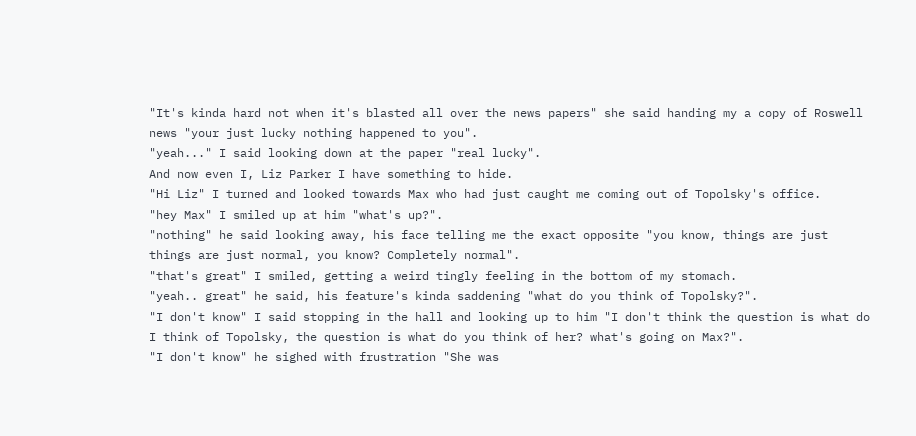"It's kinda hard not when it's blasted all over the news papers" she said handing my a copy of Roswell news "your just lucky nothing happened to you".
"yeah..." I said looking down at the paper "real lucky".
And now even I, Liz Parker I have something to hide.
"Hi Liz" I turned and looked towards Max who had just caught me coming out of Topolsky's office.
"hey Max" I smiled up at him "what's up?".
"nothing" he said looking away, his face telling me the exact opposite "you know, things are just things are just normal, you know? Completely normal".
"that's great" I smiled, getting a weird tingly feeling in the bottom of my stomach.
"yeah.. great" he said, his feature's kinda saddening "what do you think of Topolsky?".
"I don't know" I said stopping in the hall and looking up to him "I don't think the question is what do I think of Topolsky, the question is what do you think of her? what's going on Max?".
"I don't know" he sighed with frustration "She was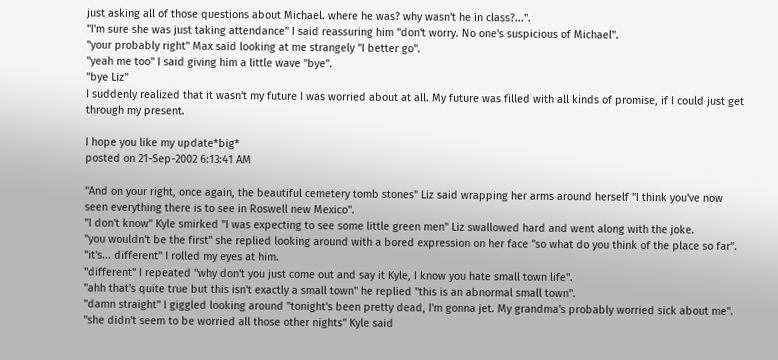just asking all of those questions about Michael. where he was? why wasn't he in class?...".
"I'm sure she was just taking attendance" I said reassuring him "don't worry. No one's suspicious of Michael".
"your probably right" Max said looking at me strangely "I better go".
"yeah me too" I said giving him a little wave "bye".
"bye Liz"
I suddenly realized that it wasn't my future I was worried about at all. My future was filled with all kinds of promise, if I could just get through my present.

I hope you like my update*big*
posted on 21-Sep-2002 6:13:41 AM

"And on your right, once again, the beautiful cemetery tomb stones" Liz said wrapping her arms around herself "I think you've now seen everything there is to see in Roswell new Mexico".
"I don't know" Kyle smirked "I was expecting to see some little green men" Liz swallowed hard and went along with the joke.
"you wouldn't be the first" she replied looking around with a bored expression on her face "so what do you think of the place so far".
"it's... different" I rolled my eyes at him.
"different" I repeated "why don't you just come out and say it Kyle, I know you hate small town life".
"ahh that's quite true but this isn't exactly a small town" he replied "this is an abnormal small town".
"damn straight" I giggled looking around "tonight's been pretty dead, I'm gonna jet. My grandma's probably worried sick about me".
"she didn't seem to be worried all those other nights" Kyle said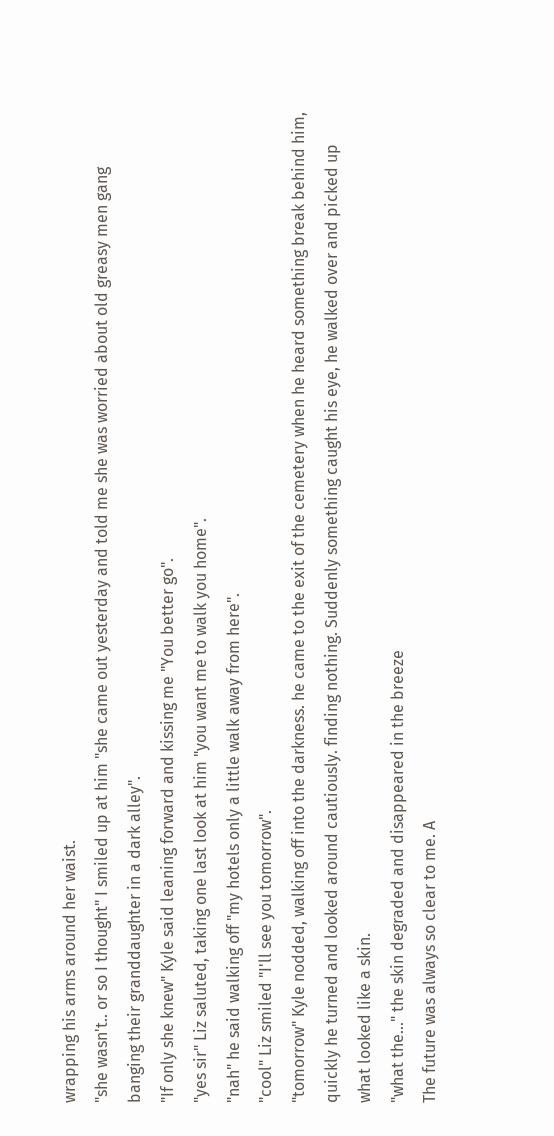wrapping his arms around her waist.
"she wasn't.. or so I thought" I smiled up at him "she came out yesterday and told me she was worried about old greasy men gang banging their granddaughter in a dark alley".
"If only she knew" Kyle said leaning forward and kissing me "You better go".
"yes sir" Liz saluted, taking one last look at him "you want me to walk you home".
"nah" he said walking off "my hotels only a little walk away from here".
"cool" Liz smiled "I'll see you tomorrow".
"tomorrow" Kyle nodded, walking off into the darkness. he came to the exit of the cemetery when he heard something break behind him, quickly he turned and looked around cautiously. finding nothing. Suddenly something caught his eye, he walked over and picked up what looked like a skin.
"what the..." the skin degraded and disappeared in the breeze
The future was always so clear to me. A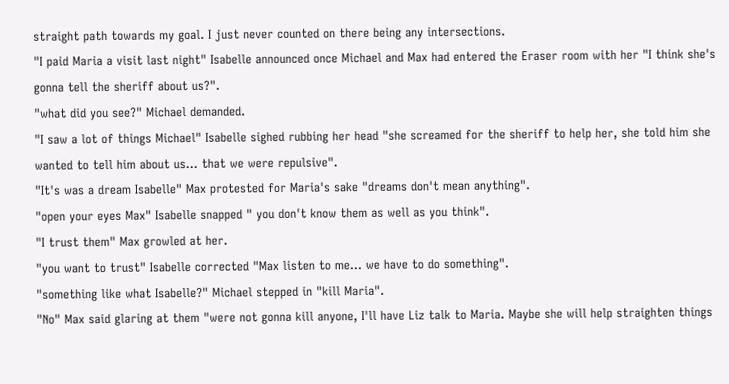straight path towards my goal. I just never counted on there being any intersections.
"I paid Maria a visit last night" Isabelle announced once Michael and Max had entered the Eraser room with her "I think she's gonna tell the sheriff about us?".
"what did you see?" Michael demanded.
"I saw a lot of things Michael" Isabelle sighed rubbing her head "she screamed for the sheriff to help her, she told him she wanted to tell him about us... that we were repulsive".
"It's was a dream Isabelle" Max protested for Maria's sake "dreams don't mean anything".
"open your eyes Max" Isabelle snapped " you don't know them as well as you think".
"I trust them" Max growled at her.
"you want to trust" Isabelle corrected "Max listen to me... we have to do something".
"something like what Isabelle?" Michael stepped in "kill Maria".
"No" Max said glaring at them "were not gonna kill anyone, I'll have Liz talk to Maria. Maybe she will help straighten things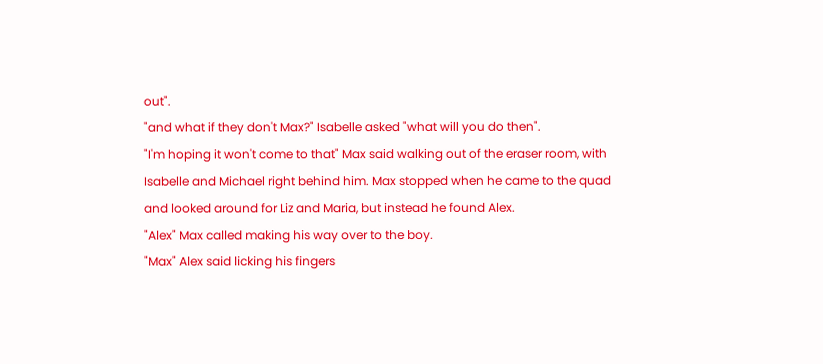out".
"and what if they don't Max?" Isabelle asked "what will you do then".
"I'm hoping it won't come to that" Max said walking out of the eraser room, with Isabelle and Michael right behind him. Max stopped when he came to the quad and looked around for Liz and Maria, but instead he found Alex.
"Alex" Max called making his way over to the boy.
"Max" Alex said licking his fingers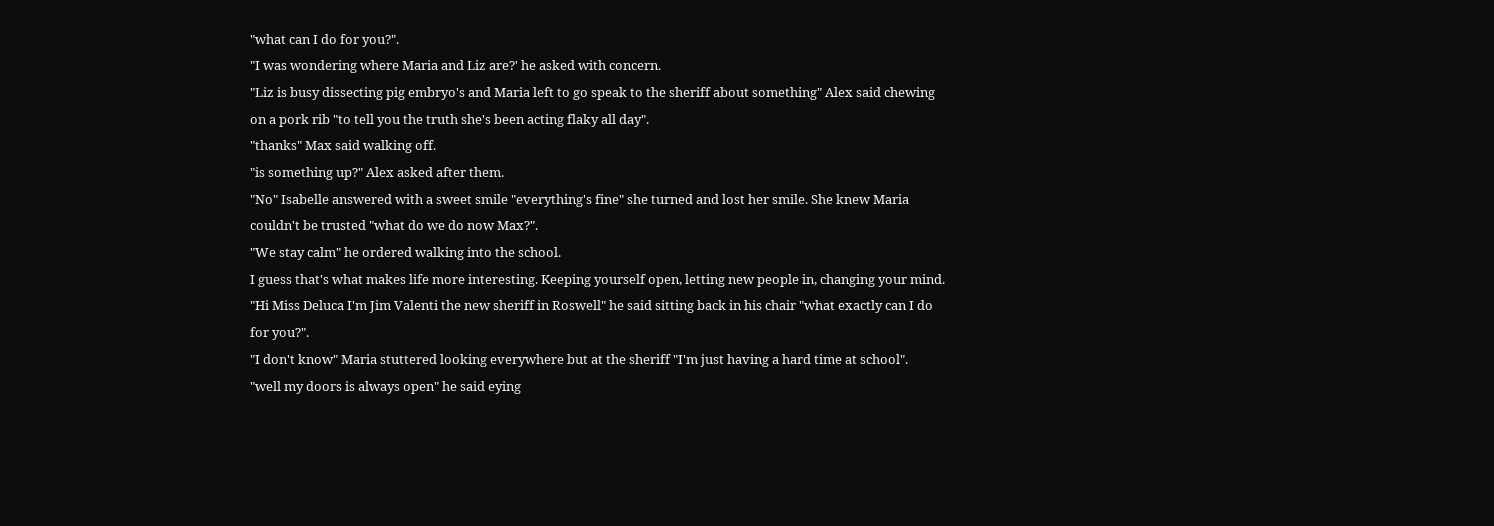"what can I do for you?".
"I was wondering where Maria and Liz are?' he asked with concern.
"Liz is busy dissecting pig embryo's and Maria left to go speak to the sheriff about something" Alex said chewing on a pork rib "to tell you the truth she's been acting flaky all day".
"thanks" Max said walking off.
"is something up?" Alex asked after them.
"No" Isabelle answered with a sweet smile "everything's fine" she turned and lost her smile. She knew Maria couldn't be trusted "what do we do now Max?".
"We stay calm" he ordered walking into the school.
I guess that's what makes life more interesting. Keeping yourself open, letting new people in, changing your mind.
"Hi Miss Deluca I'm Jim Valenti the new sheriff in Roswell" he said sitting back in his chair "what exactly can I do for you?".
"I don't know" Maria stuttered looking everywhere but at the sheriff "I'm just having a hard time at school".
"well my doors is always open" he said eying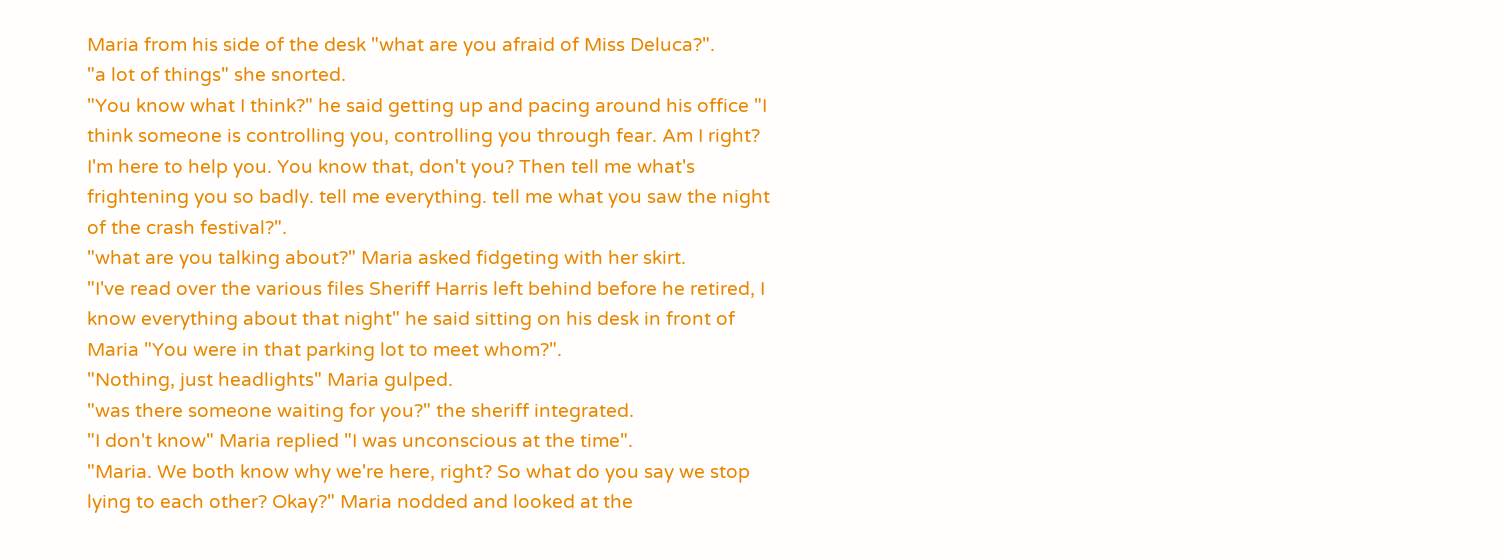Maria from his side of the desk "what are you afraid of Miss Deluca?".
"a lot of things" she snorted.
"You know what I think?" he said getting up and pacing around his office "I think someone is controlling you, controlling you through fear. Am I right? I'm here to help you. You know that, don't you? Then tell me what's frightening you so badly. tell me everything. tell me what you saw the night of the crash festival?".
"what are you talking about?" Maria asked fidgeting with her skirt.
"I've read over the various files Sheriff Harris left behind before he retired, I know everything about that night" he said sitting on his desk in front of Maria "You were in that parking lot to meet whom?".
"Nothing, just headlights" Maria gulped.
"was there someone waiting for you?" the sheriff integrated.
"I don't know" Maria replied "I was unconscious at the time".
"Maria. We both know why we're here, right? So what do you say we stop lying to each other? Okay?" Maria nodded and looked at the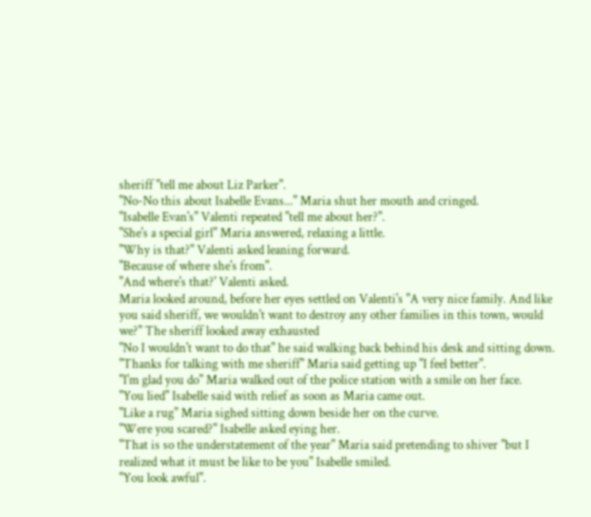sheriff "tell me about Liz Parker".
"No-No this about Isabelle Evans..." Maria shut her mouth and cringed.
"Isabelle Evan's" Valenti repeated "tell me about her?".
"She's a special girl" Maria answered, relaxing a little.
"Why is that?" Valenti asked leaning forward.
"Because of where she's from".
"And where's that?' Valenti asked.
Maria looked around, before her eyes settled on Valenti's "A very nice family. And like you said sheriff, we wouldn't want to destroy any other families in this town, would we?" The sheriff looked away exhausted
"No I wouldn't want to do that" he said walking back behind his desk and sitting down.
"Thanks for talking with me sheriff" Maria said getting up "I feel better".
"I'm glad you do" Maria walked out of the police station with a smile on her face.
"You lied" Isabelle said with relief as soon as Maria came out.
"Like a rug" Maria sighed sitting down beside her on the curve.
"Were you scared?" Isabelle asked eying her.
"That is so the understatement of the year" Maria said pretending to shiver "but I realized what it must be like to be you" Isabelle smiled.
"You look awful".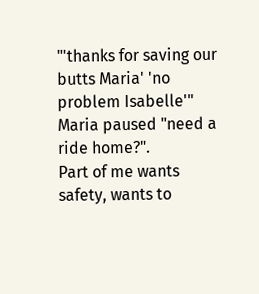"'thanks for saving our butts Maria' 'no problem Isabelle'" Maria paused "need a ride home?".
Part of me wants safety, wants to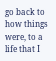go back to how things were, to a life that I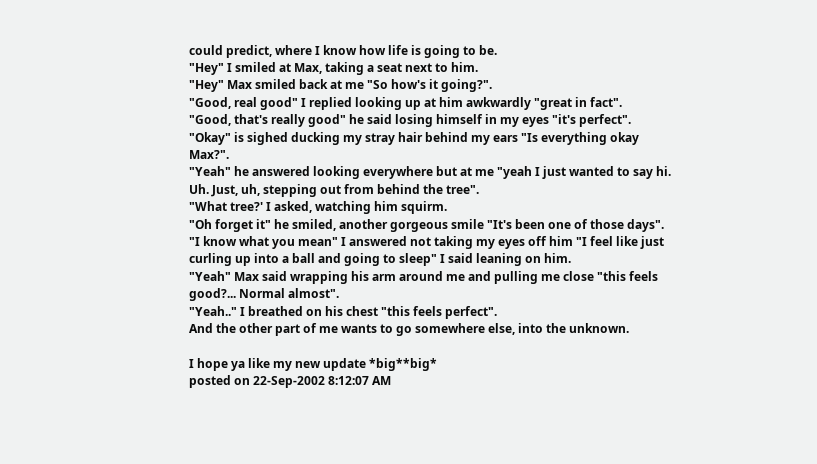could predict, where I know how life is going to be.
"Hey" I smiled at Max, taking a seat next to him.
"Hey" Max smiled back at me "So how's it going?".
"Good, real good" I replied looking up at him awkwardly "great in fact".
"Good, that's really good" he said losing himself in my eyes "it's perfect".
"Okay" is sighed ducking my stray hair behind my ears "Is everything okay Max?".
"Yeah" he answered looking everywhere but at me "yeah I just wanted to say hi. Uh. Just, uh, stepping out from behind the tree".
"What tree?' I asked, watching him squirm.
"Oh forget it" he smiled, another gorgeous smile "It's been one of those days".
"I know what you mean" I answered not taking my eyes off him "I feel like just curling up into a ball and going to sleep" I said leaning on him.
"Yeah" Max said wrapping his arm around me and pulling me close "this feels good?... Normal almost".
"Yeah.." I breathed on his chest "this feels perfect".
And the other part of me wants to go somewhere else, into the unknown.

I hope ya like my new update *big**big*
posted on 22-Sep-2002 8:12:07 AM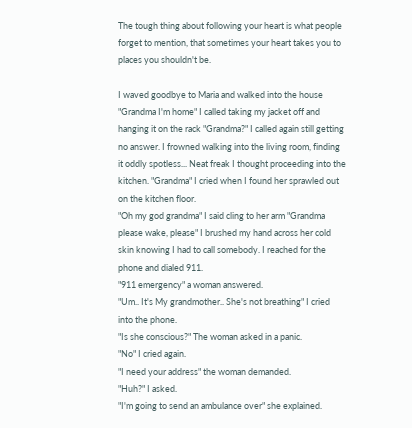The tough thing about following your heart is what people forget to mention, that sometimes your heart takes you to places you shouldn't be.

I waved goodbye to Maria and walked into the house "Grandma I'm home" I called taking my jacket off and hanging it on the rack "Grandma?" I called again still getting no answer. I frowned walking into the living room, finding it oddly spotless... Neat freak I thought proceeding into the kitchen. "Grandma" I cried when I found her sprawled out on the kitchen floor.
"Oh my god grandma" I said cling to her arm "Grandma please wake, please" I brushed my hand across her cold skin knowing I had to call somebody. I reached for the phone and dialed 911.
"911 emergency" a woman answered.
"Um.. It's My grandmother.. She's not breathing" I cried into the phone.
"Is she conscious?" The woman asked in a panic.
"No" I cried again.
"I need your address" the woman demanded.
"Huh?" I asked.
"I'm going to send an ambulance over" she explained.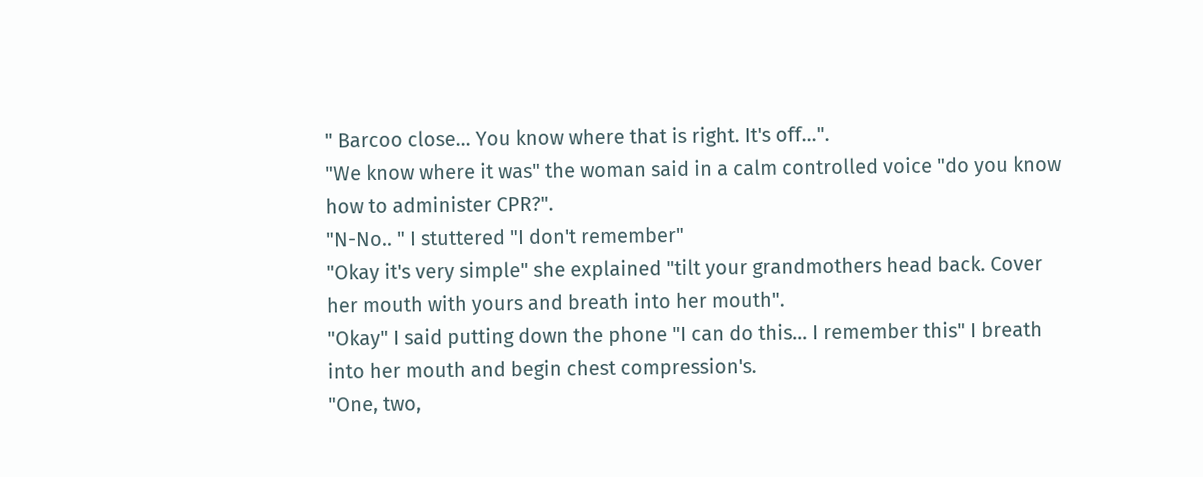" Barcoo close... You know where that is right. It's off...".
"We know where it was" the woman said in a calm controlled voice "do you know how to administer CPR?".
"N-No.. " I stuttered "I don't remember"
"Okay it's very simple" she explained "tilt your grandmothers head back. Cover her mouth with yours and breath into her mouth".
"Okay" I said putting down the phone "I can do this... I remember this" I breath into her mouth and begin chest compression's.
"One, two,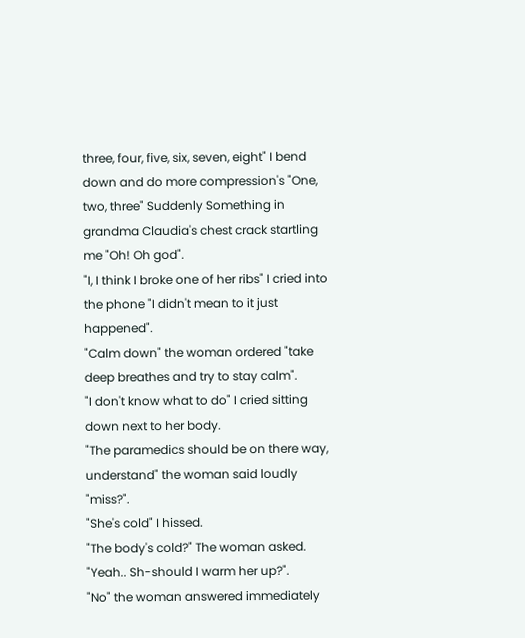three, four, five, six, seven, eight" I bend down and do more compression's "One, two, three" Suddenly Something in grandma Claudia's chest crack startling me "Oh! Oh god".
"I, I think I broke one of her ribs" I cried into the phone "I didn't mean to it just happened".
"Calm down" the woman ordered "take deep breathes and try to stay calm".
"I don't know what to do" I cried sitting down next to her body.
"The paramedics should be on there way, understand" the woman said loudly "miss?".
"She's cold" I hissed.
"The body's cold?" The woman asked.
"Yeah.. Sh-should I warm her up?".
"No" the woman answered immediately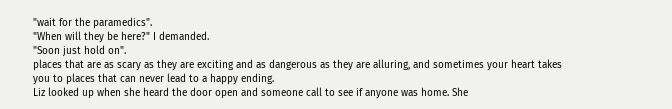"wait for the paramedics".
"When will they be here?" I demanded.
"Soon just hold on".
places that are as scary as they are exciting and as dangerous as they are alluring, and sometimes your heart takes you to places that can never lead to a happy ending.
Liz looked up when she heard the door open and someone call to see if anyone was home. She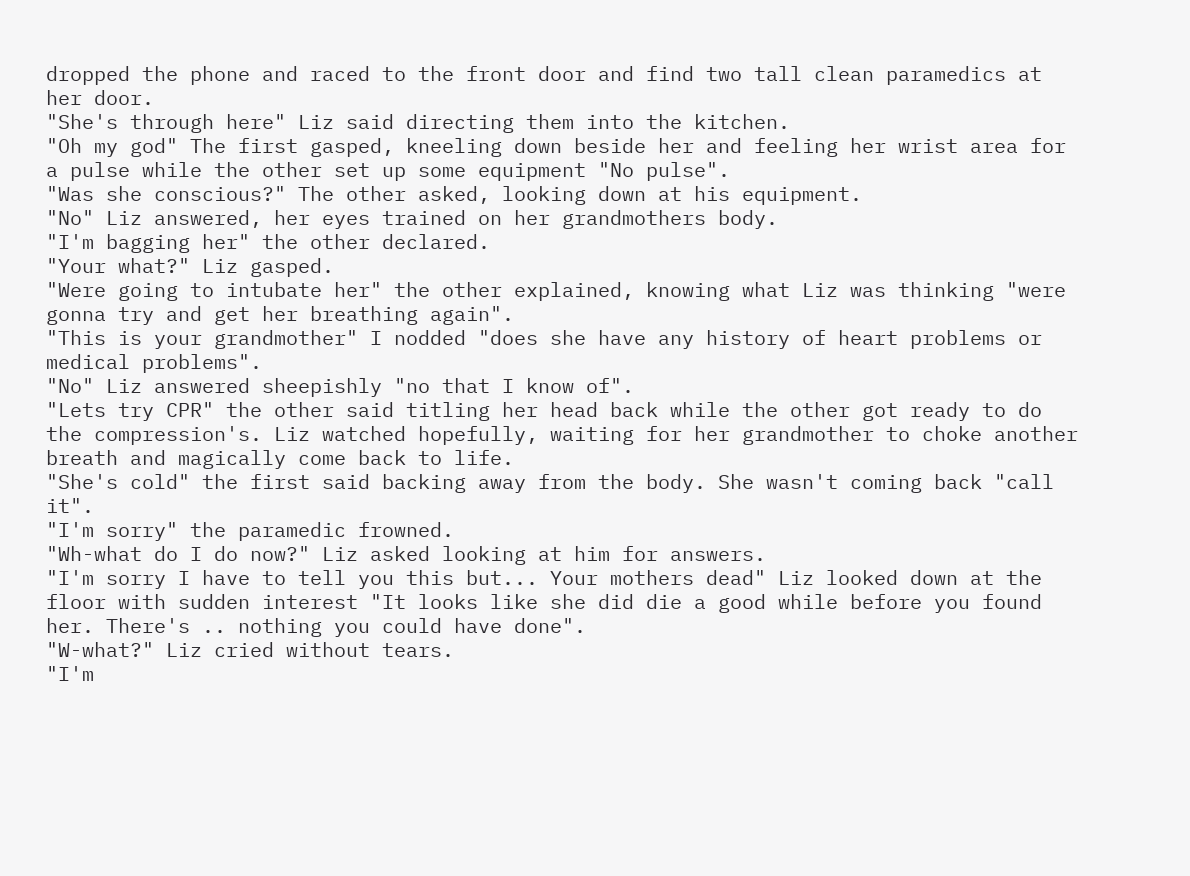dropped the phone and raced to the front door and find two tall clean paramedics at her door.
"She's through here" Liz said directing them into the kitchen.
"Oh my god" The first gasped, kneeling down beside her and feeling her wrist area for a pulse while the other set up some equipment "No pulse".
"Was she conscious?" The other asked, looking down at his equipment.
"No" Liz answered, her eyes trained on her grandmothers body.
"I'm bagging her" the other declared.
"Your what?" Liz gasped.
"Were going to intubate her" the other explained, knowing what Liz was thinking "were gonna try and get her breathing again".
"This is your grandmother" I nodded "does she have any history of heart problems or medical problems".
"No" Liz answered sheepishly "no that I know of".
"Lets try CPR" the other said titling her head back while the other got ready to do the compression's. Liz watched hopefully, waiting for her grandmother to choke another breath and magically come back to life.
"She's cold" the first said backing away from the body. She wasn't coming back "call it".
"I'm sorry" the paramedic frowned.
"Wh-what do I do now?" Liz asked looking at him for answers.
"I'm sorry I have to tell you this but... Your mothers dead" Liz looked down at the floor with sudden interest "It looks like she did die a good while before you found her. There's .. nothing you could have done".
"W-what?" Liz cried without tears.
"I'm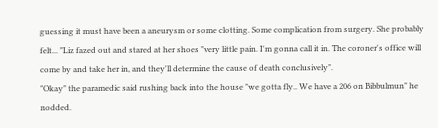guessing it must have been a aneurysm or some clotting. Some complication from surgery. She probably felt... "Liz fazed out and stared at her shoes "very little pain. I'm gonna call it in. The coroner's office will come by and take her in, and they'll determine the cause of death conclusively".
"Okay" the paramedic said rushing back into the house "we gotta fly.. We have a 206 on Bibbulmun" he nodded.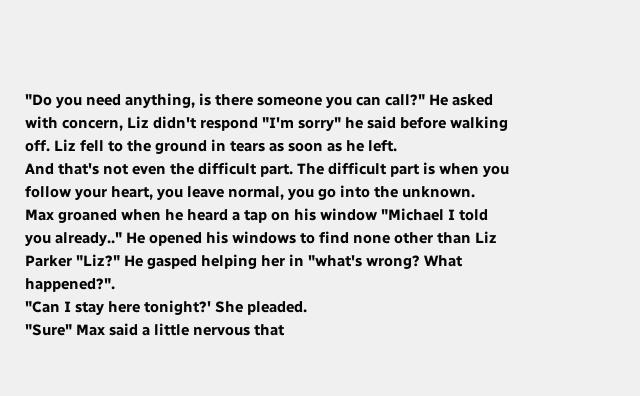"Do you need anything, is there someone you can call?" He asked with concern, Liz didn't respond "I'm sorry" he said before walking off. Liz fell to the ground in tears as soon as he left.
And that's not even the difficult part. The difficult part is when you follow your heart, you leave normal, you go into the unknown.
Max groaned when he heard a tap on his window "Michael I told you already.." He opened his windows to find none other than Liz Parker "Liz?" He gasped helping her in "what's wrong? What happened?".
"Can I stay here tonight?' She pleaded.
"Sure" Max said a little nervous that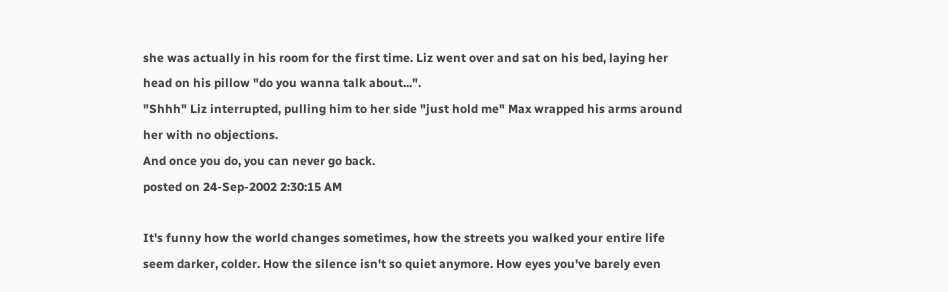she was actually in his room for the first time. Liz went over and sat on his bed, laying her head on his pillow "do you wanna talk about...".
"Shhh" Liz interrupted, pulling him to her side "just hold me" Max wrapped his arms around her with no objections.
And once you do, you can never go back.
posted on 24-Sep-2002 2:30:15 AM

It's funny how the world changes sometimes, how the streets you walked your entire life seem darker, colder. How the silence isn't so quiet anymore. How eyes you've barely even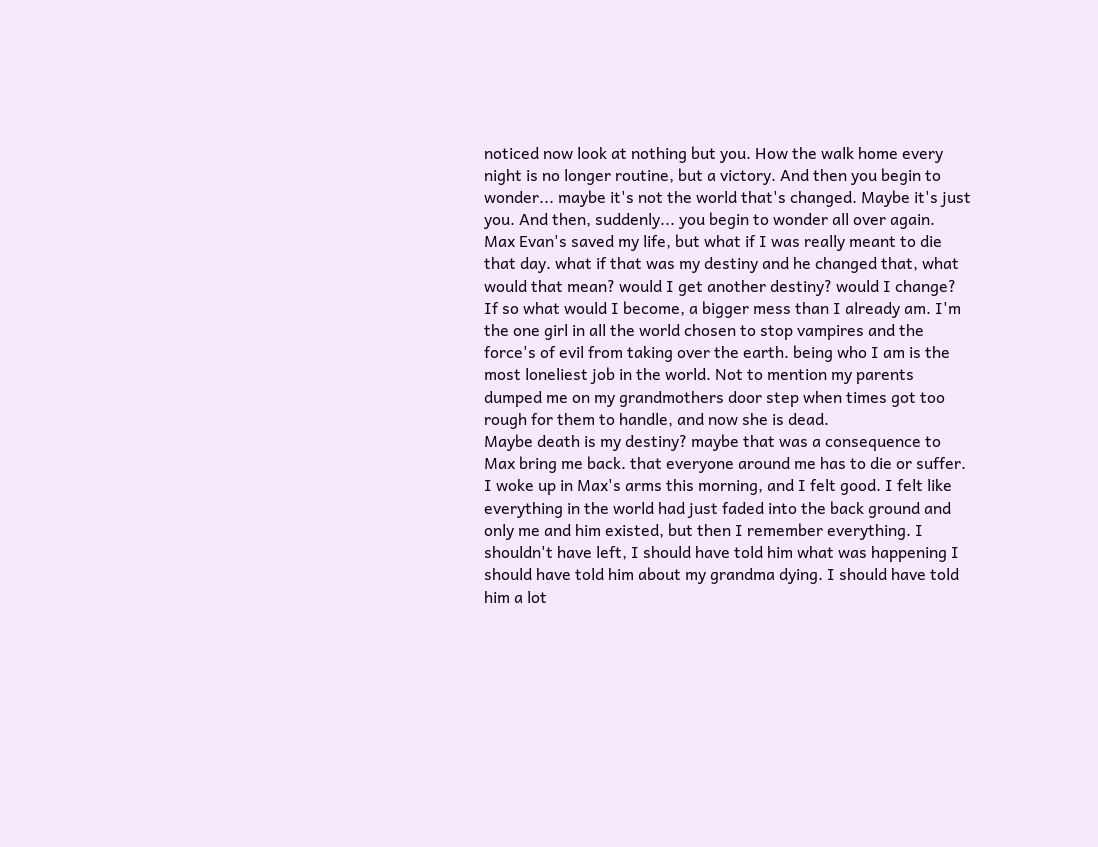noticed now look at nothing but you. How the walk home every night is no longer routine, but a victory. And then you begin to wonder... maybe it's not the world that's changed. Maybe it's just you. And then, suddenly... you begin to wonder all over again.
Max Evan's saved my life, but what if I was really meant to die that day. what if that was my destiny and he changed that, what would that mean? would I get another destiny? would I change? If so what would I become, a bigger mess than I already am. I'm the one girl in all the world chosen to stop vampires and the force's of evil from taking over the earth. being who I am is the most loneliest job in the world. Not to mention my parents dumped me on my grandmothers door step when times got too rough for them to handle, and now she is dead.
Maybe death is my destiny? maybe that was a consequence to Max bring me back. that everyone around me has to die or suffer.
I woke up in Max's arms this morning, and I felt good. I felt like everything in the world had just faded into the back ground and only me and him existed, but then I remember everything. I shouldn't have left, I should have told him what was happening I should have told him about my grandma dying. I should have told him a lot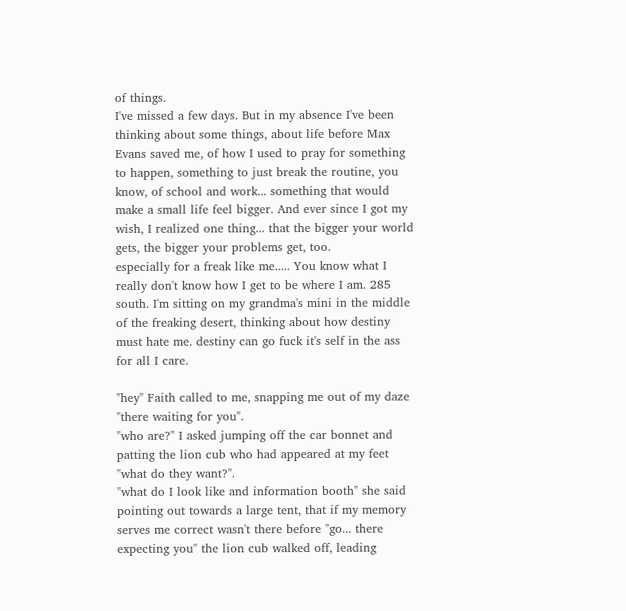of things.
I've missed a few days. But in my absence I've been thinking about some things, about life before Max Evans saved me, of how I used to pray for something to happen, something to just break the routine, you know, of school and work... something that would make a small life feel bigger. And ever since I got my wish, I realized one thing... that the bigger your world gets, the bigger your problems get, too.
especially for a freak like me..... You know what I really don't know how I get to be where I am. 285 south. I'm sitting on my grandma's mini in the middle of the freaking desert, thinking about how destiny must hate me. destiny can go fuck it's self in the ass for all I care.

"hey" Faith called to me, snapping me out of my daze "there waiting for you".
"who are?" I asked jumping off the car bonnet and patting the lion cub who had appeared at my feet "what do they want?".
"what do I look like and information booth" she said pointing out towards a large tent, that if my memory serves me correct wasn't there before "go... there expecting you" the lion cub walked off, leading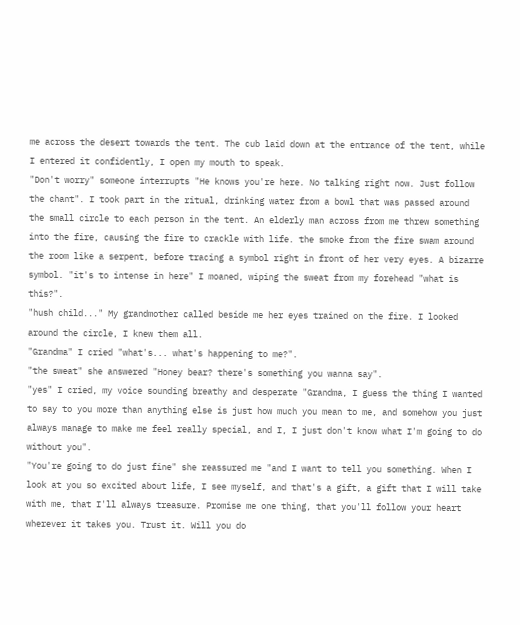me across the desert towards the tent. The cub laid down at the entrance of the tent, while I entered it confidently, I open my mouth to speak.
"Don't worry" someone interrupts "He knows you're here. No talking right now. Just follow the chant". I took part in the ritual, drinking water from a bowl that was passed around the small circle to each person in the tent. An elderly man across from me threw something into the fire, causing the fire to crackle with life. the smoke from the fire swam around the room like a serpent, before tracing a symbol right in front of her very eyes. A bizarre symbol. "it's to intense in here" I moaned, wiping the sweat from my forehead "what is this?".
"hush child..." My grandmother called beside me her eyes trained on the fire. I looked around the circle, I knew them all.
"Grandma" I cried "what's... what's happening to me?".
"the sweat" she answered "Honey bear? there's something you wanna say".
"yes" I cried, my voice sounding breathy and desperate "Grandma, I guess the thing I wanted to say to you more than anything else is just how much you mean to me, and somehow you just always manage to make me feel really special, and I, I just don't know what I'm going to do without you".
"You're going to do just fine" she reassured me "and I want to tell you something. When I look at you so excited about life, I see myself, and that's a gift, a gift that I will take with me, that I'll always treasure. Promise me one thing, that you'll follow your heart wherever it takes you. Trust it. Will you do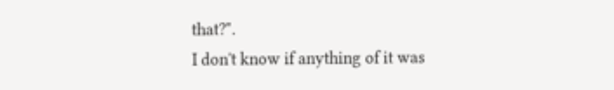that?".
I don't know if anything of it was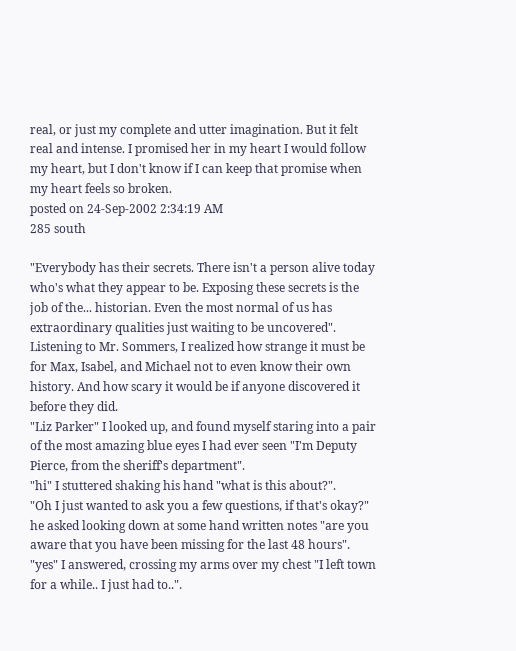real, or just my complete and utter imagination. But it felt real and intense. I promised her in my heart I would follow my heart, but I don't know if I can keep that promise when my heart feels so broken.
posted on 24-Sep-2002 2:34:19 AM
285 south

"Everybody has their secrets. There isn't a person alive today who's what they appear to be. Exposing these secrets is the job of the... historian. Even the most normal of us has extraordinary qualities just waiting to be uncovered".
Listening to Mr. Sommers, I realized how strange it must be for Max, Isabel, and Michael not to even know their own history. And how scary it would be if anyone discovered it before they did.
"Liz Parker" I looked up, and found myself staring into a pair of the most amazing blue eyes I had ever seen "I'm Deputy Pierce, from the sheriff's department".
"hi" I stuttered shaking his hand "what is this about?".
"Oh I just wanted to ask you a few questions, if that's okay?" he asked looking down at some hand written notes "are you aware that you have been missing for the last 48 hours".
"yes" I answered, crossing my arms over my chest "I left town for a while.. I just had to..".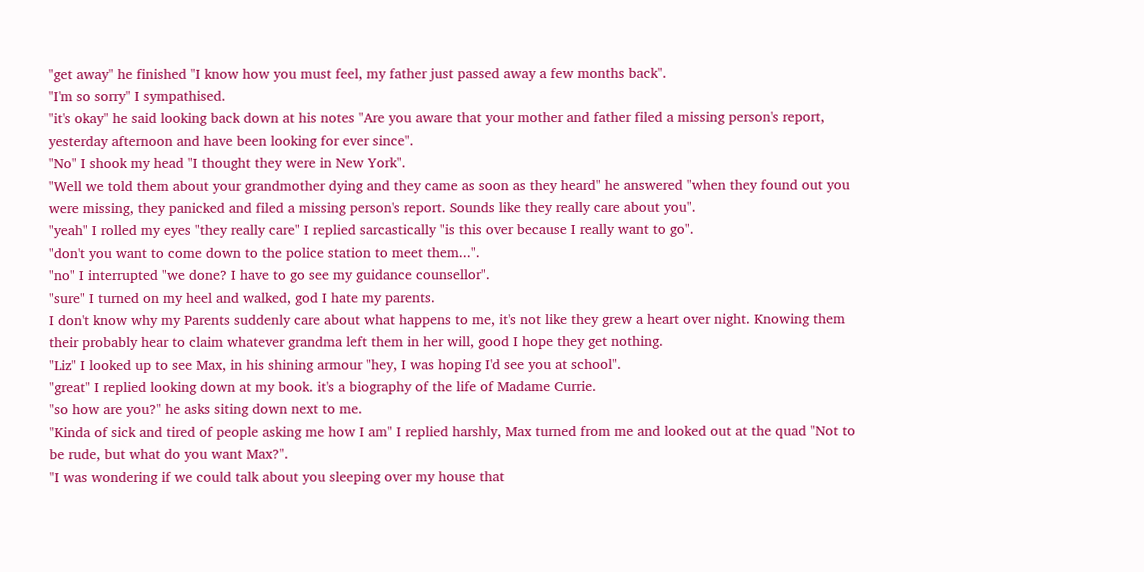"get away" he finished "I know how you must feel, my father just passed away a few months back".
"I'm so sorry" I sympathised.
"it's okay" he said looking back down at his notes "Are you aware that your mother and father filed a missing person's report, yesterday afternoon and have been looking for ever since".
"No" I shook my head "I thought they were in New York".
"Well we told them about your grandmother dying and they came as soon as they heard" he answered "when they found out you were missing, they panicked and filed a missing person's report. Sounds like they really care about you".
"yeah" I rolled my eyes "they really care" I replied sarcastically "is this over because I really want to go".
"don't you want to come down to the police station to meet them...".
"no" I interrupted "we done? I have to go see my guidance counsellor".
"sure" I turned on my heel and walked, god I hate my parents.
I don't know why my Parents suddenly care about what happens to me, it's not like they grew a heart over night. Knowing them their probably hear to claim whatever grandma left them in her will, good I hope they get nothing.
"Liz" I looked up to see Max, in his shining armour "hey, I was hoping I'd see you at school".
"great" I replied looking down at my book. it's a biography of the life of Madame Currie.
"so how are you?" he asks siting down next to me.
"Kinda of sick and tired of people asking me how I am" I replied harshly, Max turned from me and looked out at the quad "Not to be rude, but what do you want Max?".
"I was wondering if we could talk about you sleeping over my house that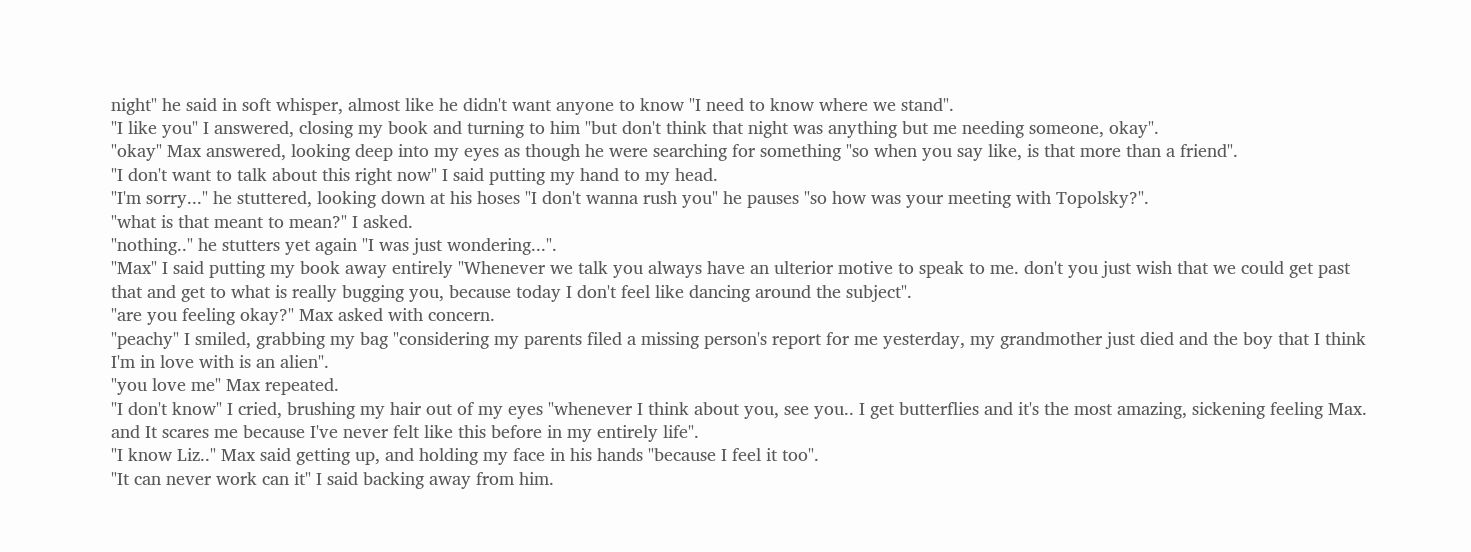night" he said in soft whisper, almost like he didn't want anyone to know "I need to know where we stand".
"I like you" I answered, closing my book and turning to him "but don't think that night was anything but me needing someone, okay".
"okay" Max answered, looking deep into my eyes as though he were searching for something "so when you say like, is that more than a friend".
"I don't want to talk about this right now" I said putting my hand to my head.
"I'm sorry..." he stuttered, looking down at his hoses "I don't wanna rush you" he pauses "so how was your meeting with Topolsky?".
"what is that meant to mean?" I asked.
"nothing.." he stutters yet again "I was just wondering...".
"Max" I said putting my book away entirely "Whenever we talk you always have an ulterior motive to speak to me. don't you just wish that we could get past that and get to what is really bugging you, because today I don't feel like dancing around the subject".
"are you feeling okay?" Max asked with concern.
"peachy" I smiled, grabbing my bag "considering my parents filed a missing person's report for me yesterday, my grandmother just died and the boy that I think I'm in love with is an alien".
"you love me" Max repeated.
"I don't know" I cried, brushing my hair out of my eyes "whenever I think about you, see you.. I get butterflies and it's the most amazing, sickening feeling Max. and It scares me because I've never felt like this before in my entirely life".
"I know Liz.." Max said getting up, and holding my face in his hands "because I feel it too".
"It can never work can it" I said backing away from him.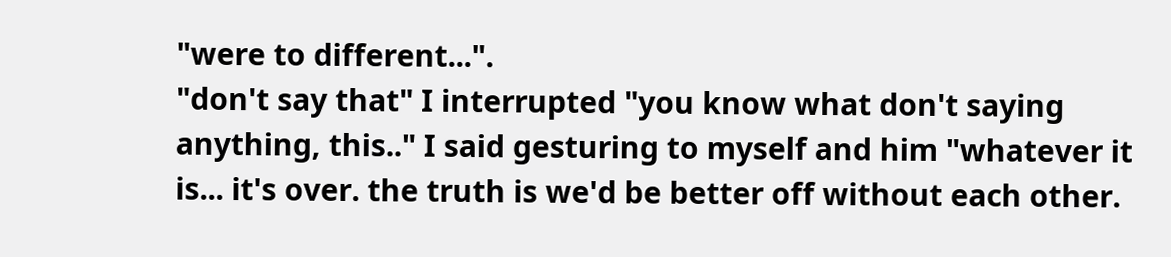"were to different...".
"don't say that" I interrupted "you know what don't saying anything, this.." I said gesturing to myself and him "whatever it is... it's over. the truth is we'd be better off without each other.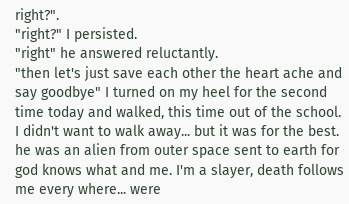right?".
"right?" I persisted.
"right" he answered reluctantly.
"then let's just save each other the heart ache and say goodbye" I turned on my heel for the second time today and walked, this time out of the school.
I didn't want to walk away... but it was for the best. he was an alien from outer space sent to earth for god knows what and me. I'm a slayer, death follows me every where... were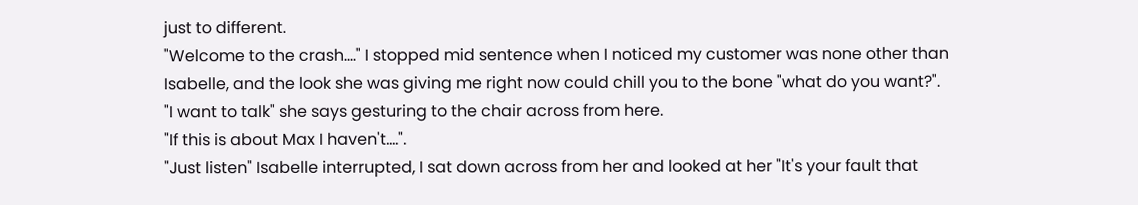just to different.
"Welcome to the crash...." I stopped mid sentence when I noticed my customer was none other than Isabelle, and the look she was giving me right now could chill you to the bone "what do you want?".
"I want to talk" she says gesturing to the chair across from here.
"If this is about Max I haven't....".
"Just listen" Isabelle interrupted, I sat down across from her and looked at her "It's your fault that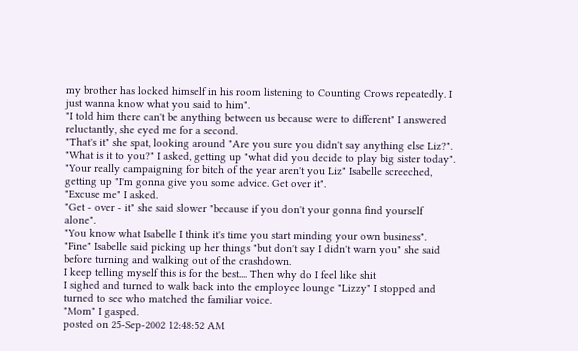my brother has locked himself in his room listening to Counting Crows repeatedly. I just wanna know what you said to him".
"I told him there can't be anything between us because were to different" I answered reluctantly, she eyed me for a second.
"That's it" she spat, looking around "Are you sure you didn't say anything else Liz?".
"What is it to you?" I asked, getting up "what did you decide to play big sister today".
"Your really campaigning for bitch of the year aren't you Liz" Isabelle screeched, getting up "I'm gonna give you some advice. Get over it".
"Excuse me" I asked.
"Get - over - it" she said slower "because if you don't your gonna find yourself alone".
"You know what Isabelle I think it's time you start minding your own business".
"Fine" Isabelle said picking up her things "but don't say I didn't warn you" she said before turning and walking out of the crashdown.
I keep telling myself this is for the best.... Then why do I feel like shit
I sighed and turned to walk back into the employee lounge "Lizzy" I stopped and turned to see who matched the familiar voice.
"Mom" I gasped.
posted on 25-Sep-2002 12:48:52 AM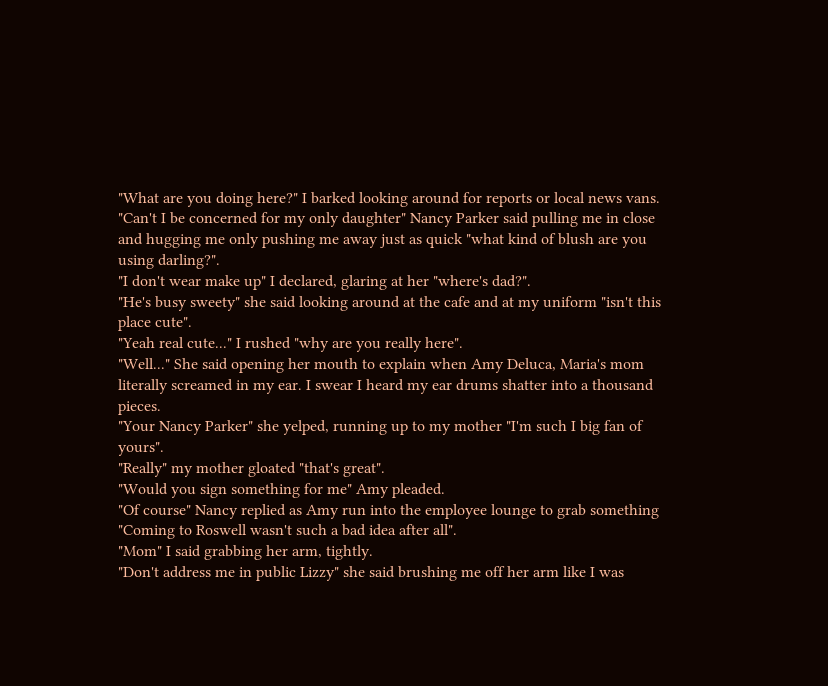"What are you doing here?" I barked looking around for reports or local news vans.
"Can't I be concerned for my only daughter" Nancy Parker said pulling me in close and hugging me only pushing me away just as quick "what kind of blush are you using darling?".
"I don't wear make up" I declared, glaring at her "where's dad?".
"He's busy sweety" she said looking around at the cafe and at my uniform "isn't this place cute".
"Yeah real cute..." I rushed "why are you really here".
"Well..." She said opening her mouth to explain when Amy Deluca, Maria's mom literally screamed in my ear. I swear I heard my ear drums shatter into a thousand pieces.
"Your Nancy Parker" she yelped, running up to my mother "I'm such I big fan of yours".
"Really" my mother gloated "that's great".
"Would you sign something for me" Amy pleaded.
"Of course" Nancy replied as Amy run into the employee lounge to grab something "Coming to Roswell wasn't such a bad idea after all".
"Mom" I said grabbing her arm, tightly.
"Don't address me in public Lizzy" she said brushing me off her arm like I was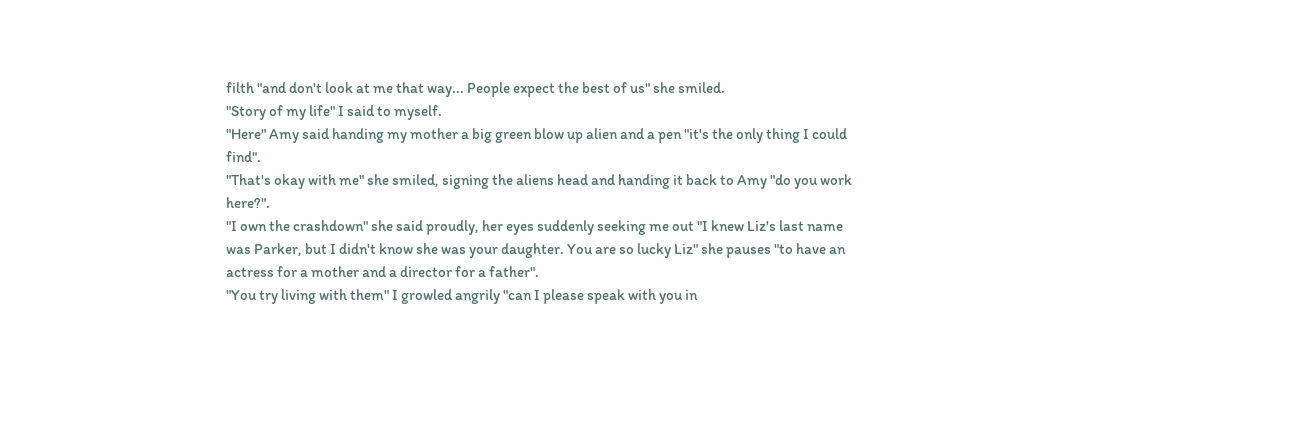filth "and don't look at me that way... People expect the best of us" she smiled.
"Story of my life" I said to myself.
"Here" Amy said handing my mother a big green blow up alien and a pen "it's the only thing I could find".
"That's okay with me" she smiled, signing the aliens head and handing it back to Amy "do you work here?".
"I own the crashdown" she said proudly, her eyes suddenly seeking me out "I knew Liz's last name was Parker, but I didn't know she was your daughter. You are so lucky Liz" she pauses "to have an actress for a mother and a director for a father".
"You try living with them" I growled angrily "can I please speak with you in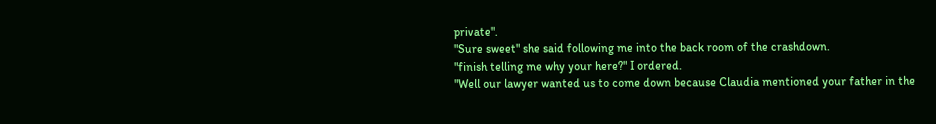private".
"Sure sweet" she said following me into the back room of the crashdown.
"finish telling me why your here?" I ordered.
"Well our lawyer wanted us to come down because Claudia mentioned your father in the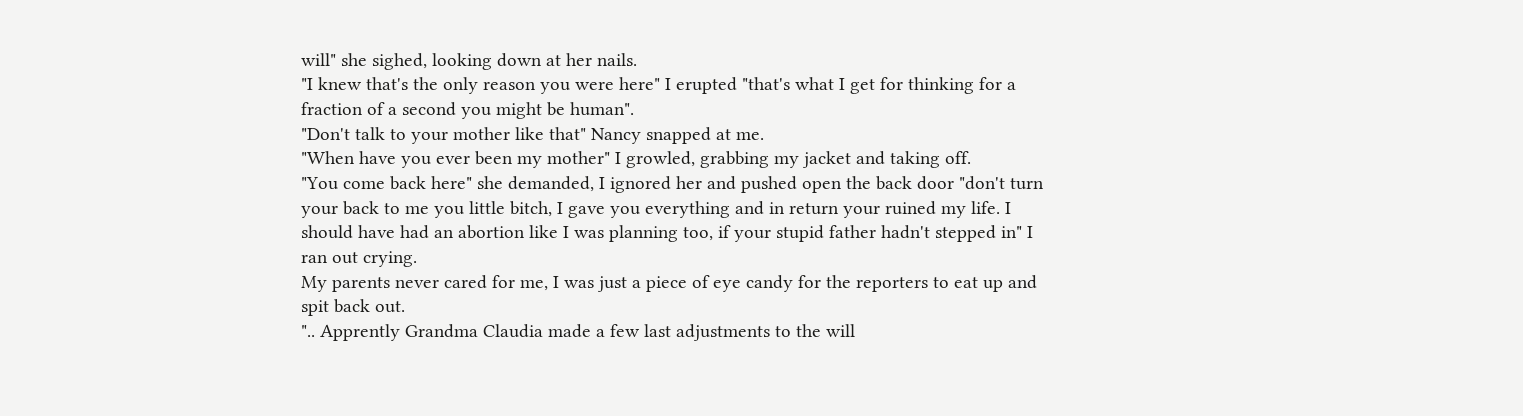will" she sighed, looking down at her nails.
"I knew that's the only reason you were here" I erupted "that's what I get for thinking for a fraction of a second you might be human".
"Don't talk to your mother like that" Nancy snapped at me.
"When have you ever been my mother" I growled, grabbing my jacket and taking off.
"You come back here" she demanded, I ignored her and pushed open the back door "don't turn your back to me you little bitch, I gave you everything and in return your ruined my life. I should have had an abortion like I was planning too, if your stupid father hadn't stepped in" I ran out crying.
My parents never cared for me, I was just a piece of eye candy for the reporters to eat up and spit back out.
".. Apprently Grandma Claudia made a few last adjustments to the will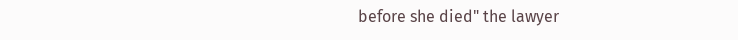before she died" the lawyer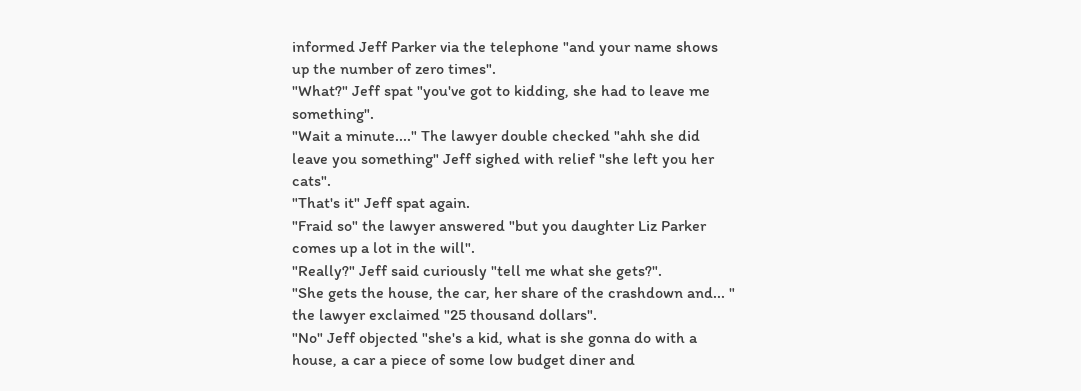informed Jeff Parker via the telephone "and your name shows up the number of zero times".
"What?" Jeff spat "you've got to kidding, she had to leave me something".
"Wait a minute...." The lawyer double checked "ahh she did leave you something" Jeff sighed with relief "she left you her cats".
"That's it" Jeff spat again.
"Fraid so" the lawyer answered "but you daughter Liz Parker comes up a lot in the will".
"Really?" Jeff said curiously "tell me what she gets?".
"She gets the house, the car, her share of the crashdown and... " the lawyer exclaimed "25 thousand dollars".
"No" Jeff objected "she's a kid, what is she gonna do with a house, a car a piece of some low budget diner and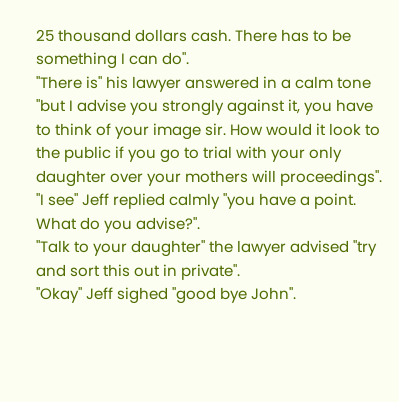25 thousand dollars cash. There has to be something I can do".
"There is" his lawyer answered in a calm tone "but I advise you strongly against it, you have to think of your image sir. How would it look to the public if you go to trial with your only daughter over your mothers will proceedings".
"I see" Jeff replied calmly "you have a point. What do you advise?".
"Talk to your daughter" the lawyer advised "try and sort this out in private".
"Okay" Jeff sighed "good bye John".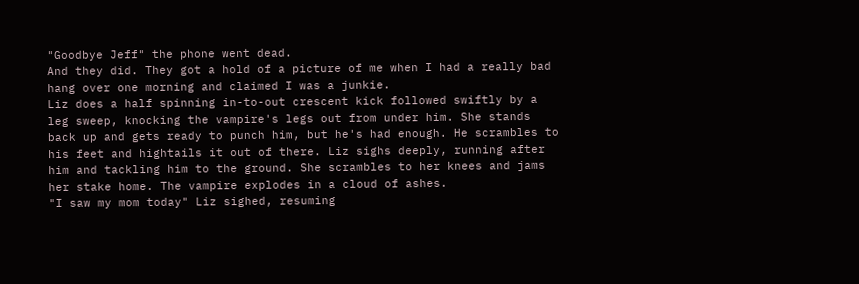"Goodbye Jeff" the phone went dead.
And they did. They got a hold of a picture of me when I had a really bad hang over one morning and claimed I was a junkie.
Liz does a half spinning in-to-out crescent kick followed swiftly by a leg sweep, knocking the vampire's legs out from under him. She stands back up and gets ready to punch him, but he's had enough. He scrambles to his feet and hightails it out of there. Liz sighs deeply, running after him and tackling him to the ground. She scrambles to her knees and jams her stake home. The vampire explodes in a cloud of ashes.
"I saw my mom today" Liz sighed, resuming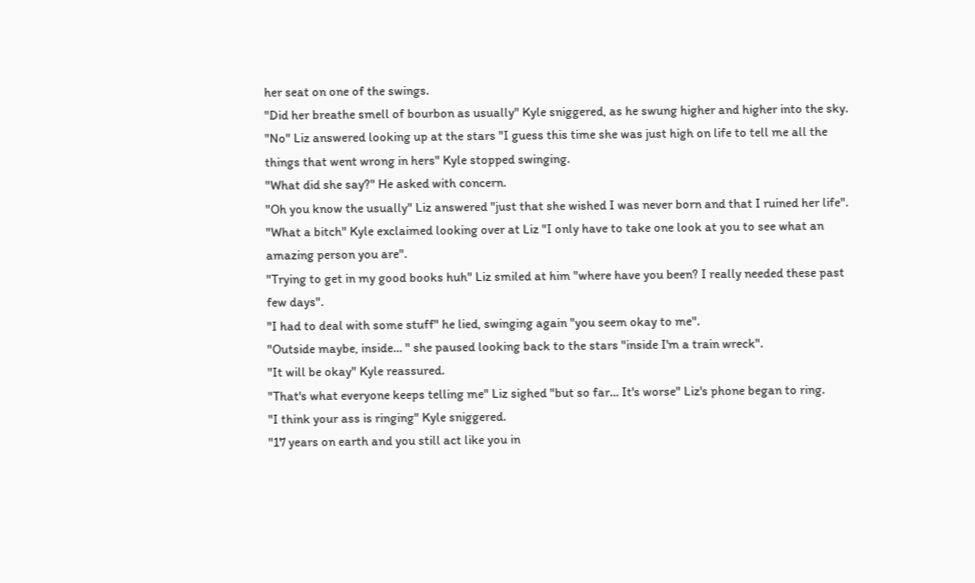her seat on one of the swings.
"Did her breathe smell of bourbon as usually" Kyle sniggered, as he swung higher and higher into the sky.
"No" Liz answered looking up at the stars "I guess this time she was just high on life to tell me all the things that went wrong in hers" Kyle stopped swinging.
"What did she say?" He asked with concern.
"Oh you know the usually" Liz answered "just that she wished I was never born and that I ruined her life".
"What a bitch" Kyle exclaimed looking over at Liz "I only have to take one look at you to see what an amazing person you are".
"Trying to get in my good books huh" Liz smiled at him "where have you been? I really needed these past few days".
"I had to deal with some stuff" he lied, swinging again "you seem okay to me".
"Outside maybe, inside... " she paused looking back to the stars "inside I'm a train wreck".
"It will be okay" Kyle reassured.
"That's what everyone keeps telling me" Liz sighed "but so far... It's worse" Liz's phone began to ring.
"I think your ass is ringing" Kyle sniggered.
"17 years on earth and you still act like you in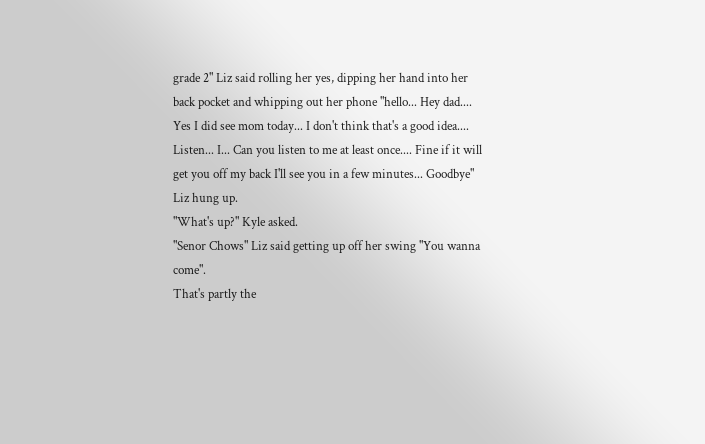grade 2" Liz said rolling her yes, dipping her hand into her back pocket and whipping out her phone "hello... Hey dad.... Yes I did see mom today... I don't think that's a good idea.... Listen... I... Can you listen to me at least once.... Fine if it will get you off my back I'll see you in a few minutes... Goodbye" Liz hung up.
"What's up?" Kyle asked.
"Senor Chows" Liz said getting up off her swing "You wanna come".
That's partly the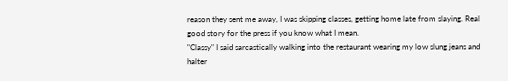reason they sent me away, I was skipping classes, getting home late from slaying. Real good story for the press if you know what I mean.
"Classy" I said sarcastically walking into the restaurant wearing my low slung jeans and halter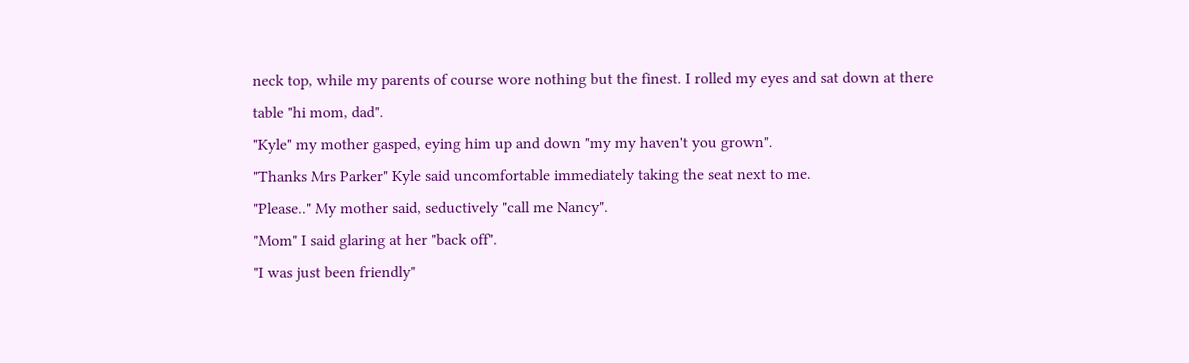neck top, while my parents of course wore nothing but the finest. I rolled my eyes and sat down at there table "hi mom, dad".
"Kyle" my mother gasped, eying him up and down "my my haven't you grown".
"Thanks Mrs Parker" Kyle said uncomfortable immediately taking the seat next to me.
"Please.." My mother said, seductively "call me Nancy".
"Mom" I said glaring at her "back off".
"I was just been friendly"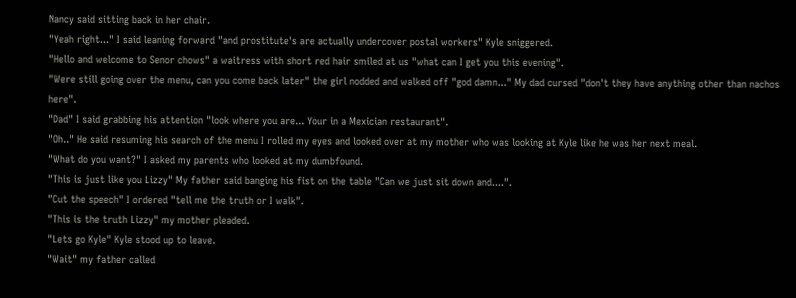Nancy said sitting back in her chair.
"Yeah right..." I said leaning forward "and prostitute's are actually undercover postal workers" Kyle sniggered.
"Hello and welcome to Senor chows" a waitress with short red hair smiled at us "what can I get you this evening".
"Were still going over the menu, can you come back later" the girl nodded and walked off "god damn..." My dad cursed "don't they have anything other than nachos here".
"Dad" I said grabbing his attention "look where you are... Your in a Mexician restaurant".
"Oh.." He said resuming his search of the menu I rolled my eyes and looked over at my mother who was looking at Kyle like he was her next meal.
"What do you want?" I asked my parents who looked at my dumbfound.
"This is just like you Lizzy" My father said banging his fist on the table "Can we just sit down and....".
"Cut the speech" I ordered "tell me the truth or I walk".
"This is the truth Lizzy" my mother pleaded.
"Lets go Kyle" Kyle stood up to leave.
"Wait" my father called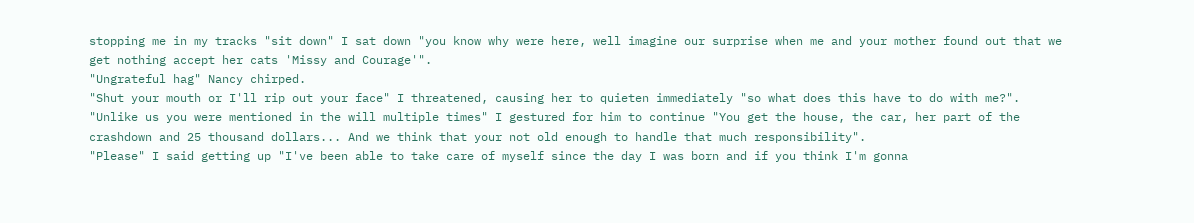stopping me in my tracks "sit down" I sat down "you know why were here, well imagine our surprise when me and your mother found out that we get nothing accept her cats 'Missy and Courage'".
"Ungrateful hag" Nancy chirped.
"Shut your mouth or I'll rip out your face" I threatened, causing her to quieten immediately "so what does this have to do with me?".
"Unlike us you were mentioned in the will multiple times" I gestured for him to continue "You get the house, the car, her part of the crashdown and 25 thousand dollars... And we think that your not old enough to handle that much responsibility".
"Please" I said getting up "I've been able to take care of myself since the day I was born and if you think I'm gonna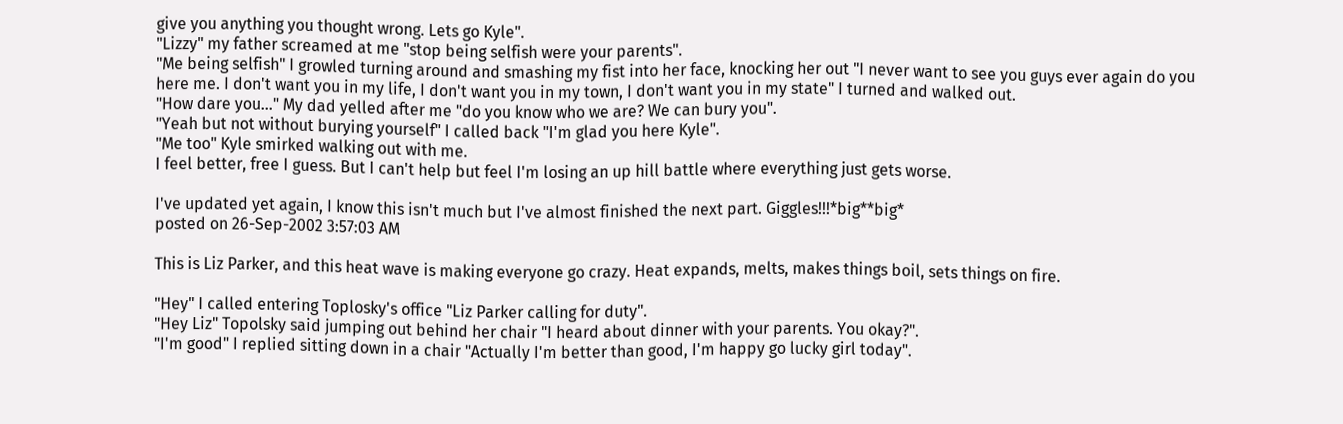give you anything you thought wrong. Lets go Kyle".
"Lizzy" my father screamed at me "stop being selfish were your parents".
"Me being selfish" I growled turning around and smashing my fist into her face, knocking her out "I never want to see you guys ever again do you here me. I don't want you in my life, I don't want you in my town, I don't want you in my state" I turned and walked out.
"How dare you..." My dad yelled after me "do you know who we are? We can bury you".
"Yeah but not without burying yourself" I called back "I'm glad you here Kyle".
"Me too" Kyle smirked walking out with me.
I feel better, free I guess. But I can't help but feel I'm losing an up hill battle where everything just gets worse.

I've updated yet again, I know this isn't much but I've almost finished the next part. Giggles!!!*big**big*
posted on 26-Sep-2002 3:57:03 AM

This is Liz Parker, and this heat wave is making everyone go crazy. Heat expands, melts, makes things boil, sets things on fire.

"Hey" I called entering Toplosky's office "Liz Parker calling for duty".
"Hey Liz" Topolsky said jumping out behind her chair "I heard about dinner with your parents. You okay?".
"I'm good" I replied sitting down in a chair "Actually I'm better than good, I'm happy go lucky girl today".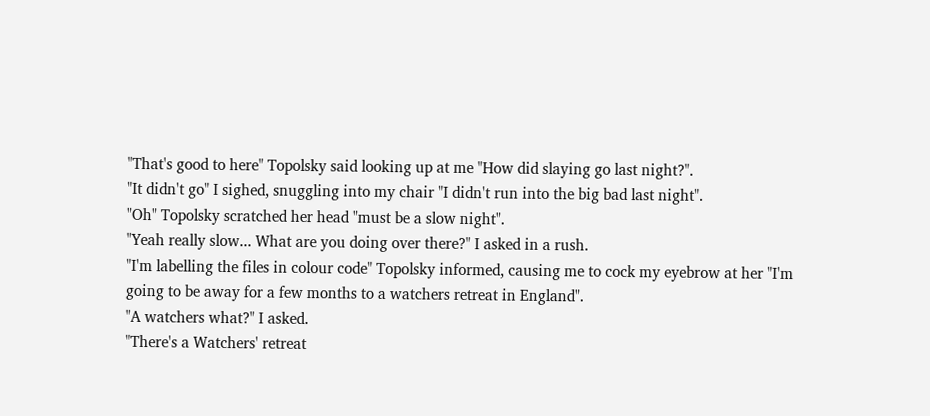"That's good to here" Topolsky said looking up at me "How did slaying go last night?".
"It didn't go" I sighed, snuggling into my chair "I didn't run into the big bad last night".
"Oh" Topolsky scratched her head "must be a slow night".
"Yeah really slow... What are you doing over there?" I asked in a rush.
"I'm labelling the files in colour code" Topolsky informed, causing me to cock my eyebrow at her "I'm going to be away for a few months to a watchers retreat in England".
"A watchers what?" I asked.
"There's a Watchers' retreat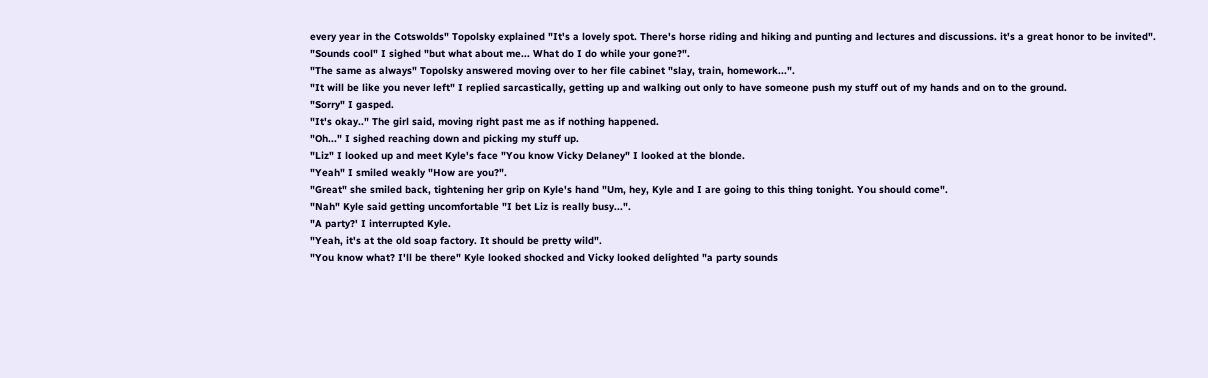every year in the Cotswolds" Topolsky explained "It's a lovely spot. There's horse riding and hiking and punting and lectures and discussions. it's a great honor to be invited".
"Sounds cool" I sighed "but what about me... What do I do while your gone?".
"The same as always" Topolsky answered moving over to her file cabinet "slay, train, homework...".
"It will be like you never left" I replied sarcastically, getting up and walking out only to have someone push my stuff out of my hands and on to the ground.
"Sorry" I gasped.
"It's okay.." The girl said, moving right past me as if nothing happened.
"Oh..." I sighed reaching down and picking my stuff up.
"Liz" I looked up and meet Kyle's face "You know Vicky Delaney" I looked at the blonde.
"Yeah" I smiled weakly "How are you?".
"Great" she smiled back, tightening her grip on Kyle's hand "Um, hey, Kyle and I are going to this thing tonight. You should come".
"Nah" Kyle said getting uncomfortable "I bet Liz is really busy...".
"A party?' I interrupted Kyle.
"Yeah, it's at the old soap factory. It should be pretty wild".
"You know what? I'll be there" Kyle looked shocked and Vicky looked delighted "a party sounds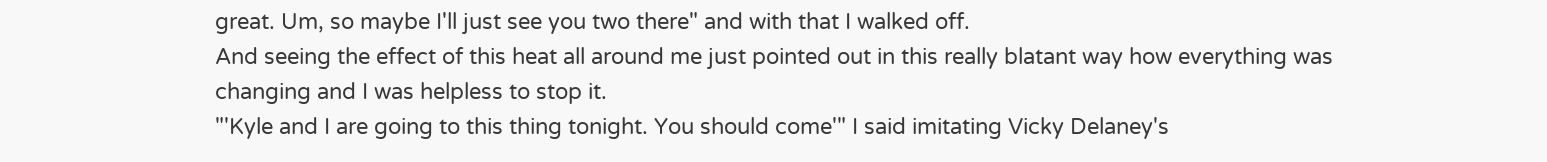great. Um, so maybe I'll just see you two there" and with that I walked off.
And seeing the effect of this heat all around me just pointed out in this really blatant way how everything was changing and I was helpless to stop it.
"'Kyle and I are going to this thing tonight. You should come'" I said imitating Vicky Delaney's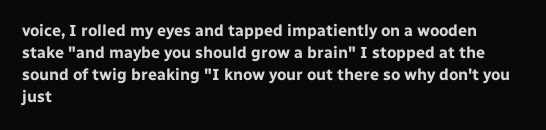voice, I rolled my eyes and tapped impatiently on a wooden stake "and maybe you should grow a brain" I stopped at the sound of twig breaking "I know your out there so why don't you just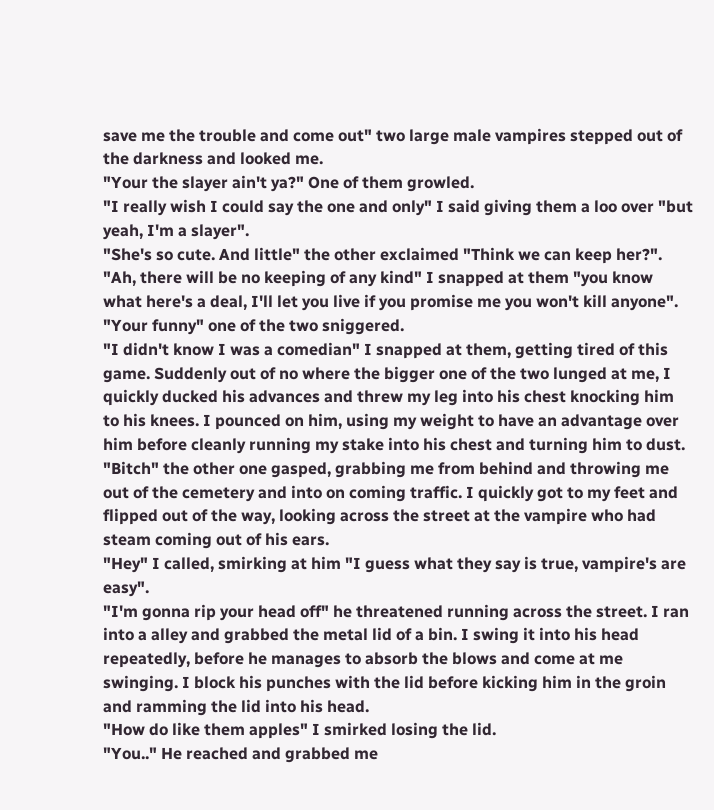save me the trouble and come out" two large male vampires stepped out of the darkness and looked me.
"Your the slayer ain't ya?" One of them growled.
"I really wish I could say the one and only" I said giving them a loo over "but yeah, I'm a slayer".
"She's so cute. And little" the other exclaimed "Think we can keep her?".
"Ah, there will be no keeping of any kind" I snapped at them "you know what here's a deal, I'll let you live if you promise me you won't kill anyone".
"Your funny" one of the two sniggered.
"I didn't know I was a comedian" I snapped at them, getting tired of this game. Suddenly out of no where the bigger one of the two lunged at me, I quickly ducked his advances and threw my leg into his chest knocking him to his knees. I pounced on him, using my weight to have an advantage over him before cleanly running my stake into his chest and turning him to dust.
"Bitch" the other one gasped, grabbing me from behind and throwing me out of the cemetery and into on coming traffic. I quickly got to my feet and flipped out of the way, looking across the street at the vampire who had steam coming out of his ears.
"Hey" I called, smirking at him "I guess what they say is true, vampire's are easy".
"I'm gonna rip your head off" he threatened running across the street. I ran into a alley and grabbed the metal lid of a bin. I swing it into his head repeatedly, before he manages to absorb the blows and come at me swinging. I block his punches with the lid before kicking him in the groin and ramming the lid into his head.
"How do like them apples" I smirked losing the lid.
"You.." He reached and grabbed me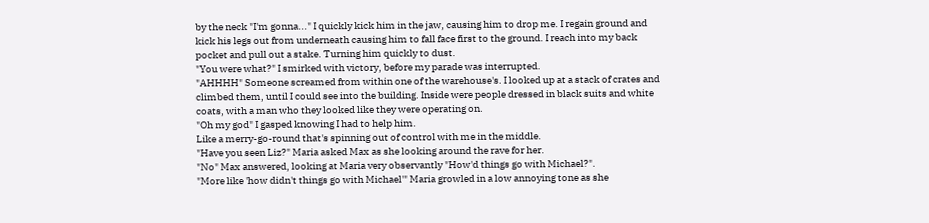by the neck "I'm gonna..." I quickly kick him in the jaw, causing him to drop me. I regain ground and kick his legs out from underneath causing him to fall face first to the ground. I reach into my back pocket and pull out a stake. Turning him quickly to dust.
"You were what?" I smirked with victory, before my parade was interrupted.
"AHHHH" Someone screamed from within one of the warehouse's. I looked up at a stack of crates and climbed them, until I could see into the building. Inside were people dressed in black suits and white coats, with a man who they looked like they were operating on.
"Oh my god" I gasped knowing I had to help him.
Like a merry-go-round that's spinning out of control with me in the middle.
"Have you seen Liz?" Maria asked Max as she looking around the rave for her.
"No" Max answered, looking at Maria very observantly "How'd things go with Michael?".
"More like 'how didn't things go with Michael'" Maria growled in a low annoying tone as she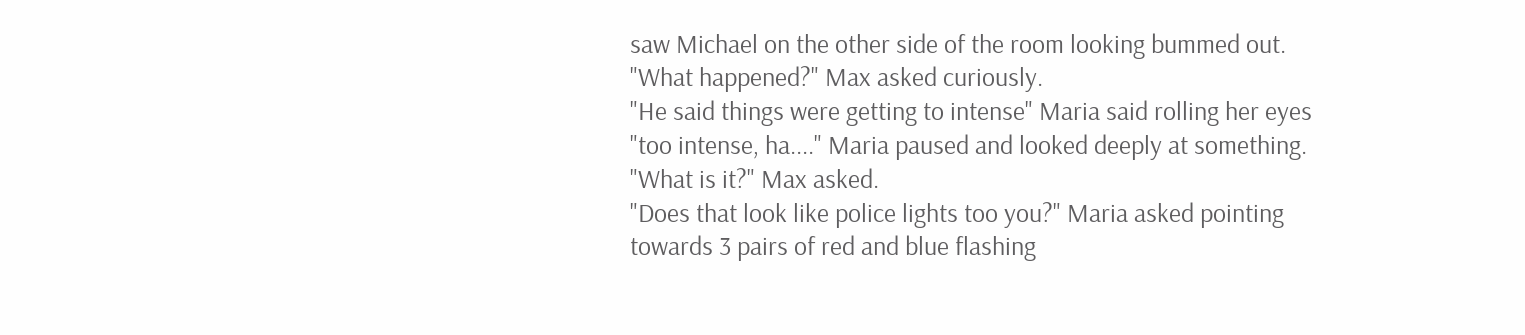saw Michael on the other side of the room looking bummed out.
"What happened?" Max asked curiously.
"He said things were getting to intense" Maria said rolling her eyes "too intense, ha...." Maria paused and looked deeply at something.
"What is it?" Max asked.
"Does that look like police lights too you?" Maria asked pointing towards 3 pairs of red and blue flashing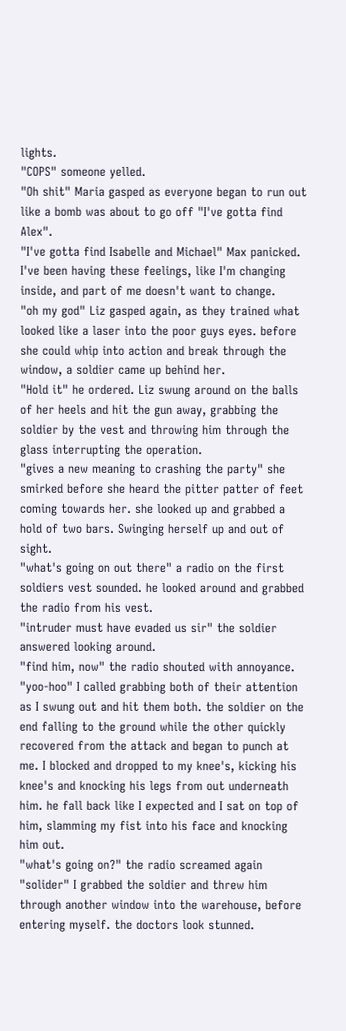lights.
"COPS" someone yelled.
"Oh shit" Maria gasped as everyone began to run out like a bomb was about to go off "I've gotta find Alex".
"I've gotta find Isabelle and Michael" Max panicked.
I've been having these feelings, like I'm changing inside, and part of me doesn't want to change.
"oh my god" Liz gasped again, as they trained what looked like a laser into the poor guys eyes. before she could whip into action and break through the window, a soldier came up behind her.
"Hold it" he ordered. Liz swung around on the balls of her heels and hit the gun away, grabbing the soldier by the vest and throwing him through the glass interrupting the operation.
"gives a new meaning to crashing the party" she smirked before she heard the pitter patter of feet coming towards her. she looked up and grabbed a hold of two bars. Swinging herself up and out of sight.
"what's going on out there" a radio on the first soldiers vest sounded. he looked around and grabbed the radio from his vest.
"intruder must have evaded us sir" the soldier answered looking around.
"find him, now" the radio shouted with annoyance.
"yoo-hoo" I called grabbing both of their attention as I swung out and hit them both. the soldier on the end falling to the ground while the other quickly recovered from the attack and began to punch at me. I blocked and dropped to my knee's, kicking his knee's and knocking his legs from out underneath him. he fall back like I expected and I sat on top of him, slamming my fist into his face and knocking him out.
"what's going on?" the radio screamed again "solider" I grabbed the soldier and threw him through another window into the warehouse, before entering myself. the doctors look stunned.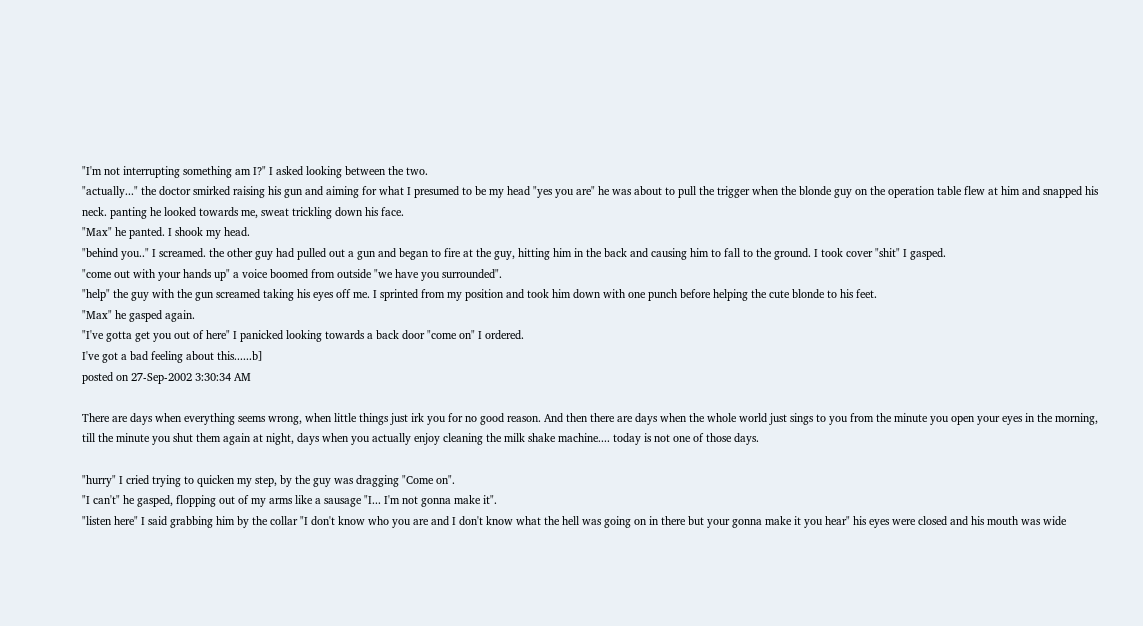"I'm not interrupting something am I?" I asked looking between the two.
"actually..." the doctor smirked raising his gun and aiming for what I presumed to be my head "yes you are" he was about to pull the trigger when the blonde guy on the operation table flew at him and snapped his neck. panting he looked towards me, sweat trickling down his face.
"Max" he panted. I shook my head.
"behind you.." I screamed. the other guy had pulled out a gun and began to fire at the guy, hitting him in the back and causing him to fall to the ground. I took cover "shit" I gasped.
"come out with your hands up" a voice boomed from outside "we have you surrounded".
"help" the guy with the gun screamed taking his eyes off me. I sprinted from my position and took him down with one punch before helping the cute blonde to his feet.
"Max" he gasped again.
"I've gotta get you out of here" I panicked looking towards a back door "come on" I ordered.
I've got a bad feeling about this......b]
posted on 27-Sep-2002 3:30:34 AM

There are days when everything seems wrong, when little things just irk you for no good reason. And then there are days when the whole world just sings to you from the minute you open your eyes in the morning, till the minute you shut them again at night, days when you actually enjoy cleaning the milk shake machine.... today is not one of those days.

"hurry" I cried trying to quicken my step, by the guy was dragging "Come on".
"I can't" he gasped, flopping out of my arms like a sausage "I... I'm not gonna make it".
"listen here" I said grabbing him by the collar "I don't know who you are and I don't know what the hell was going on in there but your gonna make it you hear" his eyes were closed and his mouth was wide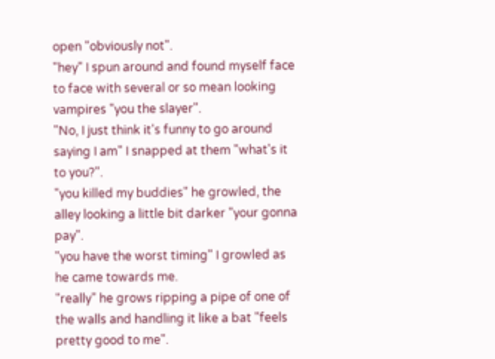open "obviously not".
"hey" I spun around and found myself face to face with several or so mean looking vampires "you the slayer".
"No, I just think it's funny to go around saying I am" I snapped at them "what's it to you?".
"you killed my buddies" he growled, the alley looking a little bit darker "your gonna pay".
"you have the worst timing" I growled as he came towards me.
"really" he grows ripping a pipe of one of the walls and handling it like a bat "feels pretty good to me".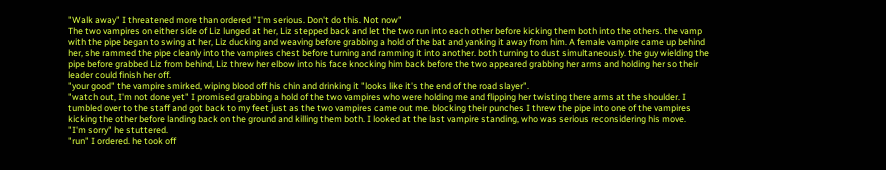"Walk away" I threatened more than ordered "I'm serious. Don't do this. Not now"
The two vampires on either side of Liz lunged at her, Liz stepped back and let the two run into each other before kicking them both into the others. the vamp with the pipe began to swing at her, Liz ducking and weaving before grabbing a hold of the bat and yanking it away from him. A female vampire came up behind her, she rammed the pipe cleanly into the vampires chest before turning and ramming it into another. both turning to dust simultaneously. the guy wielding the pipe before grabbed Liz from behind, Liz threw her elbow into his face knocking him back before the two appeared grabbing her arms and holding her so their leader could finish her off.
"your good" the vampire smirked, wiping blood off his chin and drinking it "looks like it's the end of the road slayer".
"watch out, I'm not done yet" I promised grabbing a hold of the two vampires who were holding me and flipping her twisting there arms at the shoulder. I tumbled over to the staff and got back to my feet just as the two vampires came out me. blocking their punches I threw the pipe into one of the vampires kicking the other before landing back on the ground and killing them both. I looked at the last vampire standing, who was serious reconsidering his move.
"I'm sorry" he stuttered.
"run" I ordered. he took off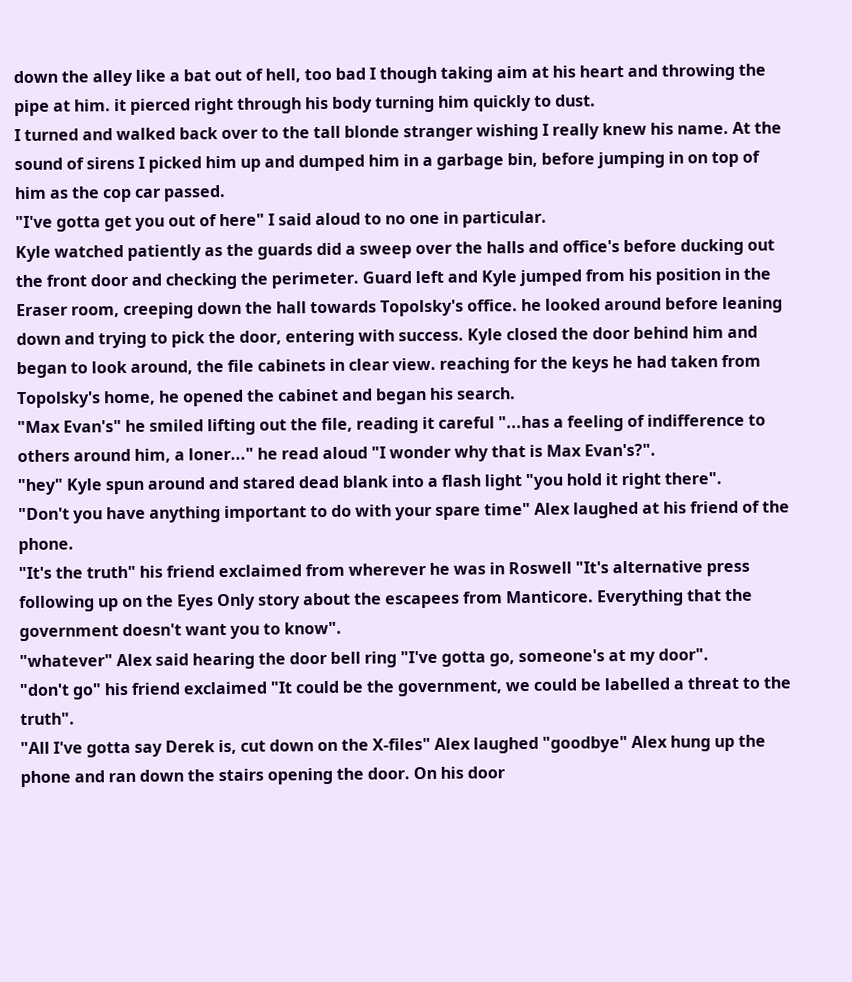down the alley like a bat out of hell, too bad I though taking aim at his heart and throwing the pipe at him. it pierced right through his body turning him quickly to dust.
I turned and walked back over to the tall blonde stranger wishing I really knew his name. At the sound of sirens I picked him up and dumped him in a garbage bin, before jumping in on top of him as the cop car passed.
"I've gotta get you out of here" I said aloud to no one in particular.
Kyle watched patiently as the guards did a sweep over the halls and office's before ducking out the front door and checking the perimeter. Guard left and Kyle jumped from his position in the Eraser room, creeping down the hall towards Topolsky's office. he looked around before leaning down and trying to pick the door, entering with success. Kyle closed the door behind him and began to look around, the file cabinets in clear view. reaching for the keys he had taken from Topolsky's home, he opened the cabinet and began his search.
"Max Evan's" he smiled lifting out the file, reading it careful "...has a feeling of indifference to others around him, a loner..." he read aloud "I wonder why that is Max Evan's?".
"hey" Kyle spun around and stared dead blank into a flash light "you hold it right there".
"Don't you have anything important to do with your spare time" Alex laughed at his friend of the phone.
"It's the truth" his friend exclaimed from wherever he was in Roswell "It's alternative press following up on the Eyes Only story about the escapees from Manticore. Everything that the government doesn't want you to know".
"whatever" Alex said hearing the door bell ring "I've gotta go, someone's at my door".
"don't go" his friend exclaimed "It could be the government, we could be labelled a threat to the truth".
"All I've gotta say Derek is, cut down on the X-files" Alex laughed "goodbye" Alex hung up the phone and ran down the stairs opening the door. On his door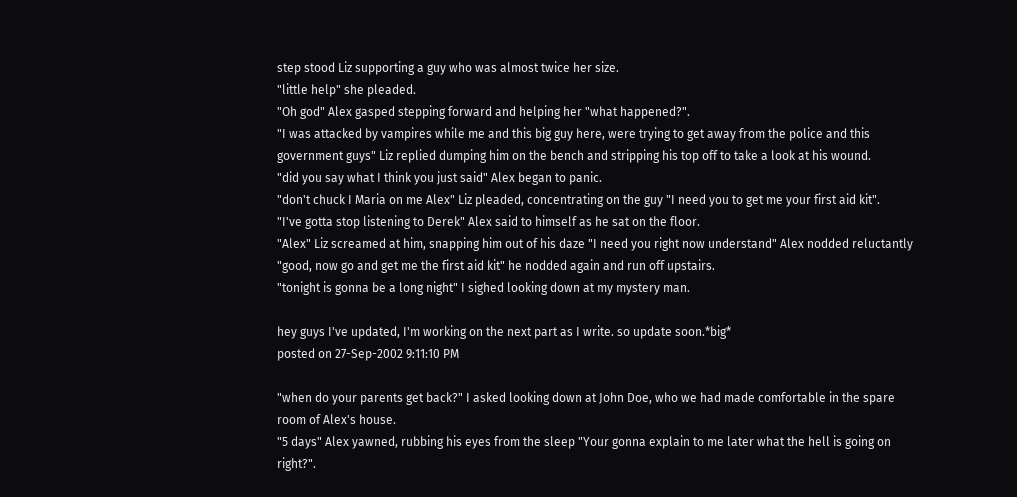step stood Liz supporting a guy who was almost twice her size.
"little help" she pleaded.
"Oh god" Alex gasped stepping forward and helping her "what happened?".
"I was attacked by vampires while me and this big guy here, were trying to get away from the police and this government guys" Liz replied dumping him on the bench and stripping his top off to take a look at his wound.
"did you say what I think you just said" Alex began to panic.
"don't chuck I Maria on me Alex" Liz pleaded, concentrating on the guy "I need you to get me your first aid kit".
"I've gotta stop listening to Derek" Alex said to himself as he sat on the floor.
"Alex" Liz screamed at him, snapping him out of his daze "I need you right now understand" Alex nodded reluctantly "good, now go and get me the first aid kit" he nodded again and run off upstairs.
"tonight is gonna be a long night" I sighed looking down at my mystery man.

hey guys I've updated, I'm working on the next part as I write. so update soon.*big*
posted on 27-Sep-2002 9:11:10 PM

"when do your parents get back?" I asked looking down at John Doe, who we had made comfortable in the spare room of Alex's house.
"5 days" Alex yawned, rubbing his eyes from the sleep "Your gonna explain to me later what the hell is going on right?".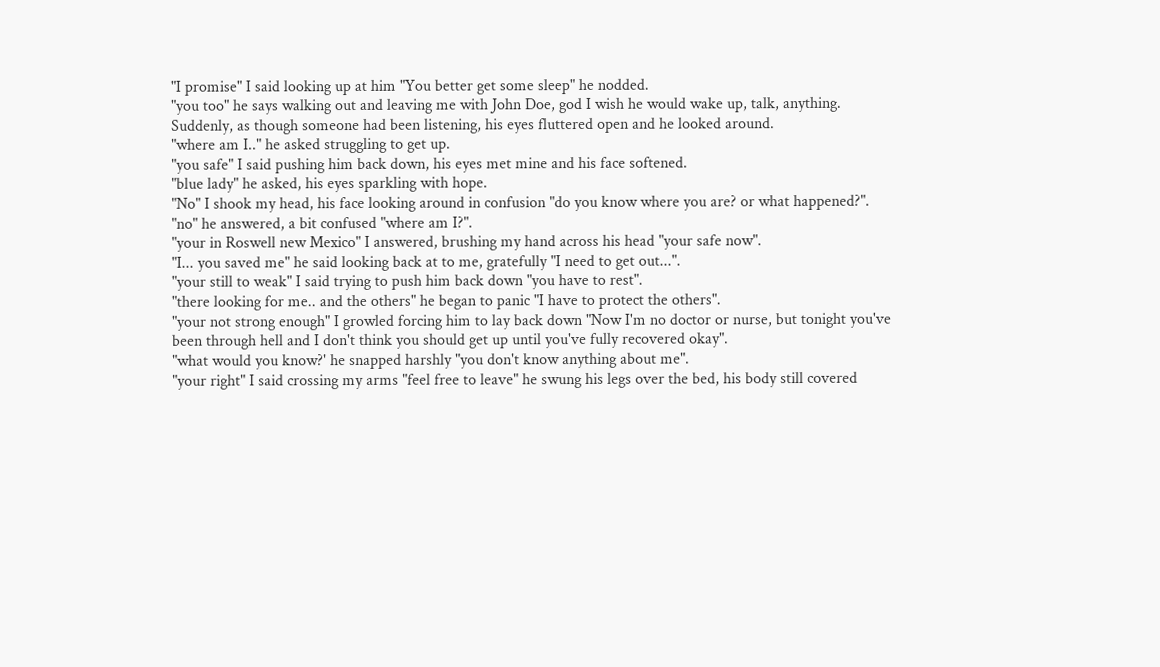"I promise" I said looking up at him "You better get some sleep" he nodded.
"you too" he says walking out and leaving me with John Doe, god I wish he would wake up, talk, anything. Suddenly, as though someone had been listening, his eyes fluttered open and he looked around.
"where am I.." he asked struggling to get up.
"you safe" I said pushing him back down, his eyes met mine and his face softened.
"blue lady" he asked, his eyes sparkling with hope.
"No" I shook my head, his face looking around in confusion "do you know where you are? or what happened?".
"no" he answered, a bit confused "where am I?".
"your in Roswell new Mexico" I answered, brushing my hand across his head "your safe now".
"I... you saved me" he said looking back at to me, gratefully "I need to get out...".
"your still to weak" I said trying to push him back down "you have to rest".
"there looking for me.. and the others" he began to panic "I have to protect the others".
"your not strong enough" I growled forcing him to lay back down "Now I'm no doctor or nurse, but tonight you've been through hell and I don't think you should get up until you've fully recovered okay".
"what would you know?' he snapped harshly "you don't know anything about me".
"your right" I said crossing my arms "feel free to leave" he swung his legs over the bed, his body still covered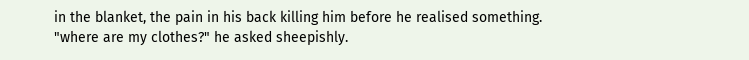in the blanket, the pain in his back killing him before he realised something.
"where are my clothes?" he asked sheepishly.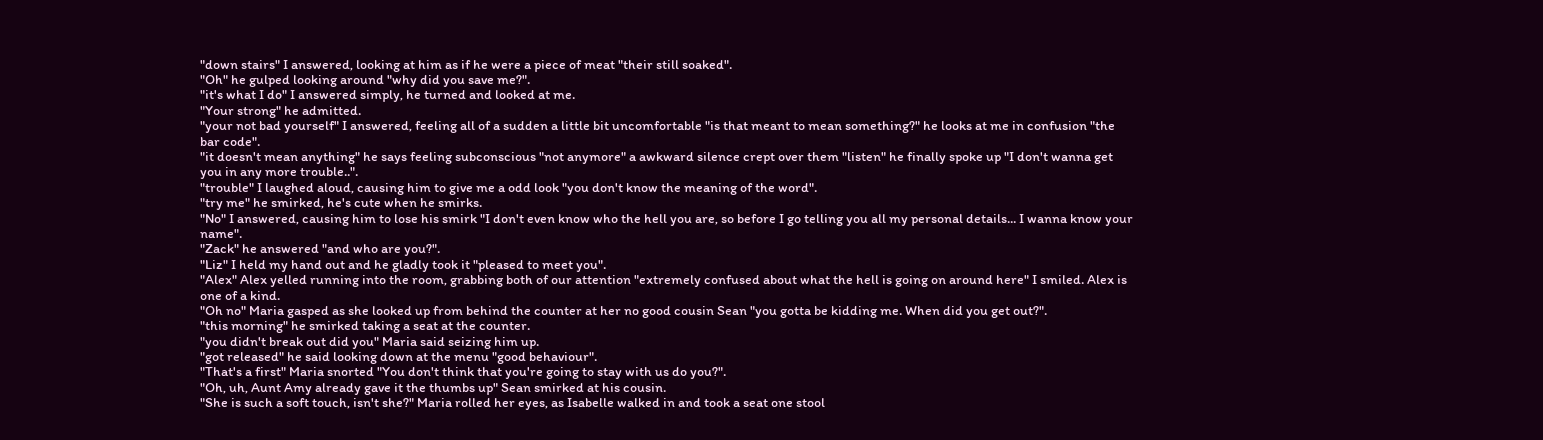"down stairs" I answered, looking at him as if he were a piece of meat "their still soaked".
"Oh" he gulped looking around "why did you save me?".
"it's what I do" I answered simply, he turned and looked at me.
"Your strong" he admitted.
"your not bad yourself" I answered, feeling all of a sudden a little bit uncomfortable "is that meant to mean something?" he looks at me in confusion "the bar code".
"it doesn't mean anything" he says feeling subconscious "not anymore" a awkward silence crept over them "listen" he finally spoke up "I don't wanna get you in any more trouble..".
"trouble" I laughed aloud, causing him to give me a odd look "you don't know the meaning of the word".
"try me" he smirked, he's cute when he smirks.
"No" I answered, causing him to lose his smirk "I don't even know who the hell you are, so before I go telling you all my personal details... I wanna know your name".
"Zack" he answered "and who are you?".
"Liz" I held my hand out and he gladly took it "pleased to meet you".
"Alex" Alex yelled running into the room, grabbing both of our attention "extremely confused about what the hell is going on around here" I smiled. Alex is one of a kind.
"Oh no" Maria gasped as she looked up from behind the counter at her no good cousin Sean "you gotta be kidding me. When did you get out?".
"this morning" he smirked taking a seat at the counter.
"you didn't break out did you" Maria said seizing him up.
"got released" he said looking down at the menu "good behaviour".
"That's a first" Maria snorted "You don't think that you're going to stay with us do you?".
"Oh, uh, Aunt Amy already gave it the thumbs up" Sean smirked at his cousin.
"She is such a soft touch, isn't she?" Maria rolled her eyes, as Isabelle walked in and took a seat one stool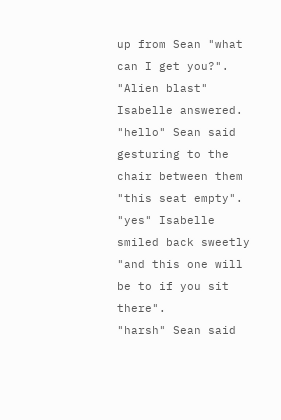up from Sean "what can I get you?".
"Alien blast" Isabelle answered.
"hello" Sean said gesturing to the chair between them "this seat empty".
"yes" Isabelle smiled back sweetly "and this one will be to if you sit there".
"harsh" Sean said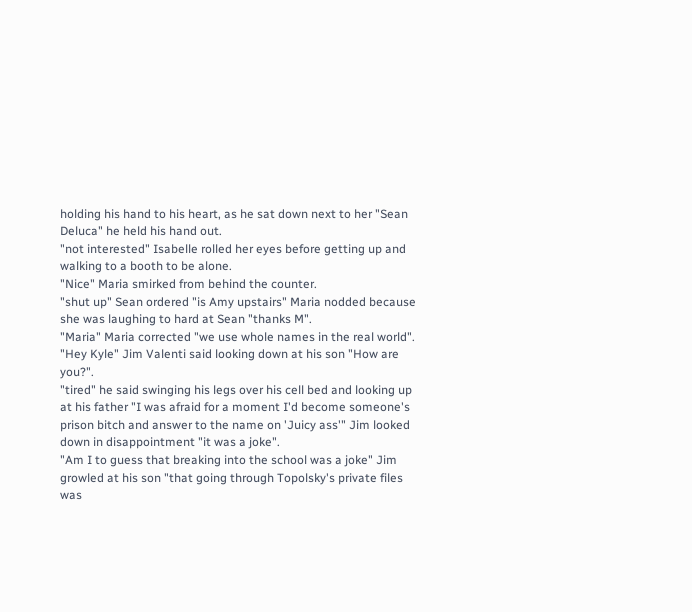holding his hand to his heart, as he sat down next to her "Sean Deluca" he held his hand out.
"not interested" Isabelle rolled her eyes before getting up and walking to a booth to be alone.
"Nice" Maria smirked from behind the counter.
"shut up" Sean ordered "is Amy upstairs" Maria nodded because she was laughing to hard at Sean "thanks M".
"Maria" Maria corrected "we use whole names in the real world".
"Hey Kyle" Jim Valenti said looking down at his son "How are you?".
"tired" he said swinging his legs over his cell bed and looking up at his father "I was afraid for a moment I'd become someone's prison bitch and answer to the name on 'Juicy ass'" Jim looked down in disappointment "it was a joke".
"Am I to guess that breaking into the school was a joke" Jim growled at his son "that going through Topolsky's private files was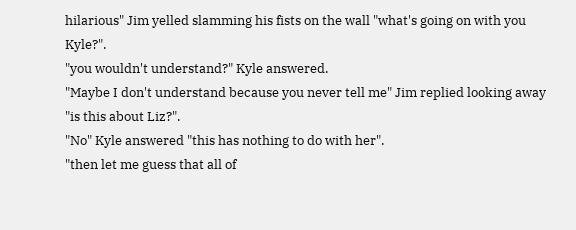hilarious" Jim yelled slamming his fists on the wall "what's going on with you Kyle?".
"you wouldn't understand?" Kyle answered.
"Maybe I don't understand because you never tell me" Jim replied looking away "is this about Liz?".
"No" Kyle answered "this has nothing to do with her".
"then let me guess that all of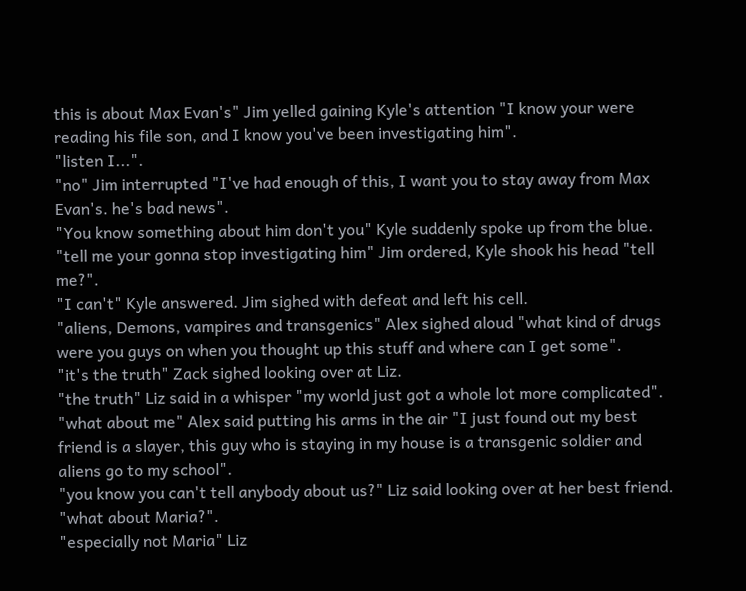this is about Max Evan's" Jim yelled gaining Kyle's attention "I know your were reading his file son, and I know you've been investigating him".
"listen I...".
"no" Jim interrupted "I've had enough of this, I want you to stay away from Max Evan's. he's bad news".
"You know something about him don't you" Kyle suddenly spoke up from the blue.
"tell me your gonna stop investigating him" Jim ordered, Kyle shook his head "tell me?".
"I can't" Kyle answered. Jim sighed with defeat and left his cell.
"aliens, Demons, vampires and transgenics" Alex sighed aloud "what kind of drugs were you guys on when you thought up this stuff and where can I get some".
"it's the truth" Zack sighed looking over at Liz.
"the truth" Liz said in a whisper "my world just got a whole lot more complicated".
"what about me" Alex said putting his arms in the air "I just found out my best friend is a slayer, this guy who is staying in my house is a transgenic soldier and aliens go to my school".
"you know you can't tell anybody about us?" Liz said looking over at her best friend.
"what about Maria?".
"especially not Maria" Liz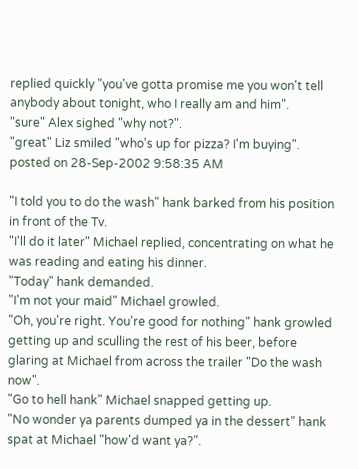replied quickly "you've gotta promise me you won't tell anybody about tonight, who I really am and him".
"sure" Alex sighed "why not?".
"great" Liz smiled "who's up for pizza? I'm buying".
posted on 28-Sep-2002 9:58:35 AM

"I told you to do the wash" hank barked from his position in front of the Tv.
"I'll do it later" Michael replied, concentrating on what he was reading and eating his dinner.
"Today" hank demanded.
"I'm not your maid" Michael growled.
"Oh, you're right. You're good for nothing" hank growled getting up and sculling the rest of his beer, before glaring at Michael from across the trailer "Do the wash now".
"Go to hell hank" Michael snapped getting up.
"No wonder ya parents dumped ya in the dessert" hank spat at Michael "how'd want ya?".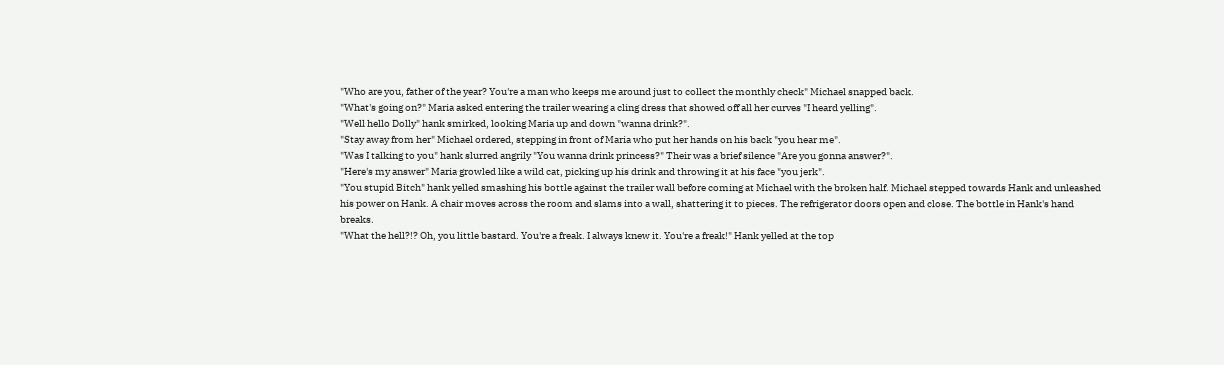"Who are you, father of the year? You're a man who keeps me around just to collect the monthly check" Michael snapped back.
"What's going on?" Maria asked entering the trailer wearing a cling dress that showed off all her curves "I heard yelling".
"Well hello Dolly" hank smirked, looking Maria up and down "wanna drink?".
"Stay away from her" Michael ordered, stepping in front of Maria who put her hands on his back "you hear me".
"Was I talking to you" hank slurred angrily "You wanna drink princess?" Their was a brief silence "Are you gonna answer?".
"Here's my answer" Maria growled like a wild cat, picking up his drink and throwing it at his face "you jerk".
"You stupid Bitch" hank yelled smashing his bottle against the trailer wall before coming at Michael with the broken half. Michael stepped towards Hank and unleashed his power on Hank. A chair moves across the room and slams into a wall, shattering it to pieces. The refrigerator doors open and close. The bottle in Hank's hand breaks.
"What the hell?!? Oh, you little bastard. You're a freak. I always knew it. You're a freak!" Hank yelled at the top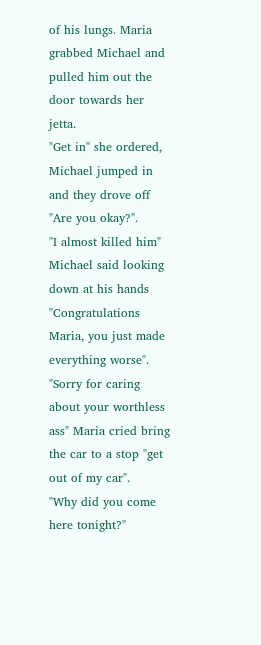of his lungs. Maria grabbed Michael and pulled him out the door towards her jetta.
"Get in" she ordered, Michael jumped in and they drove off "Are you okay?".
"I almost killed him" Michael said looking down at his hands "Congratulations Maria, you just made everything worse".
"Sorry for caring about your worthless ass" Maria cried bring the car to a stop "get out of my car".
"Why did you come here tonight?"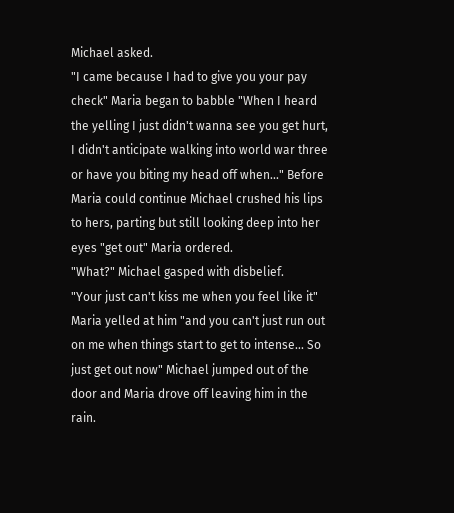Michael asked.
"I came because I had to give you your pay check" Maria began to babble "When I heard the yelling I just didn't wanna see you get hurt, I didn't anticipate walking into world war three or have you biting my head off when..." Before Maria could continue Michael crushed his lips to hers, parting but still looking deep into her eyes "get out" Maria ordered.
"What?" Michael gasped with disbelief.
"Your just can't kiss me when you feel like it" Maria yelled at him "and you can't just run out on me when things start to get to intense... So just get out now" Michael jumped out of the door and Maria drove off leaving him in the rain.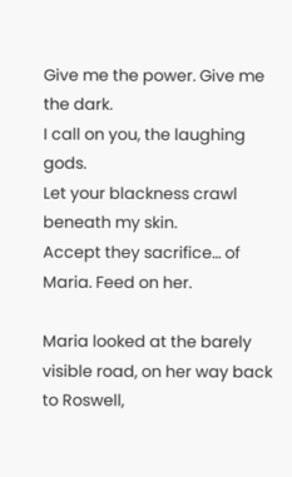Give me the power. Give me the dark.
I call on you, the laughing gods.
Let your blackness crawl beneath my skin.
Accept they sacrifice... of Maria. Feed on her.

Maria looked at the barely visible road, on her way back to Roswell,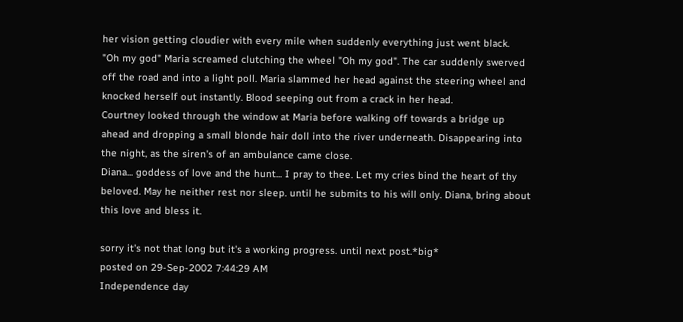her vision getting cloudier with every mile when suddenly everything just went black.
"Oh my god" Maria screamed clutching the wheel "Oh my god". The car suddenly swerved off the road and into a light poll. Maria slammed her head against the steering wheel and knocked herself out instantly. Blood seeping out from a crack in her head.
Courtney looked through the window at Maria before walking off towards a bridge up ahead and dropping a small blonde hair doll into the river underneath. Disappearing into the night, as the siren's of an ambulance came close.
Diana... goddess of love and the hunt... I pray to thee. Let my cries bind the heart of thy beloved. May he neither rest nor sleep. until he submits to his will only. Diana, bring about this love and bless it.

sorry it's not that long but it's a working progress. until next post.*big*
posted on 29-Sep-2002 7:44:29 AM
Independence day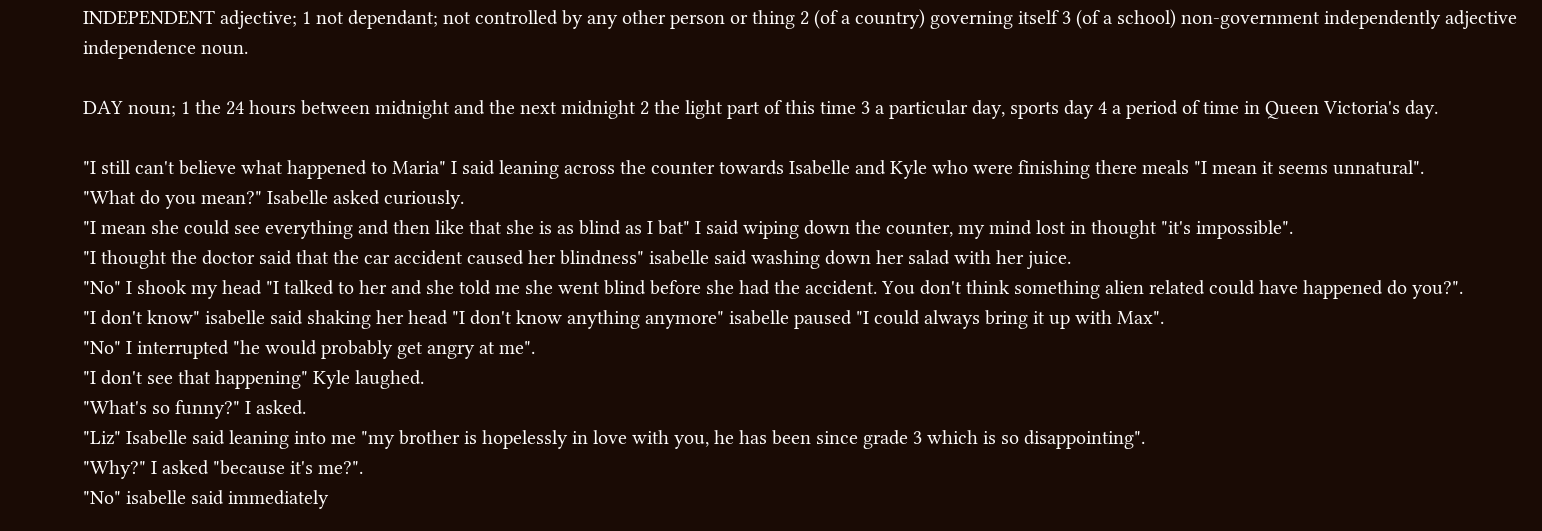INDEPENDENT adjective; 1 not dependant; not controlled by any other person or thing 2 (of a country) governing itself 3 (of a school) non-government independently adjective independence noun.

DAY noun; 1 the 24 hours between midnight and the next midnight 2 the light part of this time 3 a particular day, sports day 4 a period of time in Queen Victoria's day.

"I still can't believe what happened to Maria" I said leaning across the counter towards Isabelle and Kyle who were finishing there meals "I mean it seems unnatural".
"What do you mean?" Isabelle asked curiously.
"I mean she could see everything and then like that she is as blind as I bat" I said wiping down the counter, my mind lost in thought "it's impossible".
"I thought the doctor said that the car accident caused her blindness" isabelle said washing down her salad with her juice.
"No" I shook my head "I talked to her and she told me she went blind before she had the accident. You don't think something alien related could have happened do you?".
"I don't know" isabelle said shaking her head "I don't know anything anymore" isabelle paused "I could always bring it up with Max".
"No" I interrupted "he would probably get angry at me".
"I don't see that happening" Kyle laughed.
"What's so funny?" I asked.
"Liz" Isabelle said leaning into me "my brother is hopelessly in love with you, he has been since grade 3 which is so disappointing".
"Why?" I asked "because it's me?".
"No" isabelle said immediately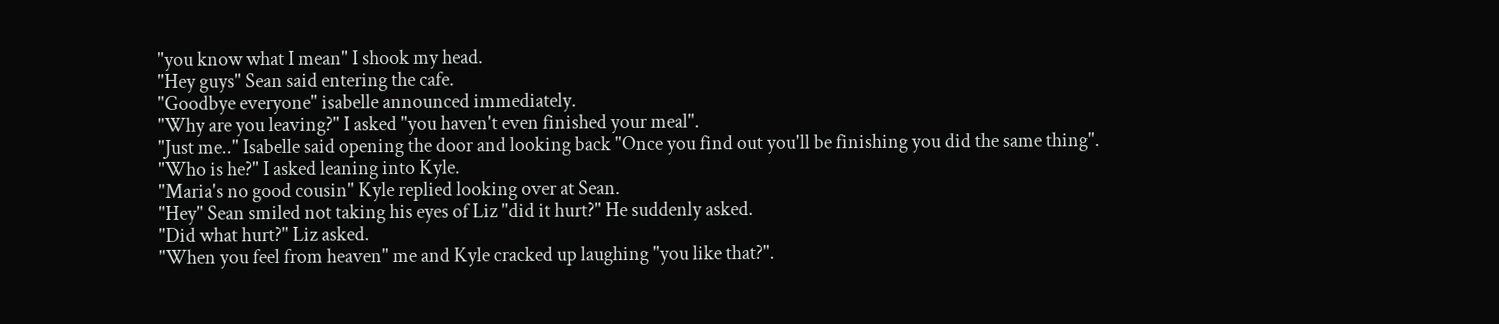"you know what I mean" I shook my head.
"Hey guys" Sean said entering the cafe.
"Goodbye everyone" isabelle announced immediately.
"Why are you leaving?" I asked "you haven't even finished your meal".
"Just me.." Isabelle said opening the door and looking back "Once you find out you'll be finishing you did the same thing".
"Who is he?" I asked leaning into Kyle.
"Maria's no good cousin" Kyle replied looking over at Sean.
"Hey" Sean smiled not taking his eyes of Liz "did it hurt?" He suddenly asked.
"Did what hurt?" Liz asked.
"When you feel from heaven" me and Kyle cracked up laughing "you like that?".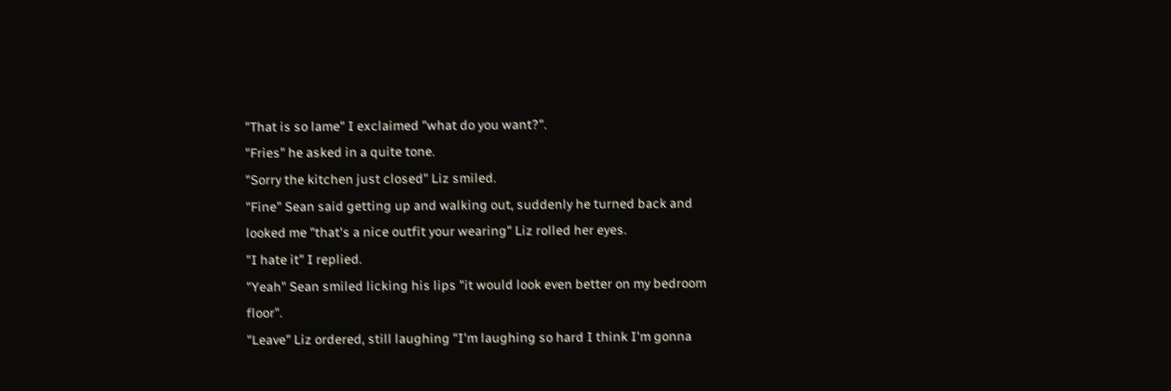"That is so lame" I exclaimed "what do you want?".
"Fries" he asked in a quite tone.
"Sorry the kitchen just closed" Liz smiled.
"Fine" Sean said getting up and walking out, suddenly he turned back and looked me "that's a nice outfit your wearing" Liz rolled her eyes.
"I hate it" I replied.
"Yeah" Sean smiled licking his lips "it would look even better on my bedroom floor".
"Leave" Liz ordered, still laughing "I'm laughing so hard I think I'm gonna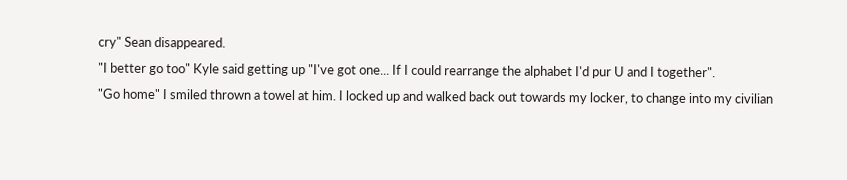cry" Sean disappeared.
"I better go too" Kyle said getting up "I've got one... If I could rearrange the alphabet I'd pur U and I together".
"Go home" I smiled thrown a towel at him. I locked up and walked back out towards my locker, to change into my civilian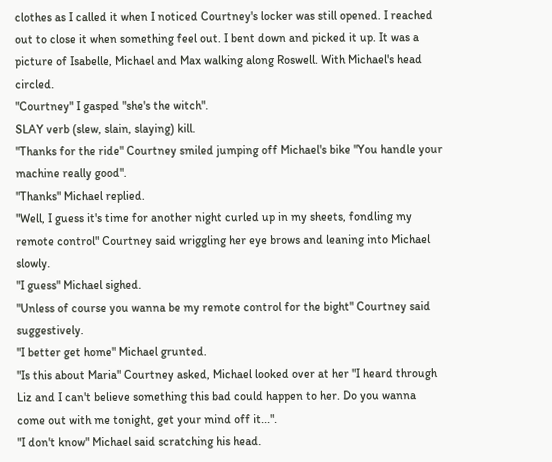clothes as I called it when I noticed Courtney's locker was still opened. I reached out to close it when something feel out. I bent down and picked it up. It was a picture of Isabelle, Michael and Max walking along Roswell. With Michael's head circled.
"Courtney" I gasped "she's the witch".
SLAY verb (slew, slain, slaying) kill.
"Thanks for the ride" Courtney smiled jumping off Michael's bike "You handle your machine really good".
"Thanks" Michael replied.
"Well, I guess it's time for another night curled up in my sheets, fondling my remote control" Courtney said wriggling her eye brows and leaning into Michael slowly.
"I guess" Michael sighed.
"Unless of course you wanna be my remote control for the bight" Courtney said suggestively.
"I better get home" Michael grunted.
"Is this about Maria" Courtney asked, Michael looked over at her "I heard through Liz and I can't believe something this bad could happen to her. Do you wanna come out with me tonight, get your mind off it...".
"I don't know" Michael said scratching his head.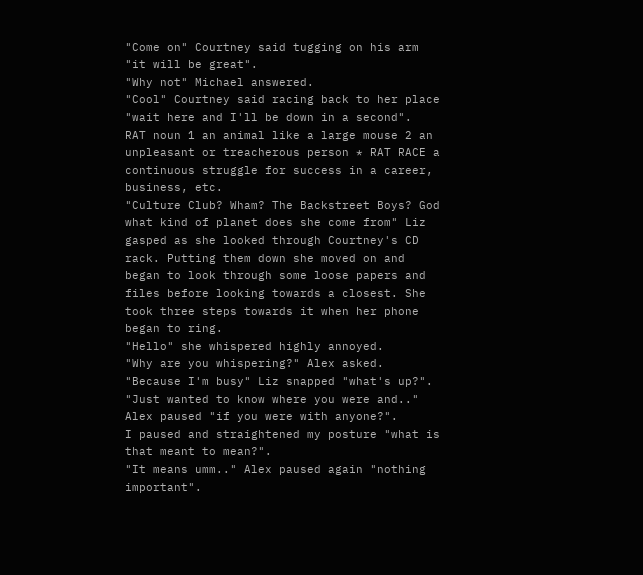"Come on" Courtney said tugging on his arm "it will be great".
"Why not" Michael answered.
"Cool" Courtney said racing back to her place "wait here and I'll be down in a second".
RAT noun 1 an animal like a large mouse 2 an unpleasant or treacherous person * RAT RACE a continuous struggle for success in a career, business, etc.
"Culture Club? Wham? The Backstreet Boys? God what kind of planet does she come from" Liz gasped as she looked through Courtney's CD rack. Putting them down she moved on and began to look through some loose papers and files before looking towards a closest. She took three steps towards it when her phone began to ring.
"Hello" she whispered highly annoyed.
"Why are you whispering?" Alex asked.
"Because I'm busy" Liz snapped "what's up?".
"Just wanted to know where you were and.." Alex paused "if you were with anyone?".
I paused and straightened my posture "what is that meant to mean?".
"It means umm.." Alex paused again "nothing important".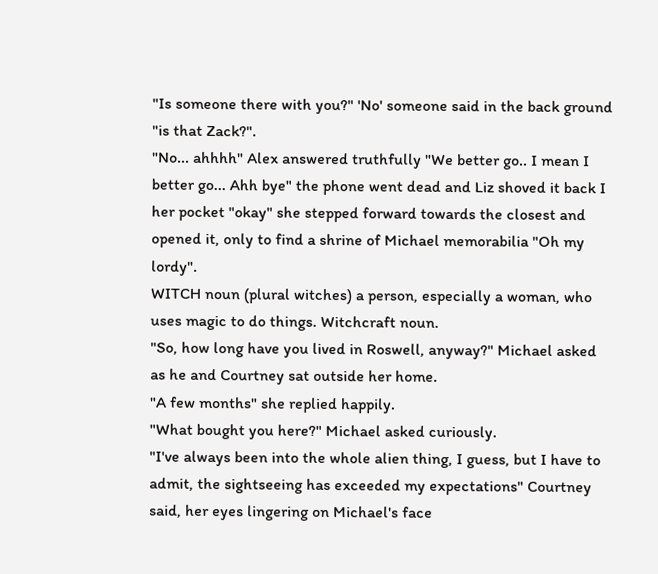"Is someone there with you?" 'No' someone said in the back ground "is that Zack?".
"No... ahhhh" Alex answered truthfully "We better go.. I mean I better go... Ahh bye" the phone went dead and Liz shoved it back I her pocket "okay" she stepped forward towards the closest and opened it, only to find a shrine of Michael memorabilia "Oh my lordy".
WITCH noun (plural witches) a person, especially a woman, who uses magic to do things. Witchcraft noun.
"So, how long have you lived in Roswell, anyway?" Michael asked as he and Courtney sat outside her home.
"A few months" she replied happily.
"What bought you here?" Michael asked curiously.
"I've always been into the whole alien thing, I guess, but I have to admit, the sightseeing has exceeded my expectations" Courtney said, her eyes lingering on Michael's face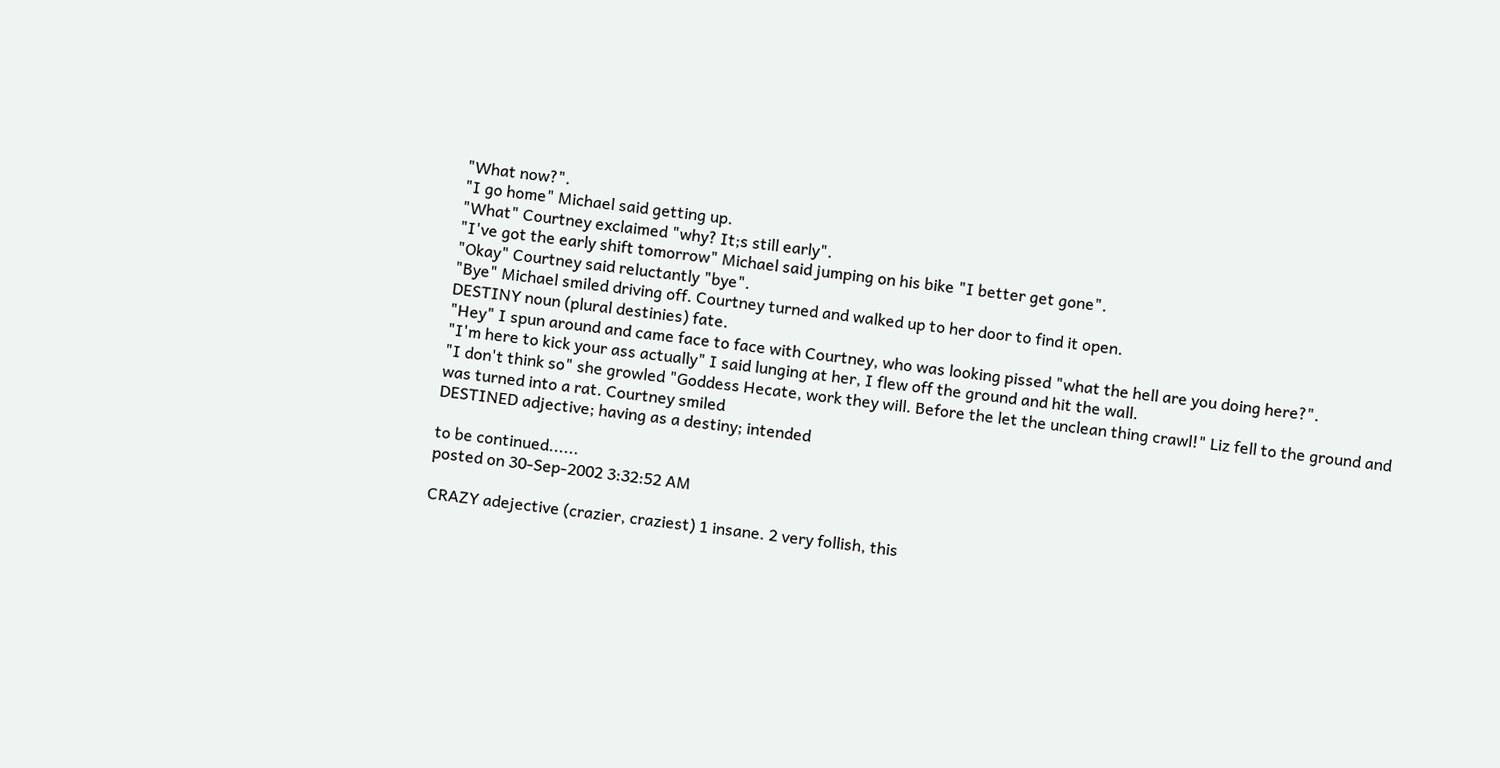"What now?".
"I go home" Michael said getting up.
"What" Courtney exclaimed "why? It;s still early".
"I've got the early shift tomorrow" Michael said jumping on his bike "I better get gone".
"Okay" Courtney said reluctantly "bye".
"Bye" Michael smiled driving off. Courtney turned and walked up to her door to find it open.
DESTINY noun (plural destinies) fate.
"Hey" I spun around and came face to face with Courtney, who was looking pissed "what the hell are you doing here?".
"I'm here to kick your ass actually" I said lunging at her, I flew off the ground and hit the wall.
"I don't think so" she growled "Goddess Hecate, work they will. Before the let the unclean thing crawl!" Liz fell to the ground and was turned into a rat. Courtney smiled
DESTINED adjective; having as a destiny; intended

to be continued......
posted on 30-Sep-2002 3:32:52 AM

CRAZY adejective (crazier, craziest) 1 insane. 2 very follish, this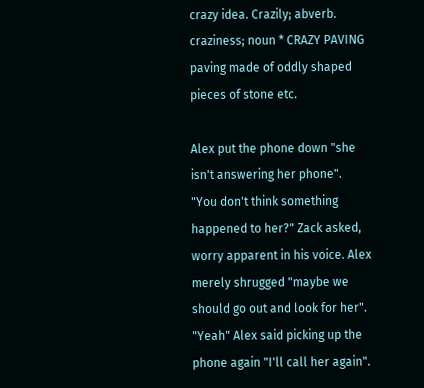crazy idea. Crazily; abverb. craziness; noun * CRAZY PAVING paving made of oddly shaped pieces of stone etc.

Alex put the phone down "she isn't answering her phone".
"You don't think something happened to her?" Zack asked, worry apparent in his voice. Alex merely shrugged "maybe we should go out and look for her".
"Yeah" Alex said picking up the phone again "I'll call her again".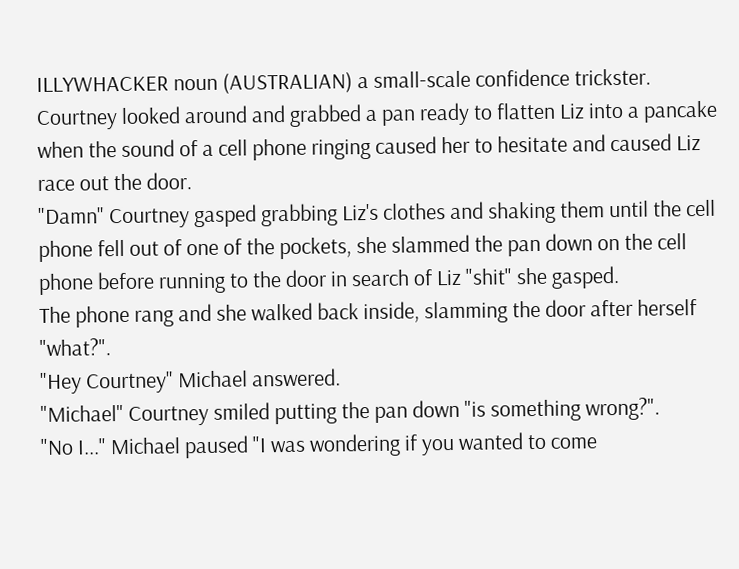ILLYWHACKER noun (AUSTRALIAN) a small-scale confidence trickster.
Courtney looked around and grabbed a pan ready to flatten Liz into a pancake when the sound of a cell phone ringing caused her to hesitate and caused Liz race out the door.
"Damn" Courtney gasped grabbing Liz's clothes and shaking them until the cell phone fell out of one of the pockets, she slammed the pan down on the cell phone before running to the door in search of Liz "shit" she gasped.
The phone rang and she walked back inside, slamming the door after herself "what?".
"Hey Courtney" Michael answered.
"Michael" Courtney smiled putting the pan down "is something wrong?".
"No I..." Michael paused "I was wondering if you wanted to come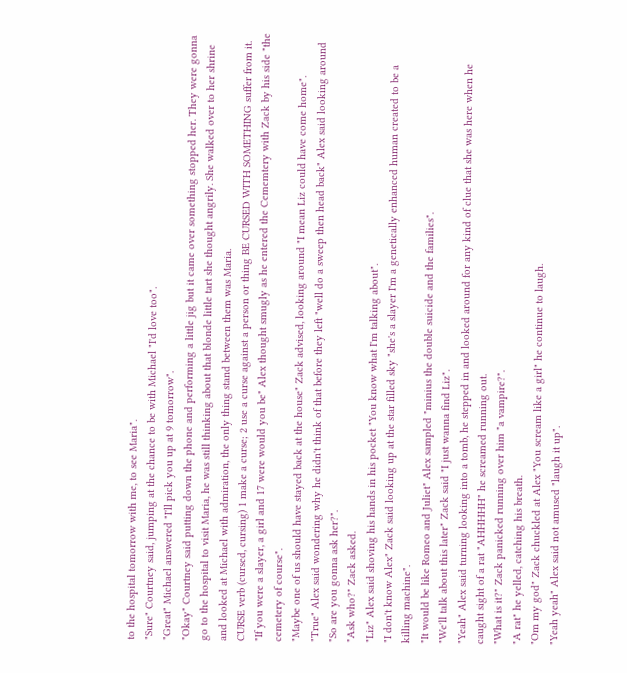to the hospital tomorrow with me, to see Maria".
"Sure" Courtney said, jumping at the chance to be with Michael "I'd love too".
"Great" Michael answered "I'll pick you up at 9 tomorrow".
"Okay" Courtney said putting down the phone and performing a little jig but it came over something stopped her. They were gonna go to the hospital to visit Maria, he was still thinking about that blonde little tart she thought angrily. She walked over to her shrine and looked at Michael with admiration, the only thing stand between them was Maria.
CURSE verb (cursed, cursing) 1 make a curse; 2 use a curse against a person or thing BE CURSED WITH SOMETHING suffer from it.
"If you were a slayer, a girl and 17 were would you be" Alex thought smugly as he entered the Cememtery with Zack by his side "the cemetery of course".
"Maybe one of us should have stayed back at the house" Zack advised, looking around "I mean Liz could have come home".
"True" Alex said wondering why he didn't think of that before they left "well do a sweep then head back" Alex said looking around "So are you gonna ask her?".
"Ask who?" Zack asked.
"Liz" Alex said shoving his hands in his pocket "You know what I'm talking about".
"I don't know Alex" Zack said looking up at the star filled sky "she's a slayer I'm a genetically enhanced human created to be a killing machine".
"It would be like Romeo and Juliet" Alex sampled "minius the double suicide and the families".
"We'll talk about this later" Zack said "I just wanna find Liz".
"Yeah" Alex said turning looking into a tomb, he stepped in and looked around for any kind of clue that she was here when he caught sight of a rat "AHHHHH" he screamed running out.
"What is it?" Zack panicked running over him "a vampire?".
"A rat" he yelled, catching his breath.
"Om my god" Zack chuckled at Alex "You scream like a girl" he continue to laugh.
"Yeah yeah" Alex said not amused "laugh it up".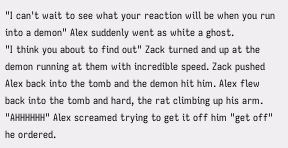"I can't wait to see what your reaction will be when you run into a demon" Alex suddenly went as white a ghost.
"I think you about to find out" Zack turned and up at the demon running at them with incredible speed. Zack pushed Alex back into the tomb and the demon hit him. Alex flew back into the tomb and hard, the rat climbing up his arm.
"AHHHHHH" Alex screamed trying to get it off him "get off" he ordered.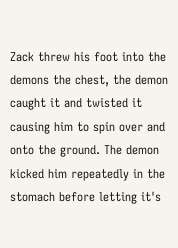Zack threw his foot into the demons the chest, the demon caught it and twisted it causing him to spin over and onto the ground. The demon kicked him repeatedly in the stomach before letting it's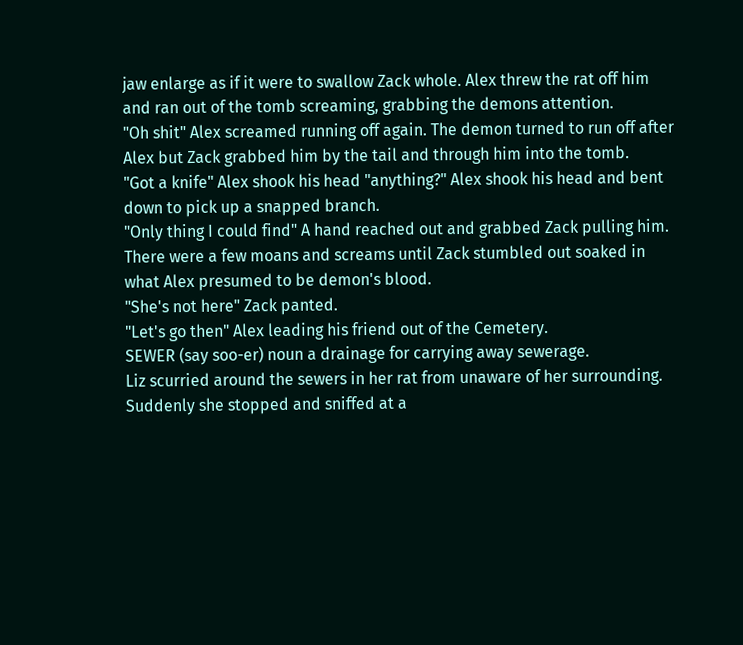jaw enlarge as if it were to swallow Zack whole. Alex threw the rat off him and ran out of the tomb screaming, grabbing the demons attention.
"Oh shit" Alex screamed running off again. The demon turned to run off after Alex but Zack grabbed him by the tail and through him into the tomb.
"Got a knife" Alex shook his head "anything?" Alex shook his head and bent down to pick up a snapped branch.
"Only thing I could find" A hand reached out and grabbed Zack pulling him. There were a few moans and screams until Zack stumbled out soaked in what Alex presumed to be demon's blood.
"She's not here" Zack panted.
"Let's go then" Alex leading his friend out of the Cemetery.
SEWER (say soo-er) noun a drainage for carrying away sewerage.
Liz scurried around the sewers in her rat from unaware of her surrounding. Suddenly she stopped and sniffed at a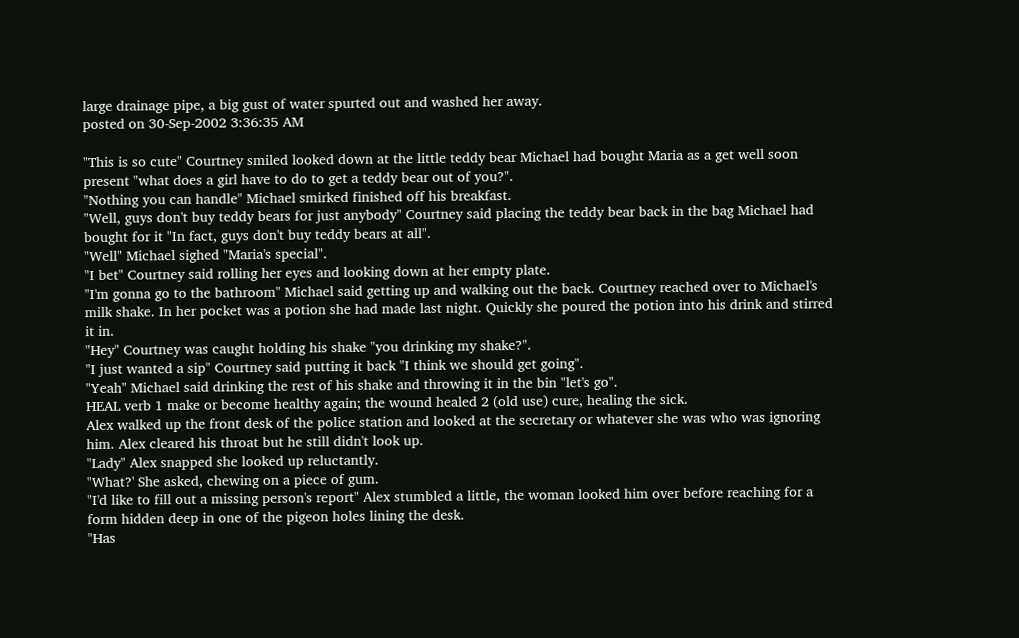large drainage pipe, a big gust of water spurted out and washed her away.
posted on 30-Sep-2002 3:36:35 AM

"This is so cute" Courtney smiled looked down at the little teddy bear Michael had bought Maria as a get well soon present "what does a girl have to do to get a teddy bear out of you?".
"Nothing you can handle" Michael smirked finished off his breakfast.
"Well, guys don't buy teddy bears for just anybody" Courtney said placing the teddy bear back in the bag Michael had bought for it "In fact, guys don't buy teddy bears at all".
"Well" Michael sighed "Maria's special".
"I bet" Courtney said rolling her eyes and looking down at her empty plate.
"I'm gonna go to the bathroom" Michael said getting up and walking out the back. Courtney reached over to Michael's milk shake. In her pocket was a potion she had made last night. Quickly she poured the potion into his drink and stirred it in.
"Hey" Courtney was caught holding his shake "you drinking my shake?".
"I just wanted a sip" Courtney said putting it back "I think we should get going".
"Yeah" Michael said drinking the rest of his shake and throwing it in the bin "let's go".
HEAL verb 1 make or become healthy again; the wound healed 2 (old use) cure, healing the sick.
Alex walked up the front desk of the police station and looked at the secretary or whatever she was who was ignoring him. Alex cleared his throat but he still didn't look up.
"Lady" Alex snapped she looked up reluctantly.
"What?' She asked, chewing on a piece of gum.
"I'd like to fill out a missing person's report" Alex stumbled a little, the woman looked him over before reaching for a form hidden deep in one of the pigeon holes lining the desk.
"Has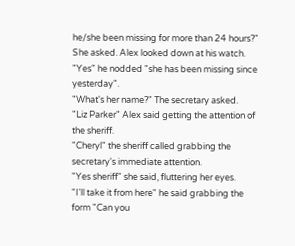he/she been missing for more than 24 hours?" She asked. Alex looked down at his watch.
"Yes" he nodded "she has been missing since yesterday".
"What's her name?" The secretary asked.
"Liz Parker" Alex said getting the attention of the sheriff.
"Cheryl" the sheriff called grabbing the secretary's immediate attention.
"Yes sheriff" she said, fluttering her eyes.
"I'll take it from here" he said grabbing the form "Can you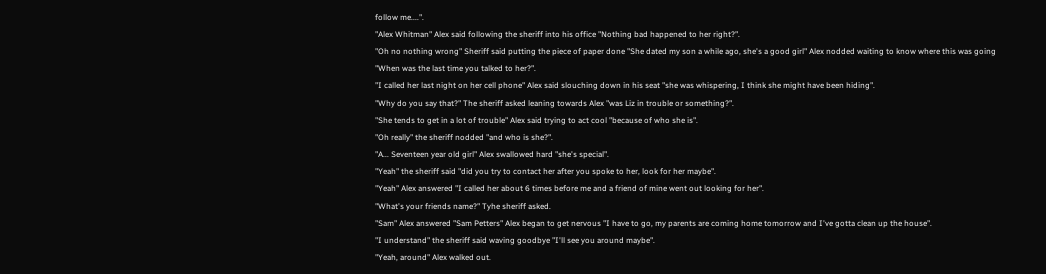follow me....".
"Alex Whitman" Alex said following the sheriff into his office "Nothing bad happened to her right?".
"Oh no nothing wrong" Sheriff said putting the piece of paper done "She dated my son a while ago, she's a good girl" Alex nodded waiting to know where this was going "When was the last time you talked to her?".
"I called her last night on her cell phone" Alex said slouching down in his seat "she was whispering, I think she might have been hiding".
"Why do you say that?" The sheriff asked leaning towards Alex "was Liz in trouble or something?".
"She tends to get in a lot of trouble" Alex said trying to act cool "because of who she is".
"Oh really" the sheriff nodded "and who is she?".
"A... Seventeen year old girl" Alex swallowed hard "she's special".
"Yeah" the sheriff said "did you try to contact her after you spoke to her, look for her maybe".
"Yeah" Alex answered "I called her about 6 times before me and a friend of mine went out looking for her".
"What's your friends name?" Tyhe sheriff asked.
"Sam" Alex answered "Sam Petters" Alex began to get nervous "I have to go, my parents are coming home tomorrow and I've gotta clean up the house".
"I understand" the sheriff said waving goodbye "I'll see you around maybe".
"Yeah, around" Alex walked out.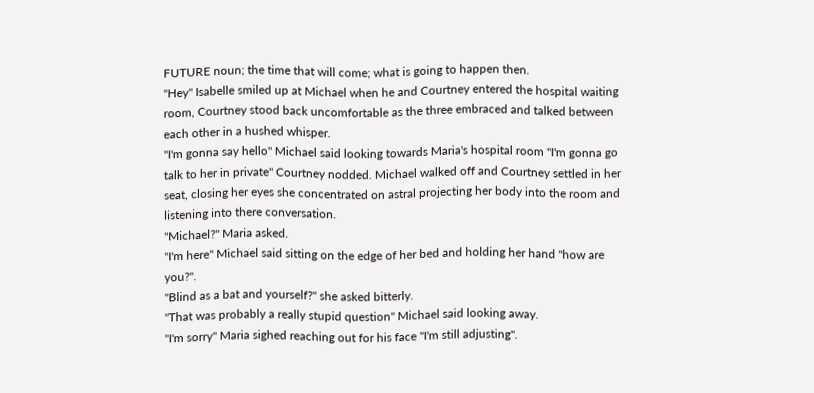FUTURE noun; the time that will come; what is going to happen then.
"Hey" Isabelle smiled up at Michael when he and Courtney entered the hospital waiting room, Courtney stood back uncomfortable as the three embraced and talked between each other in a hushed whisper.
"I'm gonna say hello" Michael said looking towards Maria's hospital room "I'm gonna go talk to her in private" Courtney nodded. Michael walked off and Courtney settled in her seat, closing her eyes she concentrated on astral projecting her body into the room and listening into there conversation.
"Michael?" Maria asked.
"I'm here" Michael said sitting on the edge of her bed and holding her hand "how are you?".
"Blind as a bat and yourself?" she asked bitterly.
"That was probably a really stupid question" Michael said looking away.
"I'm sorry" Maria sighed reaching out for his face "I'm still adjusting".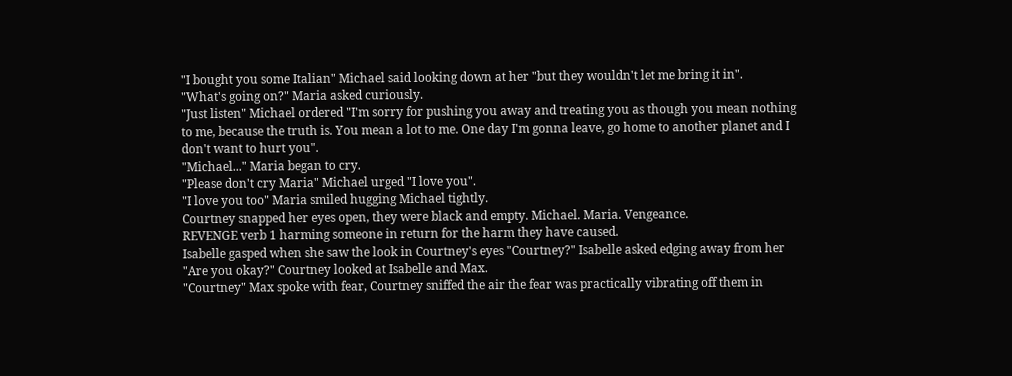"I bought you some Italian" Michael said looking down at her "but they wouldn't let me bring it in".
"What's going on?" Maria asked curiously.
"Just listen" Michael ordered "I'm sorry for pushing you away and treating you as though you mean nothing to me, because the truth is. You mean a lot to me. One day I'm gonna leave, go home to another planet and I don't want to hurt you".
"Michael..." Maria began to cry.
"Please don't cry Maria" Michael urged "I love you".
"I love you too" Maria smiled hugging Michael tightly.
Courtney snapped her eyes open, they were black and empty. Michael. Maria. Vengeance.
REVENGE verb 1 harming someone in return for the harm they have caused.
Isabelle gasped when she saw the look in Courtney's eyes "Courtney?" Isabelle asked edging away from her "Are you okay?" Courtney looked at Isabelle and Max.
"Courtney" Max spoke with fear, Courtney sniffed the air the fear was practically vibrating off them in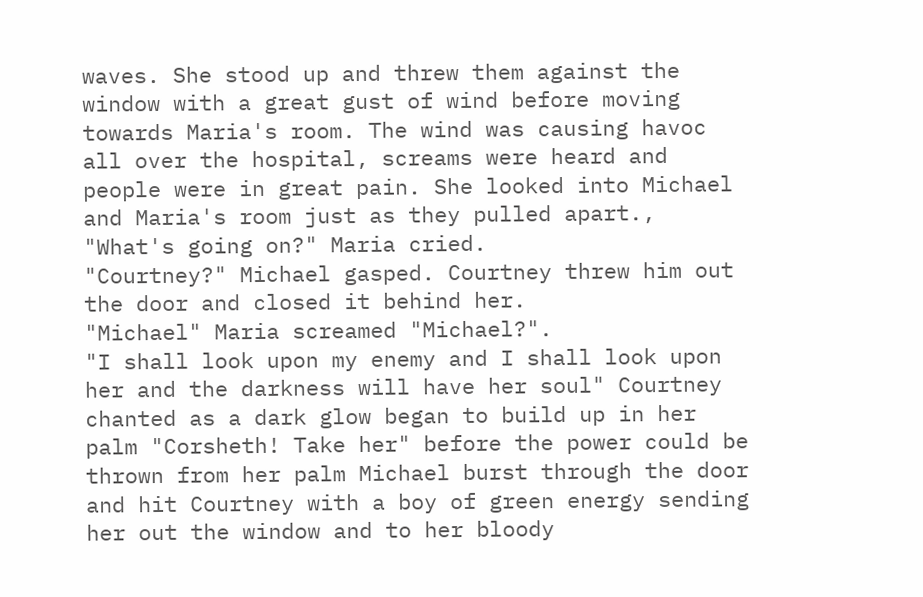waves. She stood up and threw them against the window with a great gust of wind before moving towards Maria's room. The wind was causing havoc all over the hospital, screams were heard and people were in great pain. She looked into Michael and Maria's room just as they pulled apart.,
"What's going on?" Maria cried.
"Courtney?" Michael gasped. Courtney threw him out the door and closed it behind her.
"Michael" Maria screamed "Michael?".
"I shall look upon my enemy and I shall look upon her and the darkness will have her soul" Courtney chanted as a dark glow began to build up in her palm "Corsheth! Take her" before the power could be thrown from her palm Michael burst through the door and hit Courtney with a boy of green energy sending her out the window and to her bloody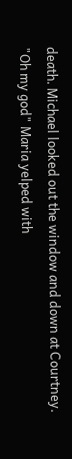death. Michael looked out the window and down at Courtney.
"Oh my god" Maria yelped with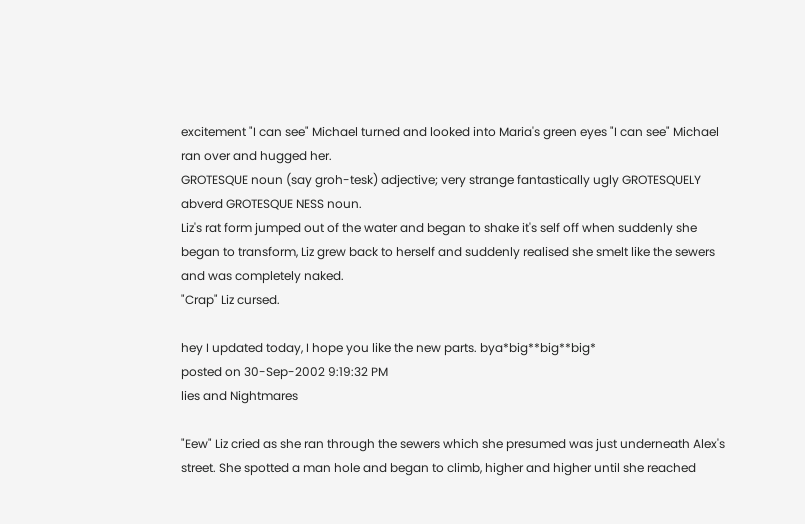excitement "I can see" Michael turned and looked into Maria's green eyes "I can see" Michael ran over and hugged her.
GROTESQUE noun (say groh-tesk) adjective; very strange fantastically ugly GROTESQUELY abverd GROTESQUE NESS noun.
Liz's rat form jumped out of the water and began to shake it's self off when suddenly she began to transform, Liz grew back to herself and suddenly realised she smelt like the sewers and was completely naked.
"Crap" Liz cursed.

hey I updated today, I hope you like the new parts. bya*big**big**big*
posted on 30-Sep-2002 9:19:32 PM
lies and Nightmares

"Eew" Liz cried as she ran through the sewers which she presumed was just underneath Alex's street. She spotted a man hole and began to climb, higher and higher until she reached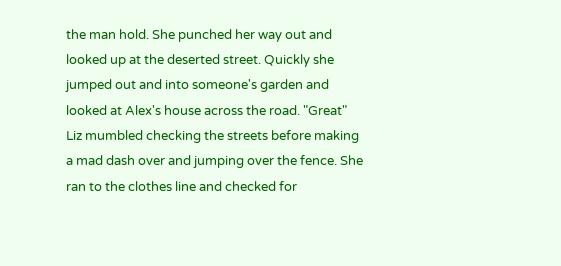the man hold. She punched her way out and looked up at the deserted street. Quickly she jumped out and into someone's garden and looked at Alex's house across the road. "Great" Liz mumbled checking the streets before making a mad dash over and jumping over the fence. She ran to the clothes line and checked for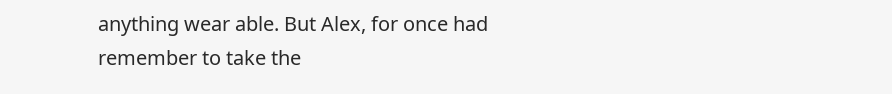anything wear able. But Alex, for once had remember to take the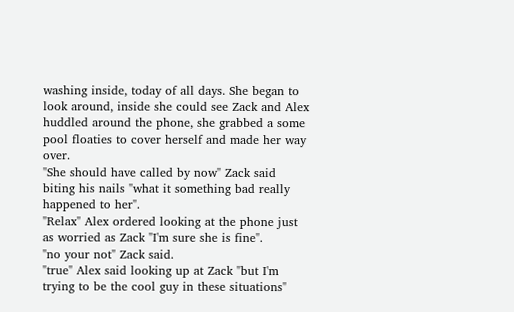washing inside, today of all days. She began to look around, inside she could see Zack and Alex huddled around the phone, she grabbed a some pool floaties to cover herself and made her way over.
"She should have called by now" Zack said biting his nails "what it something bad really happened to her".
"Relax" Alex ordered looking at the phone just as worried as Zack "I'm sure she is fine".
"no your not" Zack said.
"true" Alex said looking up at Zack "but I'm trying to be the cool guy in these situations"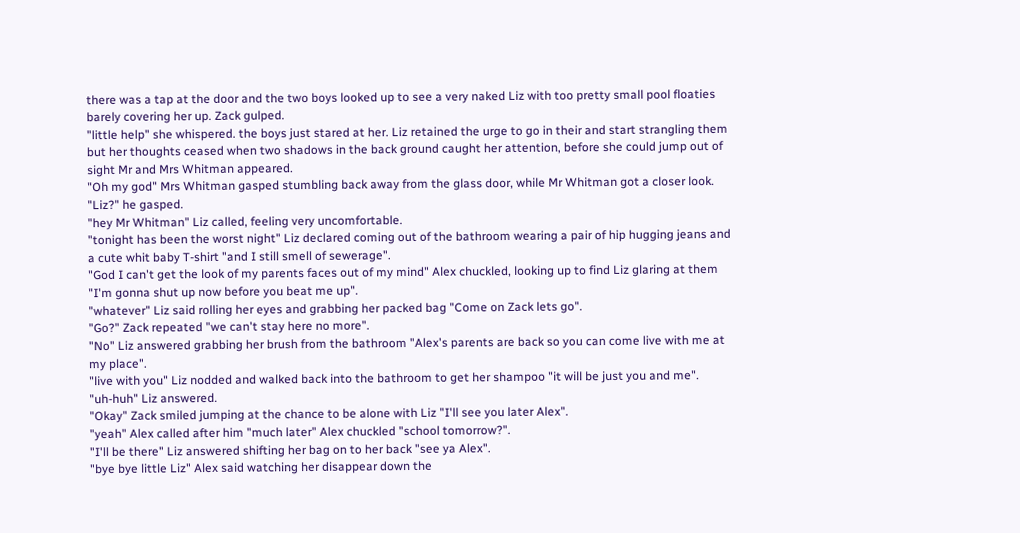there was a tap at the door and the two boys looked up to see a very naked Liz with too pretty small pool floaties barely covering her up. Zack gulped.
"little help" she whispered. the boys just stared at her. Liz retained the urge to go in their and start strangling them but her thoughts ceased when two shadows in the back ground caught her attention, before she could jump out of sight Mr and Mrs Whitman appeared.
"Oh my god" Mrs Whitman gasped stumbling back away from the glass door, while Mr Whitman got a closer look.
"Liz?" he gasped.
"hey Mr Whitman" Liz called, feeling very uncomfortable.
"tonight has been the worst night" Liz declared coming out of the bathroom wearing a pair of hip hugging jeans and a cute whit baby T-shirt "and I still smell of sewerage".
"God I can't get the look of my parents faces out of my mind" Alex chuckled, looking up to find Liz glaring at them "I'm gonna shut up now before you beat me up".
"whatever" Liz said rolling her eyes and grabbing her packed bag "Come on Zack lets go".
"Go?" Zack repeated "we can't stay here no more".
"No" Liz answered grabbing her brush from the bathroom "Alex's parents are back so you can come live with me at my place".
"live with you" Liz nodded and walked back into the bathroom to get her shampoo "it will be just you and me".
"uh-huh" Liz answered.
"Okay" Zack smiled jumping at the chance to be alone with Liz "I'll see you later Alex".
"yeah" Alex called after him "much later" Alex chuckled "school tomorrow?".
"I'll be there" Liz answered shifting her bag on to her back "see ya Alex".
"bye bye little Liz" Alex said watching her disappear down the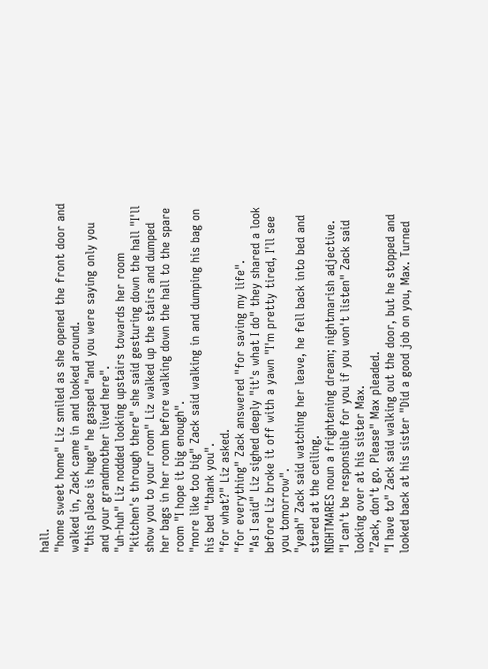hall.
"home sweet home" Liz smiled as she opened the front door and walked in, Zack came in and looked around.
"this place is huge" he gasped "and you were saying only you and your grandmother lived here".
"uh-huh" Liz nodded looking upstairs towards her room "kitchen's through there" she said gesturing down the hall "I'll show you to your room" Liz walked up the stairs and dumped her bags in her room before walking down the hall to the spare room "I hope it big enough".
"more like too big" Zack said walking in and dumping his bag on his bed "thank you".
"for what?" Liz asked.
"for everything" Zack answered "for saving my life".
"As I said" Liz sighed deeply "it's what I do" they shared a look before Liz broke it off with a yawn "I'm pretty tired, I'll see you tomorrow".
"yeah" Zack said watching her leave, he fell back into bed and stared at the ceiling.
NIGHTMARES noun a frightening dream; nightmarish adjective.
"I can't be responsible for you if you won't listen" Zack said looking over at his sister Max.
"Zack, don't go. Please" Max pleaded.
"I have to" Zack said walking out the door, but he stopped and looked back at his sister "Did a good job on you, Max. Turned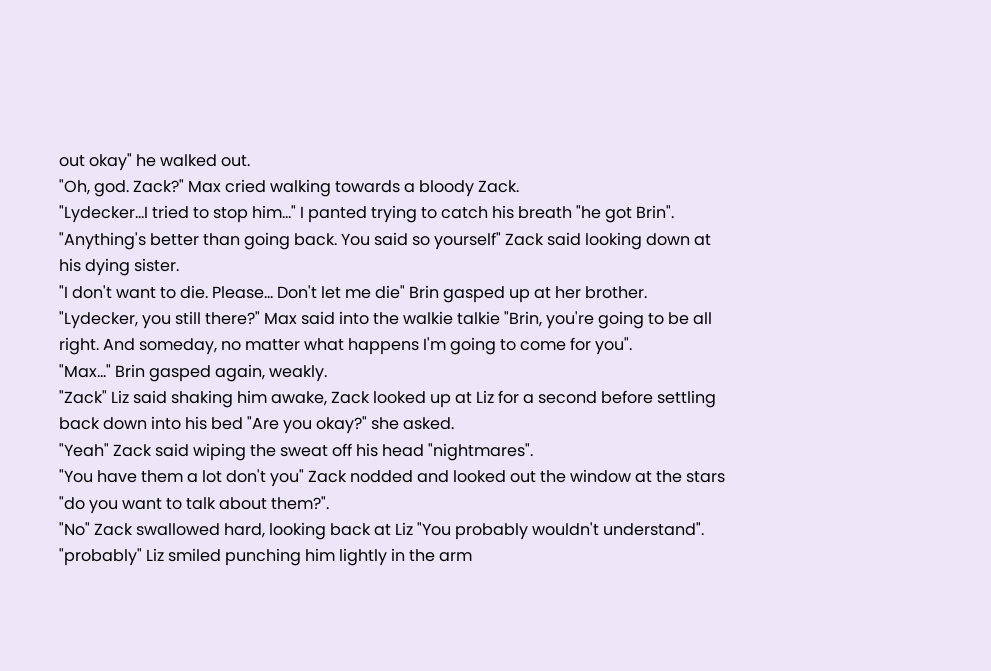out okay" he walked out.
"Oh, god. Zack?" Max cried walking towards a bloody Zack.
"Lydecker…I tried to stop him..." I panted trying to catch his breath "he got Brin".
"Anything's better than going back. You said so yourself" Zack said looking down at his dying sister.
"I don't want to die. Please... Don't let me die" Brin gasped up at her brother.
"Lydecker, you still there?" Max said into the walkie talkie "Brin, you're going to be all right. And someday, no matter what happens I'm going to come for you".
"Max..." Brin gasped again, weakly.
"Zack" Liz said shaking him awake, Zack looked up at Liz for a second before settling back down into his bed "Are you okay?" she asked.
"Yeah" Zack said wiping the sweat off his head "nightmares".
"You have them a lot don't you" Zack nodded and looked out the window at the stars "do you want to talk about them?".
"No" Zack swallowed hard, looking back at Liz "You probably wouldn't understand".
"probably" Liz smiled punching him lightly in the arm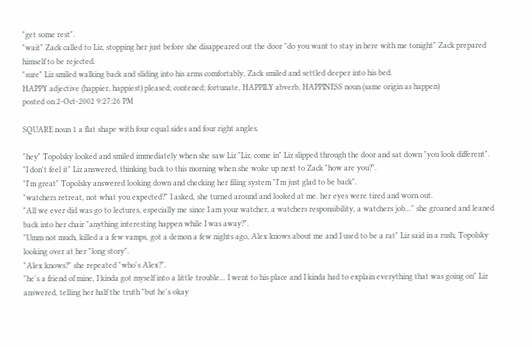"get some rest".
"wait" Zack called to Liz, stopping her just before she disappeared out the door "do you want to stay in here with me tonight" Zack prepared himself to be rejected.
"sure" Liz smiled walking back and sliding into his arms comfortably, Zack smiled and settled deeper into his bed.
HAPPY adjective (happier, happiest) pleased; contened; fortunate, HAPPILY abverb, HAPPINESS noun (same origin as happen)
posted on 2-Oct-2002 9:27:26 PM

SQUARE noun 1 a flat shape with four equal sides and four right angles.

"hey" Topolsky looked and smiled immediately when she saw Liz "Liz, come in" Liz slipped through the door and sat down "you look different".
"I don't feel it" Liz answered, thinking back to this morning when she woke up next to Zack "how are you?".
"I'm great" Topolsky answered looking down and checking her filing system "I'm just glad to be back".
"watchers retreat, not what you expected?" I asked, she turned around and looked at me. her eyes were tired and worn out.
"All we ever did was go to lectures, especially me since I am your watcher, a watchers responsibility, a watchers job..." she groaned and leaned back into her chair "anything interesting happen while I was away?".
"Umm not much, killed a a few vamps, got a demon a few nights ago, Alex knows about me and I used to be a rat" Liz said in a rush, Topolsky looking over at her "long story".
"Alex knows?" she repeated "who's Alex?".
"he's a friend of mine, I kinda got myself into a little trouble... I went to his place and I kinda had to explain everything that was going on" Liz answered, telling her half the truth "but he's okay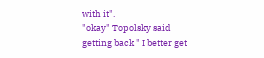with it".
"okay" Topolsky said getting back " I better get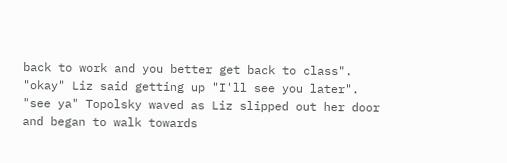back to work and you better get back to class".
"okay" Liz said getting up "I'll see you later".
"see ya" Topolsky waved as Liz slipped out her door and began to walk towards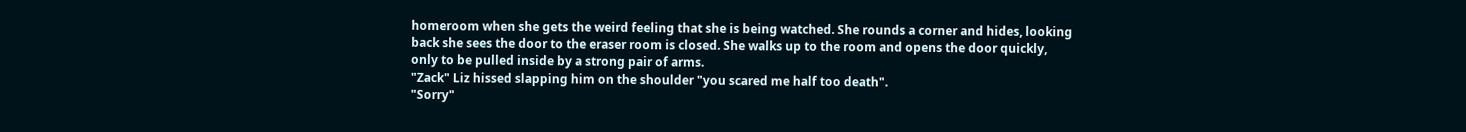homeroom when she gets the weird feeling that she is being watched. She rounds a corner and hides, looking back she sees the door to the eraser room is closed. She walks up to the room and opens the door quickly, only to be pulled inside by a strong pair of arms.
"Zack" Liz hissed slapping him on the shoulder "you scared me half too death".
"Sorry"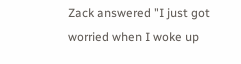Zack answered "I just got worried when I woke up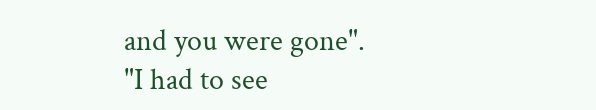and you were gone".
"I had to see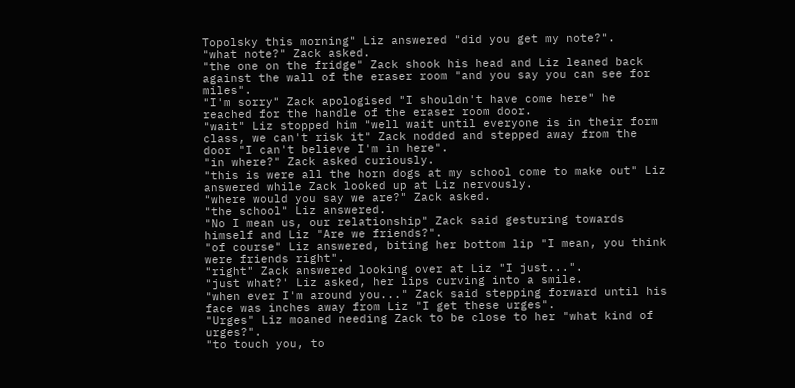Topolsky this morning" Liz answered "did you get my note?".
"what note?" Zack asked.
"the one on the fridge" Zack shook his head and Liz leaned back against the wall of the eraser room "and you say you can see for miles".
"I'm sorry" Zack apologised "I shouldn't have come here" he reached for the handle of the eraser room door.
"wait" Liz stopped him "well wait until everyone is in their form class, we can't risk it" Zack nodded and stepped away from the door "I can't believe I'm in here".
"in where?" Zack asked curiously.
"this is were all the horn dogs at my school come to make out" Liz answered while Zack looked up at Liz nervously.
"where would you say we are?" Zack asked.
"the school" Liz answered.
"No I mean us, our relationship" Zack said gesturing towards himself and Liz "Are we friends?".
"of course" Liz answered, biting her bottom lip "I mean, you think were friends right".
"right" Zack answered looking over at Liz "I just...".
"just what?' Liz asked, her lips curving into a smile.
"when ever I'm around you..." Zack said stepping forward until his face was inches away from Liz "I get these urges".
"Urges" Liz moaned needing Zack to be close to her "what kind of urges?".
"to touch you, to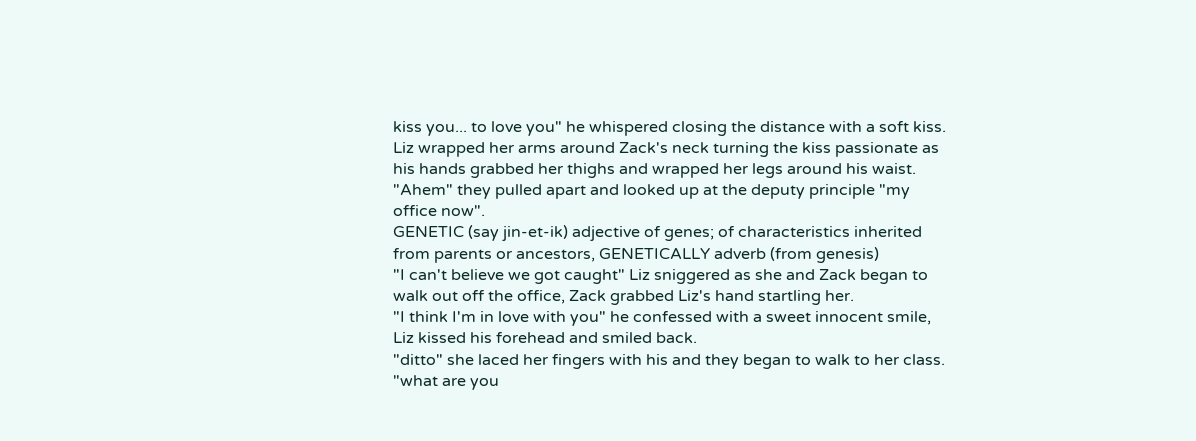kiss you... to love you" he whispered closing the distance with a soft kiss. Liz wrapped her arms around Zack's neck turning the kiss passionate as his hands grabbed her thighs and wrapped her legs around his waist.
"Ahem" they pulled apart and looked up at the deputy principle "my office now".
GENETIC (say jin-et-ik) adjective of genes; of characteristics inherited from parents or ancestors, GENETICALLY adverb (from genesis)
"I can't believe we got caught" Liz sniggered as she and Zack began to walk out off the office, Zack grabbed Liz's hand startling her.
"I think I'm in love with you" he confessed with a sweet innocent smile, Liz kissed his forehead and smiled back.
"ditto" she laced her fingers with his and they began to walk to her class.
"what are you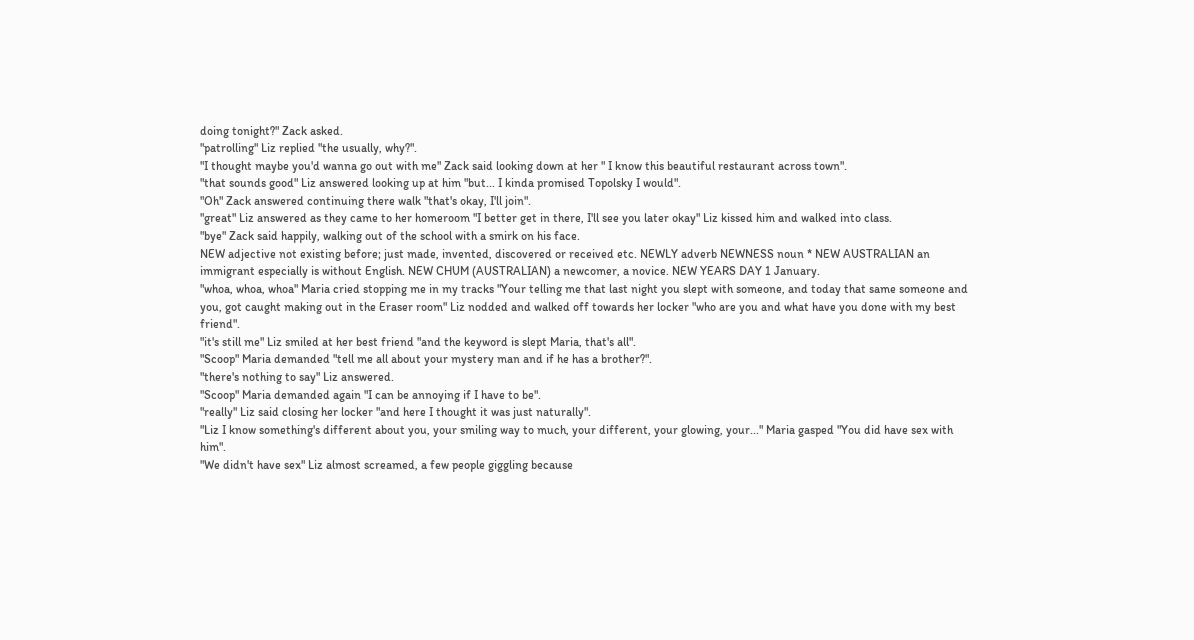doing tonight?" Zack asked.
"patrolling" Liz replied "the usually, why?".
"I thought maybe you'd wanna go out with me" Zack said looking down at her " I know this beautiful restaurant across town".
"that sounds good" Liz answered looking up at him "but... I kinda promised Topolsky I would".
"Oh" Zack answered continuing there walk "that's okay, I'll join".
"great" Liz answered as they came to her homeroom "I better get in there, I'll see you later okay" Liz kissed him and walked into class.
"bye" Zack said happily, walking out of the school with a smirk on his face.
NEW adjective not existing before; just made, invented, discovered or received etc. NEWLY adverb NEWNESS noun * NEW AUSTRALIAN an immigrant especially is without English. NEW CHUM (AUSTRALIAN) a newcomer, a novice. NEW YEARS DAY 1 January.
"whoa, whoa, whoa" Maria cried stopping me in my tracks "Your telling me that last night you slept with someone, and today that same someone and you, got caught making out in the Eraser room" Liz nodded and walked off towards her locker "who are you and what have you done with my best friend".
"it's still me" Liz smiled at her best friend "and the keyword is slept Maria, that's all".
"Scoop" Maria demanded "tell me all about your mystery man and if he has a brother?".
"there's nothing to say" Liz answered.
"Scoop" Maria demanded again "I can be annoying if I have to be".
"really" Liz said closing her locker "and here I thought it was just naturally".
"Liz I know something's different about you, your smiling way to much, your different, your glowing, your..." Maria gasped "You did have sex with him".
"We didn't have sex" Liz almost screamed, a few people giggling because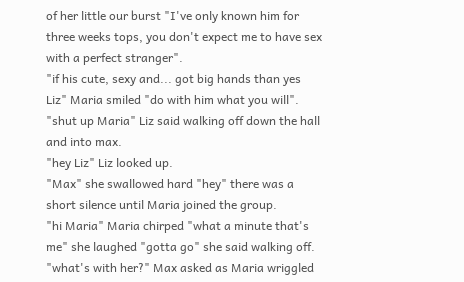of her little our burst "I've only known him for three weeks tops, you don't expect me to have sex with a perfect stranger".
"if his cute, sexy and... got big hands than yes Liz" Maria smiled "do with him what you will".
"shut up Maria" Liz said walking off down the hall and into max.
"hey Liz" Liz looked up.
"Max" she swallowed hard "hey" there was a short silence until Maria joined the group.
"hi Maria" Maria chirped "what a minute that's me" she laughed "gotta go" she said walking off.
"what's with her?" Max asked as Maria wriggled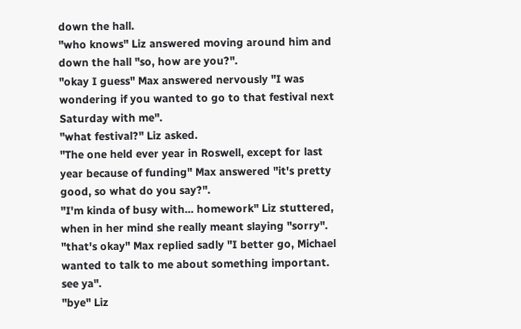down the hall.
"who knows" Liz answered moving around him and down the hall "so, how are you?".
"okay I guess" Max answered nervously "I was wondering if you wanted to go to that festival next Saturday with me".
"what festival?" Liz asked.
"The one held ever year in Roswell, except for last year because of funding" Max answered "it's pretty good, so what do you say?".
"I'm kinda of busy with... homework" Liz stuttered, when in her mind she really meant slaying "sorry".
"that's okay" Max replied sadly "I better go, Michael wanted to talk to me about something important. see ya".
"bye" Liz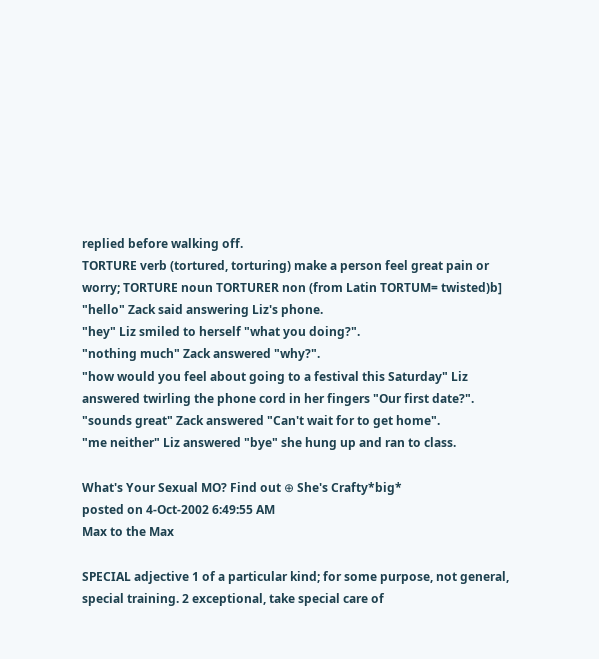replied before walking off.
TORTURE verb (tortured, torturing) make a person feel great pain or worry; TORTURE noun TORTURER non (from Latin TORTUM= twisted)b]
"hello" Zack said answering Liz's phone.
"hey" Liz smiled to herself "what you doing?".
"nothing much" Zack answered "why?".
"how would you feel about going to a festival this Saturday" Liz answered twirling the phone cord in her fingers "Our first date?".
"sounds great" Zack answered "Can't wait for to get home".
"me neither" Liz answered "bye" she hung up and ran to class.

What's Your Sexual MO? Find out ⊕ She's Crafty*big*
posted on 4-Oct-2002 6:49:55 AM
Max to the Max

SPECIAL adjective 1 of a particular kind; for some purpose, not general, special training. 2 exceptional, take special care of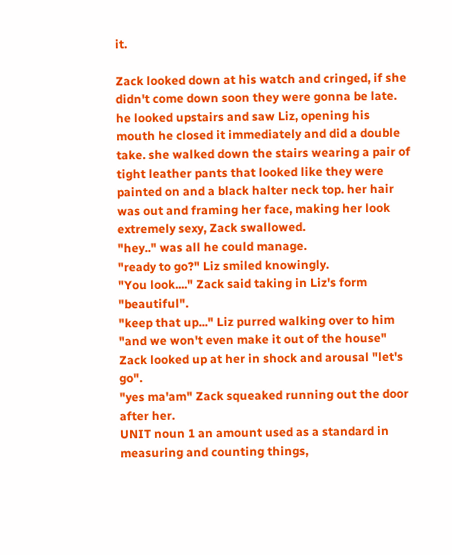it.

Zack looked down at his watch and cringed, if she didn't come down soon they were gonna be late. he looked upstairs and saw Liz, opening his mouth he closed it immediately and did a double take. she walked down the stairs wearing a pair of tight leather pants that looked like they were painted on and a black halter neck top. her hair was out and framing her face, making her look extremely sexy, Zack swallowed.
"hey.." was all he could manage.
"ready to go?" Liz smiled knowingly.
"You look...." Zack said taking in Liz's form "beautiful".
"keep that up..." Liz purred walking over to him "and we won't even make it out of the house" Zack looked up at her in shock and arousal "let's go".
"yes ma'am" Zack squeaked running out the door after her.
UNIT noun 1 an amount used as a standard in measuring and counting things,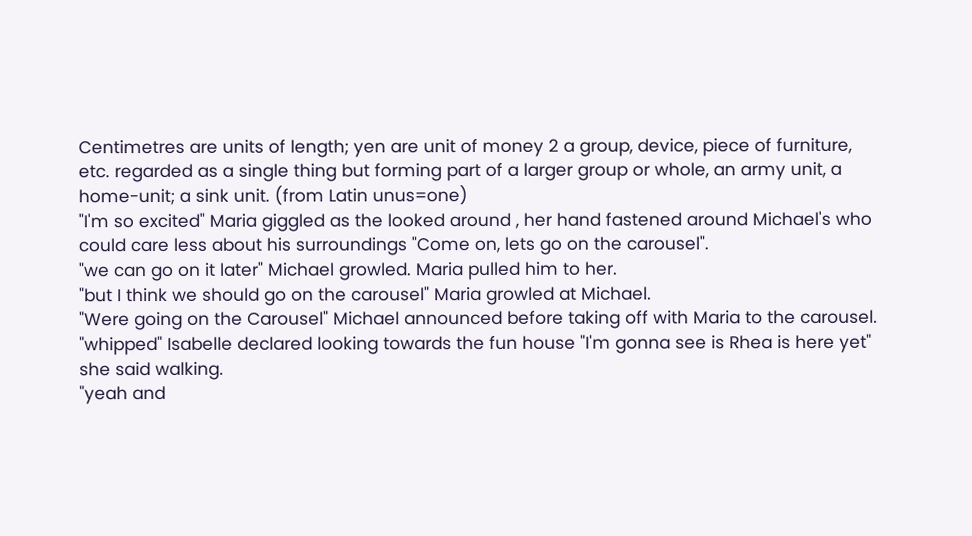Centimetres are units of length; yen are unit of money 2 a group, device, piece of furniture, etc. regarded as a single thing but forming part of a larger group or whole, an army unit, a home-unit; a sink unit. (from Latin unus=one)
"I'm so excited" Maria giggled as the looked around , her hand fastened around Michael's who could care less about his surroundings "Come on, lets go on the carousel".
"we can go on it later" Michael growled. Maria pulled him to her.
"but I think we should go on the carousel" Maria growled at Michael.
"Were going on the Carousel" Michael announced before taking off with Maria to the carousel.
"whipped" Isabelle declared looking towards the fun house "I'm gonna see is Rhea is here yet" she said walking.
"yeah and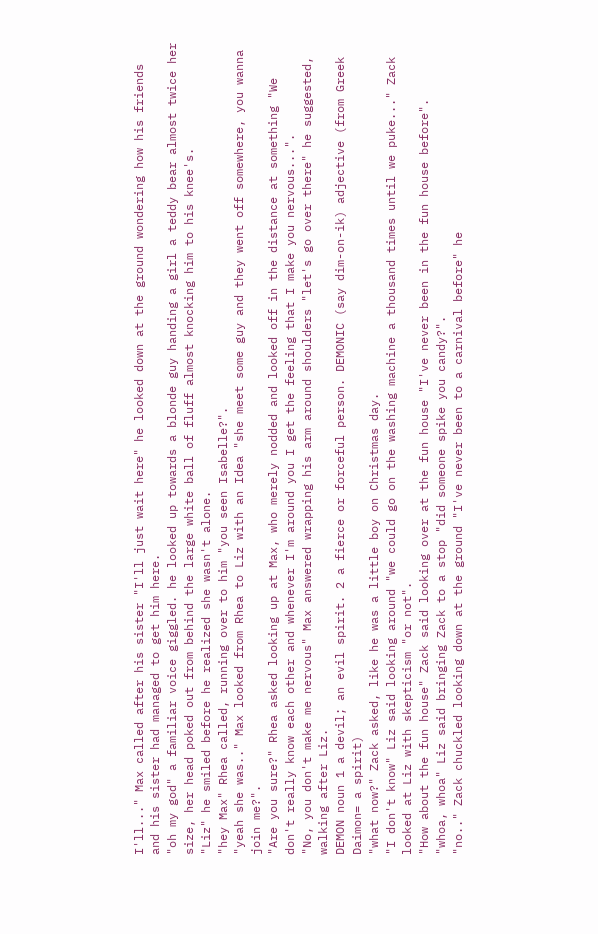I'll..." Max called after his sister "I'll just wait here" he looked down at the ground wondering how his friends and his sister had managed to get him here.
"oh my god" a familiar voice giggled. he looked up towards a blonde guy handing a girl a teddy bear almost twice her size, her head poked out from behind the large white ball of fluff almost knocking him to his knee's.
"Liz" he smiled before he realized she wasn't alone.
"hey Max" Rhea called, running over to him "you seen Isabelle?".
"yeah she was.." Max looked from Rhea to Liz with an Idea "she meet some guy and they went off somewhere, you wanna join me?".
"Are you sure?" Rhea asked looking up at Max, who merely nodded and looked off in the distance at something "We don't really know each other and whenever I'm around you I get the feeling that I make you nervous...".
"No, you don't make me nervous" Max answered wrapping his arm around shoulders "let's go over there" he suggested, walking after Liz.
DEMON noun 1 a devil; an evil spirit. 2 a fierce or forceful person. DEMONIC (say dim-on-ik) adjective (from Greek Daimon= a spirit)
"what now?" Zack asked, like he was a little boy on Christmas day.
"I don't know" Liz said looking around "we could go on the washing machine a thousand times until we puke..." Zack looked at Liz with skepticism "or not".
"How about the fun house" Zack said looking over at the fun house "I've never been in the fun house before".
"whoa, whoa" Liz said bringing Zack to a stop "did someone spike you candy?".
"no.." Zack chuckled looking down at the ground "I've never been to a carnival before" he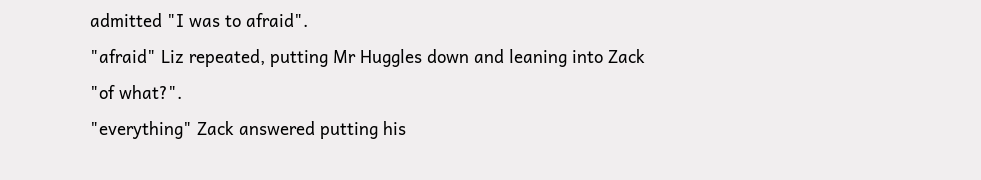admitted "I was to afraid".
"afraid" Liz repeated, putting Mr Huggles down and leaning into Zack "of what?".
"everything" Zack answered putting his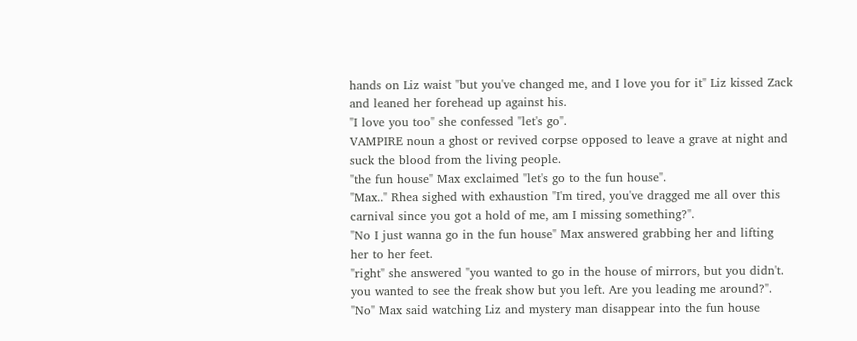hands on Liz waist "but you've changed me, and I love you for it" Liz kissed Zack and leaned her forehead up against his.
"I love you too" she confessed "let's go".
VAMPIRE noun a ghost or revived corpse opposed to leave a grave at night and suck the blood from the living people.
"the fun house" Max exclaimed "let's go to the fun house".
"Max.." Rhea sighed with exhaustion "I'm tired, you've dragged me all over this carnival since you got a hold of me, am I missing something?".
"No I just wanna go in the fun house" Max answered grabbing her and lifting her to her feet.
"right" she answered "you wanted to go in the house of mirrors, but you didn't. you wanted to see the freak show but you left. Are you leading me around?".
"No" Max said watching Liz and mystery man disappear into the fun house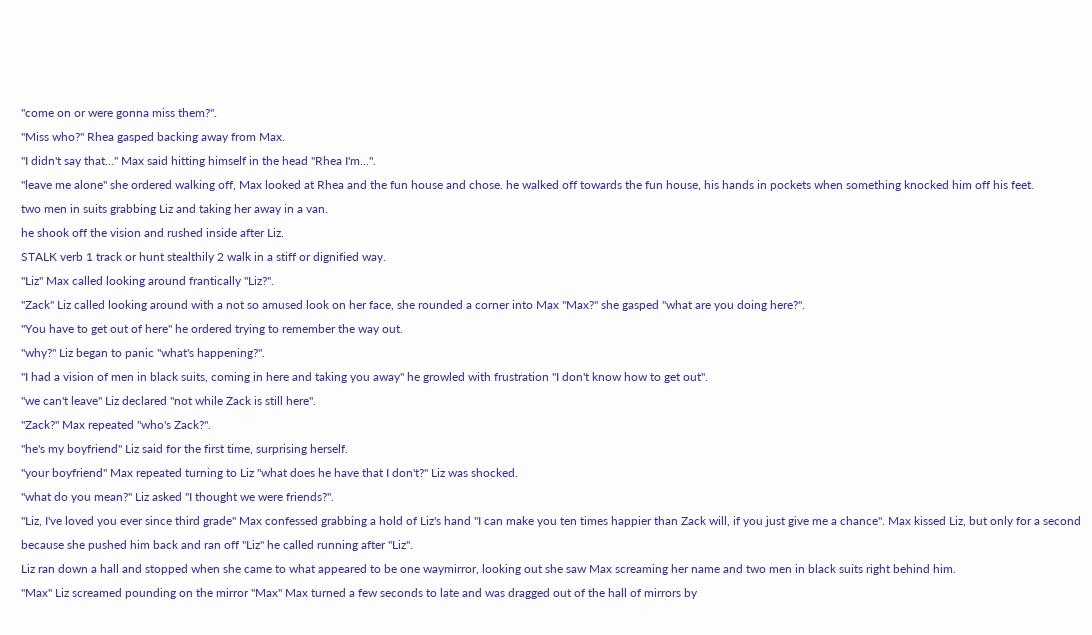"come on or were gonna miss them?".
"Miss who?" Rhea gasped backing away from Max.
"I didn't say that..." Max said hitting himself in the head "Rhea I'm...".
"leave me alone" she ordered walking off, Max looked at Rhea and the fun house and chose. he walked off towards the fun house, his hands in pockets when something knocked him off his feet.
two men in suits grabbing Liz and taking her away in a van.
he shook off the vision and rushed inside after Liz.
STALK verb 1 track or hunt stealthily 2 walk in a stiff or dignified way.
"Liz" Max called looking around frantically "Liz?".
"Zack" Liz called looking around with a not so amused look on her face, she rounded a corner into Max "Max?" she gasped "what are you doing here?".
"You have to get out of here" he ordered trying to remember the way out.
"why?" Liz began to panic "what's happening?".
"I had a vision of men in black suits, coming in here and taking you away" he growled with frustration "I don't know how to get out".
"we can't leave" Liz declared "not while Zack is still here".
"Zack?" Max repeated "who's Zack?".
"he's my boyfriend" Liz said for the first time, surprising herself.
"your boyfriend" Max repeated turning to Liz "what does he have that I don't?" Liz was shocked.
"what do you mean?" Liz asked "I thought we were friends?".
"Liz, I've loved you ever since third grade" Max confessed grabbing a hold of Liz's hand "I can make you ten times happier than Zack will, if you just give me a chance". Max kissed Liz, but only for a second because she pushed him back and ran off "Liz" he called running after "Liz".
Liz ran down a hall and stopped when she came to what appeared to be one waymirror, looking out she saw Max screaming her name and two men in black suits right behind him.
"Max" Liz screamed pounding on the mirror "Max" Max turned a few seconds to late and was dragged out of the hall of mirrors by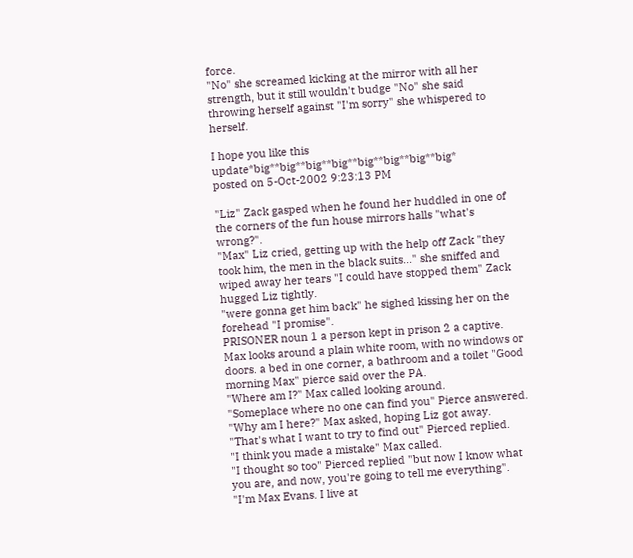force.
"No" she screamed kicking at the mirror with all her strength, but it still wouldn't budge "No" she said throwing herself against "I'm sorry" she whispered to herself.

I hope you like this update*big**big**big**big**big**big**big**big*
posted on 5-Oct-2002 9:23:13 PM

"Liz" Zack gasped when he found her huddled in one of the corners of the fun house mirrors halls "what's wrong?".
"Max" Liz cried, getting up with the help off Zack "they took him, the men in the black suits..." she sniffed and wiped away her tears "I could have stopped them" Zack hugged Liz tightly.
"were gonna get him back" he sighed kissing her on the forehead "I promise".
PRISONER noun 1 a person kept in prison 2 a captive.
Max looks around a plain white room, with no windows or doors. a bed in one corner, a bathroom and a toilet "Good morning Max" pierce said over the PA.
"Where am I?" Max called looking around.
"Someplace where no one can find you" Pierce answered.
"Why am I here?" Max asked, hoping Liz got away.
"That's what I want to try to find out" Pierced replied.
"I think you made a mistake" Max called.
"I thought so too" Pierced replied "but now I know what you are, and now, you're going to tell me everything".
"I'm Max Evans. I live at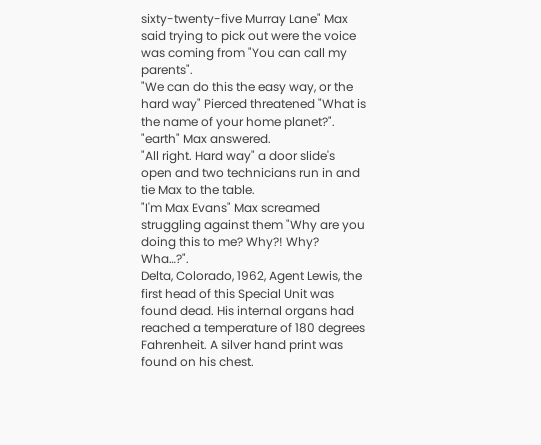sixty-twenty-five Murray Lane" Max said trying to pick out were the voice was coming from "You can call my parents".
"We can do this the easy way, or the hard way" Pierced threatened "What is the name of your home planet?".
"earth" Max answered.
"All right. Hard way" a door slide's open and two technicians run in and tie Max to the table.
"I'm Max Evans" Max screamed struggling against them "Why are you doing this to me? Why?! Why? Wha…?".
Delta, Colorado, 1962, Agent Lewis, the first head of this Special Unit was found dead. His internal organs had reached a temperature of 180 degrees Fahrenheit. A silver hand print was found on his chest.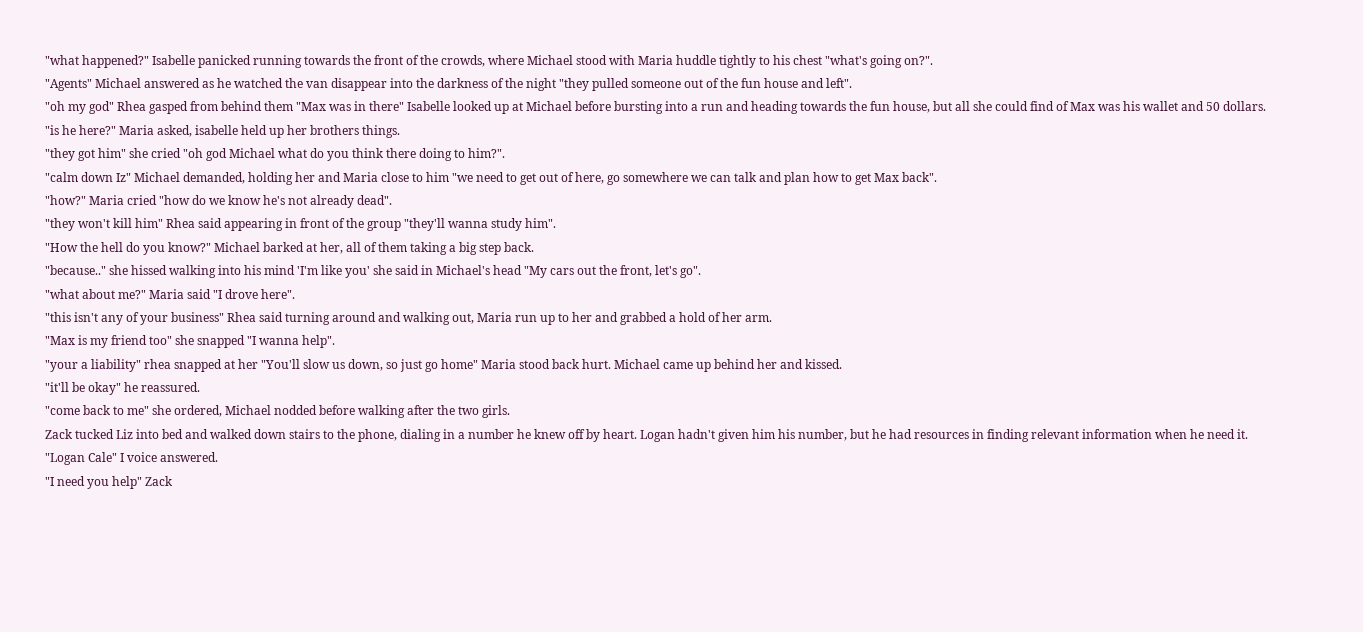"what happened?" Isabelle panicked running towards the front of the crowds, where Michael stood with Maria huddle tightly to his chest "what's going on?".
"Agents" Michael answered as he watched the van disappear into the darkness of the night "they pulled someone out of the fun house and left".
"oh my god" Rhea gasped from behind them "Max was in there" Isabelle looked up at Michael before bursting into a run and heading towards the fun house, but all she could find of Max was his wallet and 50 dollars.
"is he here?" Maria asked, isabelle held up her brothers things.
"they got him" she cried "oh god Michael what do you think there doing to him?".
"calm down Iz" Michael demanded, holding her and Maria close to him "we need to get out of here, go somewhere we can talk and plan how to get Max back".
"how?" Maria cried "how do we know he's not already dead".
"they won't kill him" Rhea said appearing in front of the group "they'll wanna study him".
"How the hell do you know?" Michael barked at her, all of them taking a big step back.
"because.." she hissed walking into his mind 'I'm like you' she said in Michael's head "My cars out the front, let's go".
"what about me?" Maria said "I drove here".
"this isn't any of your business" Rhea said turning around and walking out, Maria run up to her and grabbed a hold of her arm.
"Max is my friend too" she snapped "I wanna help".
"your a liability" rhea snapped at her "You'll slow us down, so just go home" Maria stood back hurt. Michael came up behind her and kissed.
"it'll be okay" he reassured.
"come back to me" she ordered, Michael nodded before walking after the two girls.
Zack tucked Liz into bed and walked down stairs to the phone, dialing in a number he knew off by heart. Logan hadn't given him his number, but he had resources in finding relevant information when he need it.
"Logan Cale" I voice answered.
"I need you help" Zack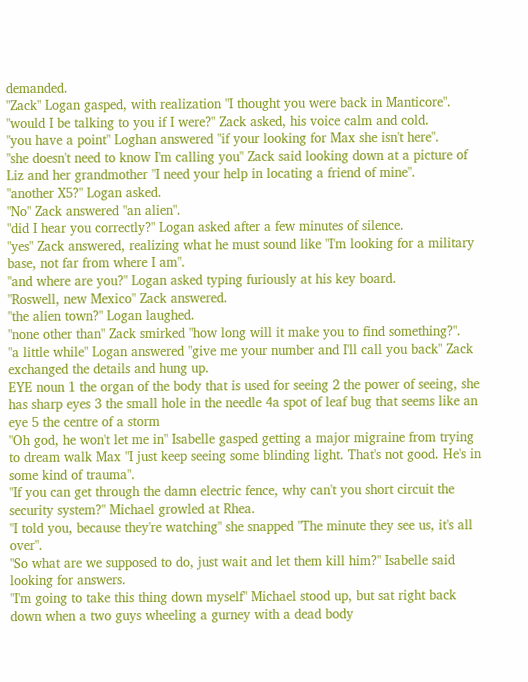demanded.
"Zack" Logan gasped, with realization "I thought you were back in Manticore".
"would I be talking to you if I were?" Zack asked, his voice calm and cold.
"you have a point" Loghan answered "if your looking for Max she isn't here".
"she doesn't need to know I'm calling you" Zack said looking down at a picture of Liz and her grandmother "I need your help in locating a friend of mine".
"another X5?" Logan asked.
"No" Zack answered "an alien".
"did I hear you correctly?" Logan asked after a few minutes of silence.
"yes" Zack answered, realizing what he must sound like "I'm looking for a military base, not far from where I am".
"and where are you?" Logan asked typing furiously at his key board.
"Roswell, new Mexico" Zack answered.
"the alien town?" Logan laughed.
"none other than" Zack smirked "how long will it make you to find something?".
"a little while" Logan answered "give me your number and I'll call you back" Zack exchanged the details and hung up.
EYE noun 1 the organ of the body that is used for seeing 2 the power of seeing, she has sharp eyes 3 the small hole in the needle 4a spot of leaf bug that seems like an eye 5 the centre of a storm
"Oh god, he won't let me in" Isabelle gasped getting a major migraine from trying to dream walk Max "I just keep seeing some blinding light. That's not good. He's in some kind of trauma".
"If you can get through the damn electric fence, why can't you short circuit the security system?" Michael growled at Rhea.
"I told you, because they're watching" she snapped "The minute they see us, it's all over".
"So what are we supposed to do, just wait and let them kill him?" Isabelle said looking for answers.
"I'm going to take this thing down myself" Michael stood up, but sat right back down when a two guys wheeling a gurney with a dead body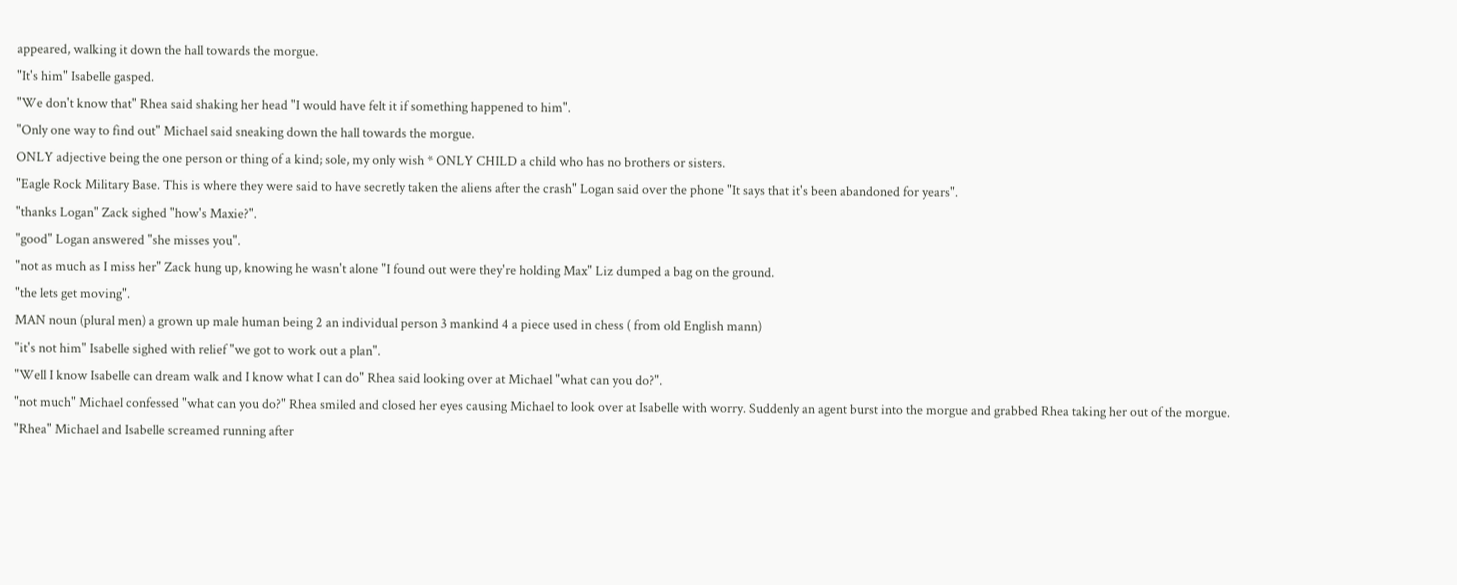appeared, walking it down the hall towards the morgue.
"It's him" Isabelle gasped.
"We don't know that" Rhea said shaking her head "I would have felt it if something happened to him".
"Only one way to find out" Michael said sneaking down the hall towards the morgue.
ONLY adjective being the one person or thing of a kind; sole, my only wish * ONLY CHILD a child who has no brothers or sisters.
"Eagle Rock Military Base. This is where they were said to have secretly taken the aliens after the crash" Logan said over the phone "It says that it's been abandoned for years".
"thanks Logan" Zack sighed "how's Maxie?".
"good" Logan answered "she misses you".
"not as much as I miss her" Zack hung up, knowing he wasn't alone "I found out were they're holding Max" Liz dumped a bag on the ground.
"the lets get moving".
MAN noun (plural men) a grown up male human being 2 an individual person 3 mankind 4 a piece used in chess ( from old English mann)
"it's not him" Isabelle sighed with relief "we got to work out a plan".
"Well I know Isabelle can dream walk and I know what I can do" Rhea said looking over at Michael "what can you do?".
"not much" Michael confessed "what can you do?" Rhea smiled and closed her eyes causing Michael to look over at Isabelle with worry. Suddenly an agent burst into the morgue and grabbed Rhea taking her out of the morgue.
"Rhea" Michael and Isabelle screamed running after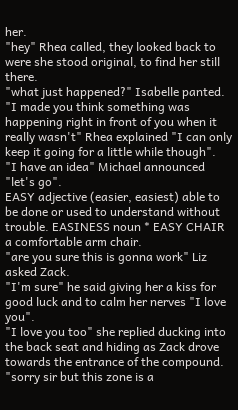her.
"hey" Rhea called, they looked back to were she stood original, to find her still there.
"what just happened?" Isabelle panted.
"I made you think something was happening right in front of you when it really wasn't" Rhea explained "I can only keep it going for a little while though".
"I have an idea" Michael announced "let's go".
EASY adjective (easier, easiest) able to be done or used to understand without trouble. EASINESS noun * EASY CHAIR a comfortable arm chair.
"are you sure this is gonna work" Liz asked Zack.
"I'm sure" he said giving her a kiss for good luck and to calm her nerves "I love you".
"I love you too" she replied ducking into the back seat and hiding as Zack drove towards the entrance of the compound.
"sorry sir but this zone is a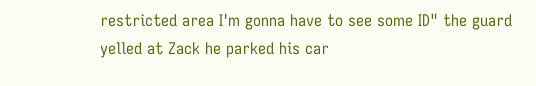restricted area I'm gonna have to see some ID" the guard yelled at Zack he parked his car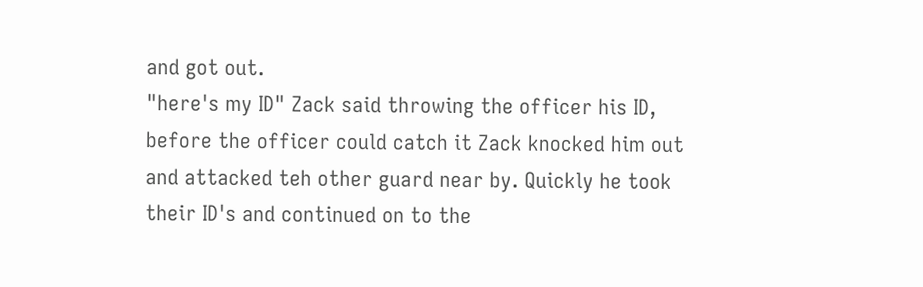and got out.
"here's my ID" Zack said throwing the officer his ID, before the officer could catch it Zack knocked him out and attacked teh other guard near by. Quickly he took their ID's and continued on to the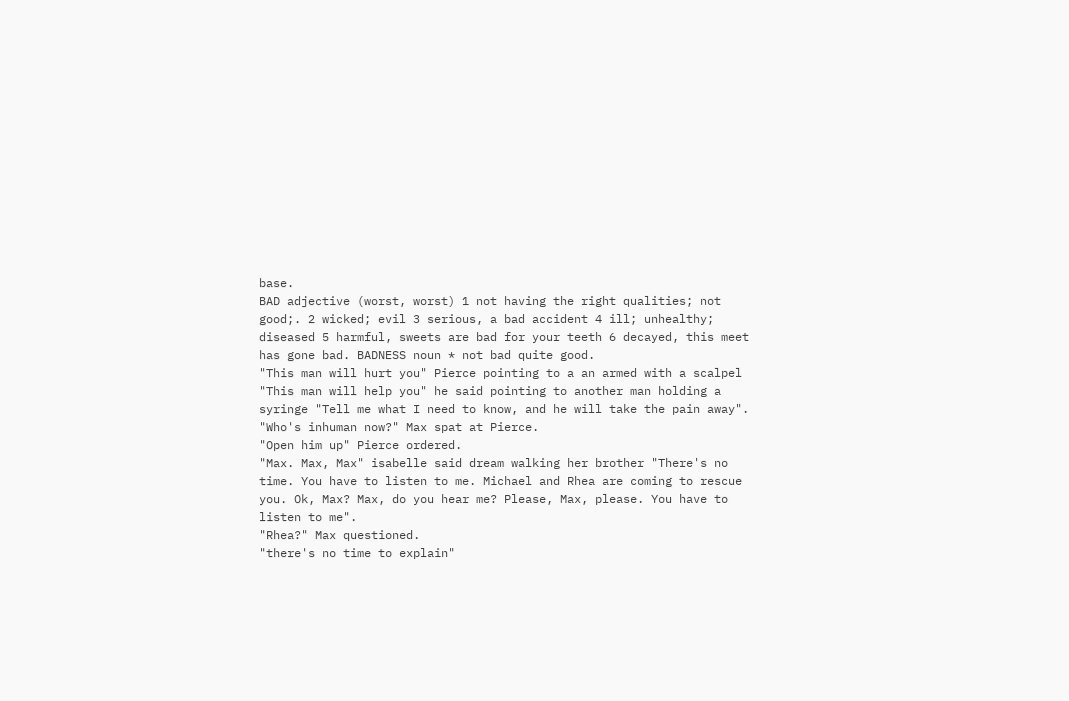base.
BAD adjective (worst, worst) 1 not having the right qualities; not good;. 2 wicked; evil 3 serious, a bad accident 4 ill; unhealthy; diseased 5 harmful, sweets are bad for your teeth 6 decayed, this meet has gone bad. BADNESS noun * not bad quite good.
"This man will hurt you" Pierce pointing to a an armed with a scalpel "This man will help you" he said pointing to another man holding a syringe "Tell me what I need to know, and he will take the pain away".
"Who's inhuman now?" Max spat at Pierce.
"Open him up" Pierce ordered.
"Max. Max, Max" isabelle said dream walking her brother "There's no time. You have to listen to me. Michael and Rhea are coming to rescue you. Ok, Max? Max, do you hear me? Please, Max, please. You have to listen to me".
"Rhea?" Max questioned.
"there's no time to explain"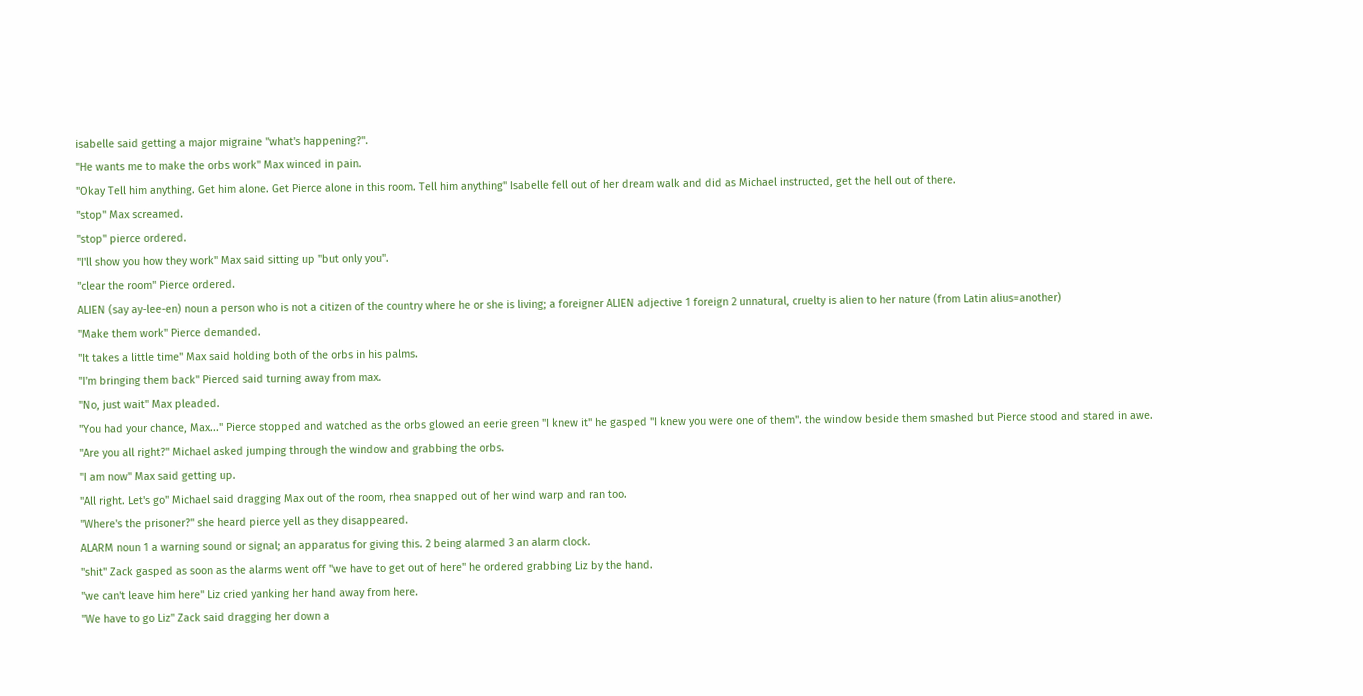isabelle said getting a major migraine "what's happening?".
"He wants me to make the orbs work" Max winced in pain.
"Okay Tell him anything. Get him alone. Get Pierce alone in this room. Tell him anything" Isabelle fell out of her dream walk and did as Michael instructed, get the hell out of there.
"stop" Max screamed.
"stop" pierce ordered.
"I'll show you how they work" Max said sitting up "but only you".
"clear the room" Pierce ordered.
ALIEN (say ay-lee-en) noun a person who is not a citizen of the country where he or she is living; a foreigner ALIEN adjective 1 foreign 2 unnatural, cruelty is alien to her nature (from Latin alius=another)
"Make them work" Pierce demanded.
"It takes a little time" Max said holding both of the orbs in his palms.
"I'm bringing them back" Pierced said turning away from max.
"No, just wait" Max pleaded.
"You had your chance, Max..." Pierce stopped and watched as the orbs glowed an eerie green "I knew it" he gasped "I knew you were one of them". the window beside them smashed but Pierce stood and stared in awe.
"Are you all right?" Michael asked jumping through the window and grabbing the orbs.
"I am now" Max said getting up.
"All right. Let's go" Michael said dragging Max out of the room, rhea snapped out of her wind warp and ran too.
"Where's the prisoner?" she heard pierce yell as they disappeared.
ALARM noun 1 a warning sound or signal; an apparatus for giving this. 2 being alarmed 3 an alarm clock.
"shit" Zack gasped as soon as the alarms went off "we have to get out of here" he ordered grabbing Liz by the hand.
"we can't leave him here" Liz cried yanking her hand away from here.
"We have to go Liz" Zack said dragging her down a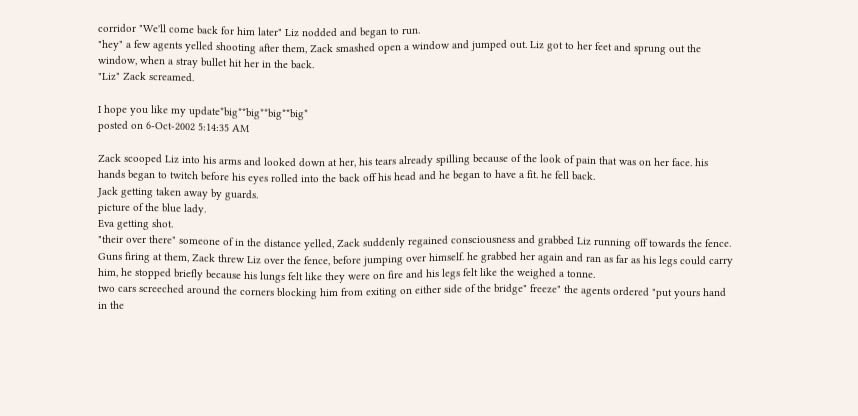corridor "We'll come back for him later" Liz nodded and began to run.
"hey" a few agents yelled shooting after them, Zack smashed open a window and jumped out. Liz got to her feet and sprung out the window, when a stray bullet hit her in the back.
"Liz" Zack screamed.

I hope you like my update*big**big**big**big*
posted on 6-Oct-2002 5:14:35 AM

Zack scooped Liz into his arms and looked down at her, his tears already spilling because of the look of pain that was on her face. his hands began to twitch before his eyes rolled into the back off his head and he began to have a fit. he fell back.
Jack getting taken away by guards.
picture of the blue lady.
Eva getting shot.
"their over there" someone of in the distance yelled, Zack suddenly regained consciousness and grabbed Liz running off towards the fence. Guns firing at them, Zack threw Liz over the fence, before jumping over himself. he grabbed her again and ran as far as his legs could carry him, he stopped briefly because his lungs felt like they were on fire and his legs felt like the weighed a tonne.
two cars screeched around the corners blocking him from exiting on either side of the bridge" freeze" the agents ordered "put yours hand in the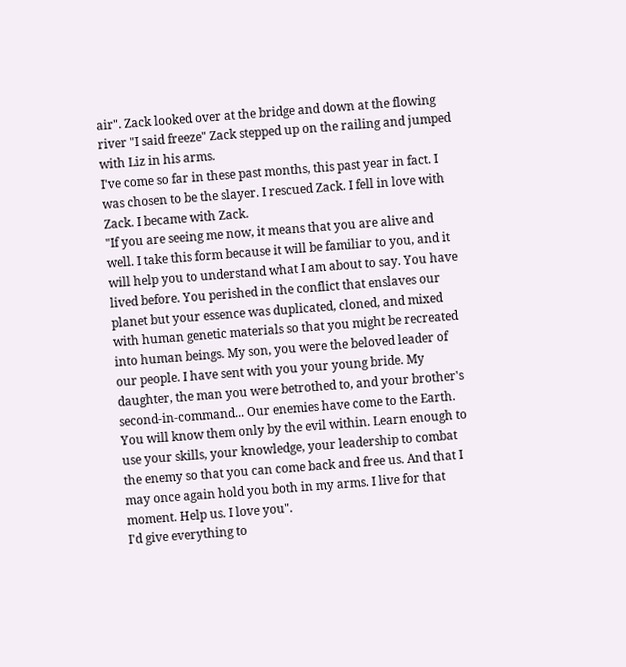air". Zack looked over at the bridge and down at the flowing river "I said freeze" Zack stepped up on the railing and jumped with Liz in his arms.
I've come so far in these past months, this past year in fact. I was chosen to be the slayer. I rescued Zack. I fell in love with Zack. I became with Zack.
"If you are seeing me now, it means that you are alive and well. I take this form because it will be familiar to you, and it will help you to understand what I am about to say. You have lived before. You perished in the conflict that enslaves our planet but your essence was duplicated, cloned, and mixed with human genetic materials so that you might be recreated into human beings. My son, you were the beloved leader of our people. I have sent with you your young bride. My daughter, the man you were betrothed to, and your brother's second-in-command... Our enemies have come to the Earth. You will know them only by the evil within. Learn enough to use your skills, your knowledge, your leadership to combat the enemy so that you can come back and free us. And that I may once again hold you both in my arms. I live for that moment. Help us. I love you".
I'd give everything to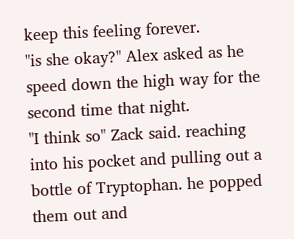keep this feeling forever.
"is she okay?" Alex asked as he speed down the high way for the second time that night.
"I think so" Zack said. reaching into his pocket and pulling out a bottle of Tryptophan. he popped them out and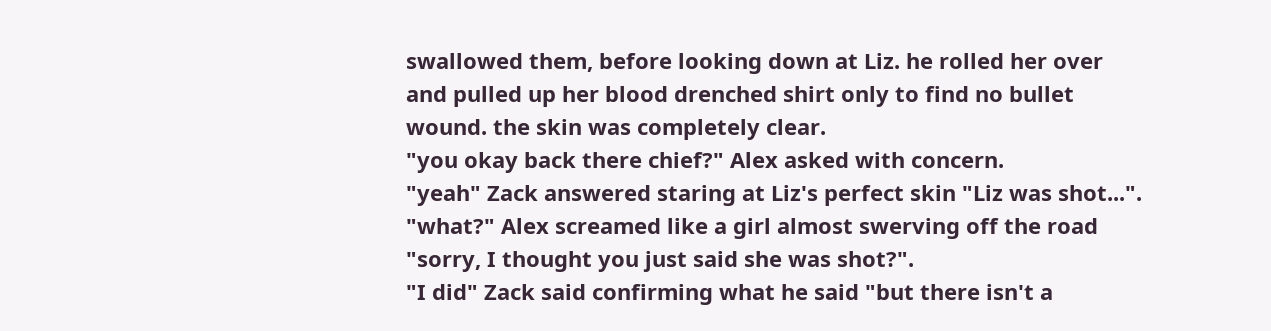swallowed them, before looking down at Liz. he rolled her over and pulled up her blood drenched shirt only to find no bullet wound. the skin was completely clear.
"you okay back there chief?" Alex asked with concern.
"yeah" Zack answered staring at Liz's perfect skin "Liz was shot...".
"what?" Alex screamed like a girl almost swerving off the road "sorry, I thought you just said she was shot?".
"I did" Zack said confirming what he said "but there isn't a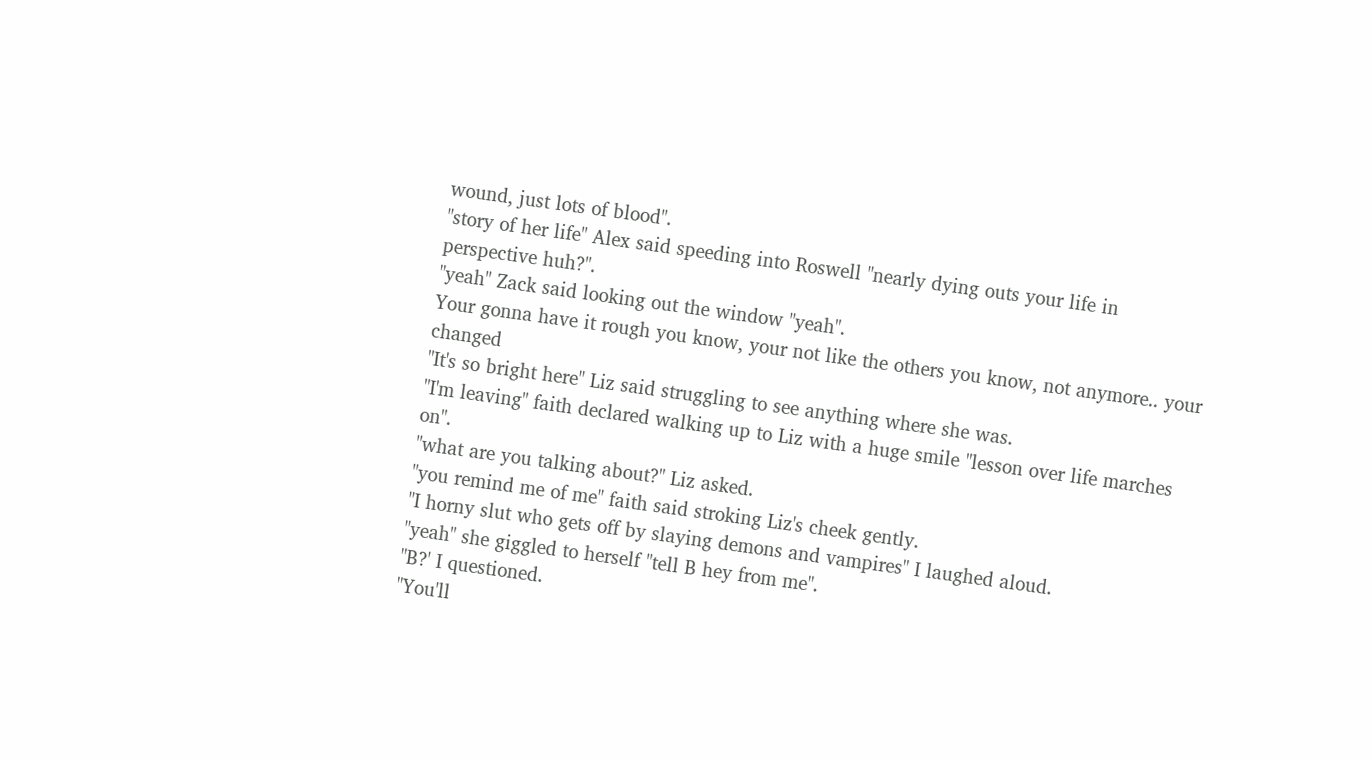wound, just lots of blood".
"story of her life" Alex said speeding into Roswell "nearly dying outs your life in perspective huh?".
"yeah" Zack said looking out the window "yeah".
Your gonna have it rough you know, your not like the others you know, not anymore.. your changed
"It's so bright here" Liz said struggling to see anything where she was.
"I'm leaving" faith declared walking up to Liz with a huge smile "lesson over life marches on".
"what are you talking about?" Liz asked.
"you remind me of me" faith said stroking Liz's cheek gently.
"I horny slut who gets off by slaying demons and vampires" I laughed aloud.
"yeah" she giggled to herself "tell B hey from me".
"B?' I questioned.
"You'll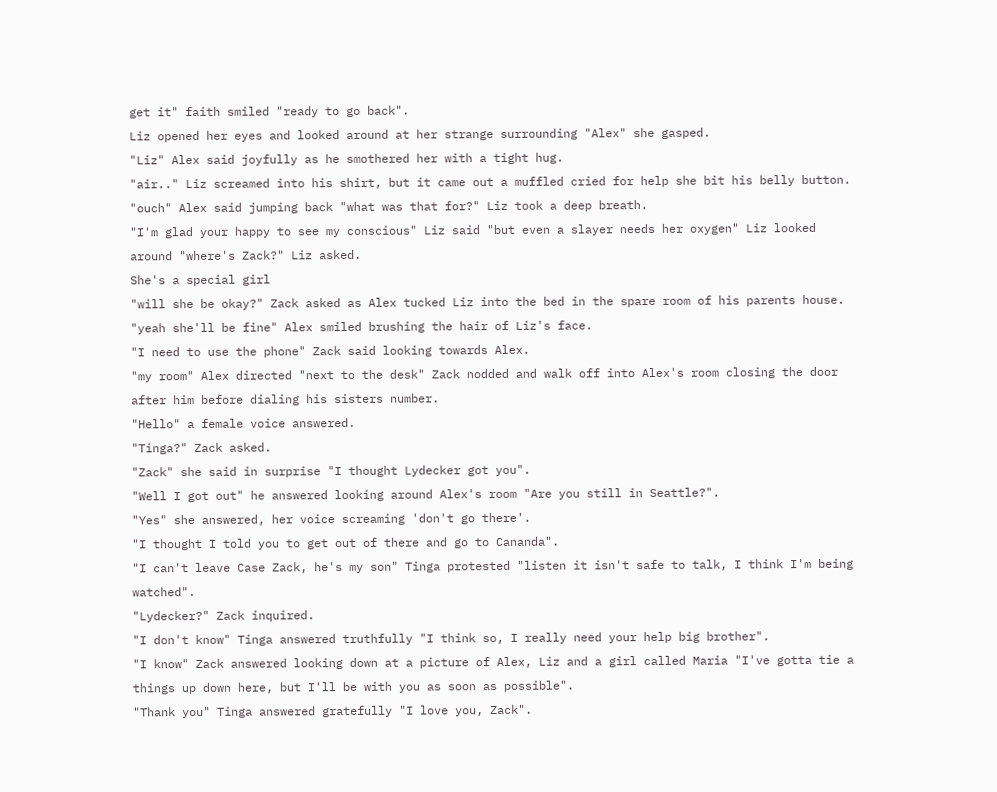get it" faith smiled "ready to go back".
Liz opened her eyes and looked around at her strange surrounding "Alex" she gasped.
"Liz" Alex said joyfully as he smothered her with a tight hug.
"air.." Liz screamed into his shirt, but it came out a muffled cried for help she bit his belly button.
"ouch" Alex said jumping back "what was that for?" Liz took a deep breath.
"I'm glad your happy to see my conscious" Liz said "but even a slayer needs her oxygen" Liz looked around "where's Zack?" Liz asked.
She's a special girl
"will she be okay?" Zack asked as Alex tucked Liz into the bed in the spare room of his parents house.
"yeah she'll be fine" Alex smiled brushing the hair of Liz's face.
"I need to use the phone" Zack said looking towards Alex.
"my room" Alex directed "next to the desk" Zack nodded and walk off into Alex's room closing the door after him before dialing his sisters number.
"Hello" a female voice answered.
"Tinga?" Zack asked.
"Zack" she said in surprise "I thought Lydecker got you".
"Well I got out" he answered looking around Alex's room "Are you still in Seattle?".
"Yes" she answered, her voice screaming 'don't go there'.
"I thought I told you to get out of there and go to Cananda".
"I can't leave Case Zack, he's my son" Tinga protested "listen it isn't safe to talk, I think I'm being watched".
"Lydecker?" Zack inquired.
"I don't know" Tinga answered truthfully "I think so, I really need your help big brother".
"I know" Zack answered looking down at a picture of Alex, Liz and a girl called Maria "I've gotta tie a things up down here, but I'll be with you as soon as possible".
"Thank you" Tinga answered gratefully "I love you, Zack".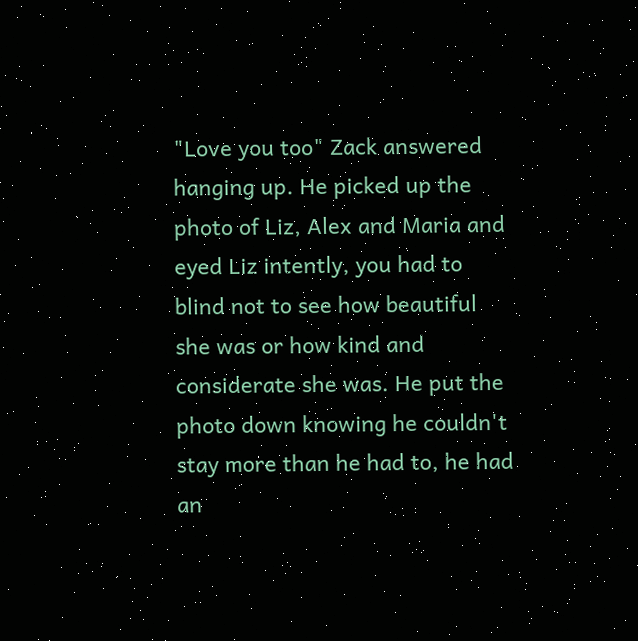"Love you too" Zack answered hanging up. He picked up the photo of Liz, Alex and Maria and eyed Liz intently, you had to blind not to see how beautiful she was or how kind and considerate she was. He put the photo down knowing he couldn't stay more than he had to, he had an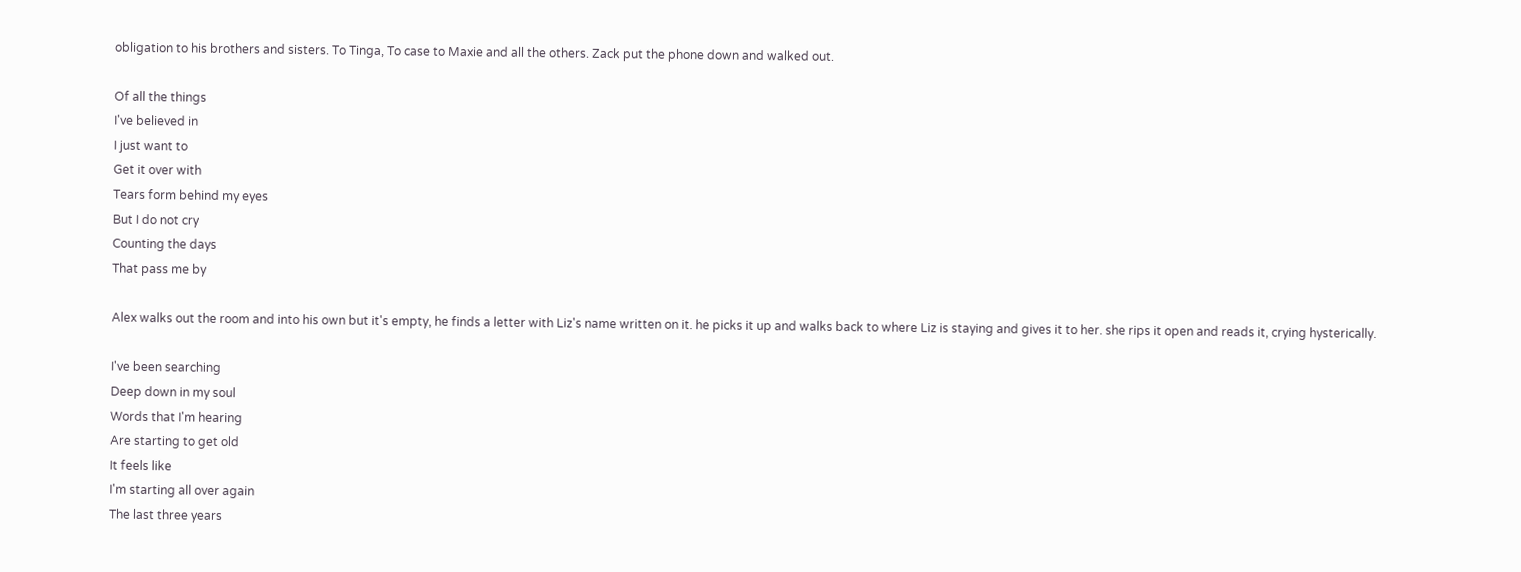obligation to his brothers and sisters. To Tinga, To case to Maxie and all the others. Zack put the phone down and walked out.

Of all the things
I've believed in
I just want to
Get it over with
Tears form behind my eyes
But I do not cry
Counting the days
That pass me by

Alex walks out the room and into his own but it's empty, he finds a letter with Liz's name written on it. he picks it up and walks back to where Liz is staying and gives it to her. she rips it open and reads it, crying hysterically.

I've been searching
Deep down in my soul
Words that I'm hearing
Are starting to get old
It feels like
I'm starting all over again
The last three years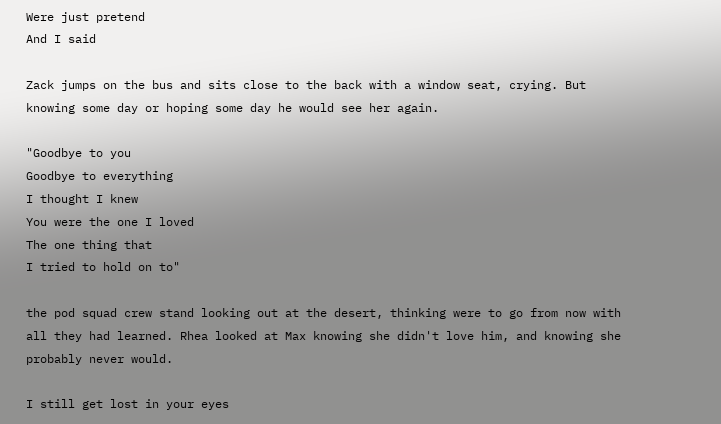Were just pretend
And I said

Zack jumps on the bus and sits close to the back with a window seat, crying. But knowing some day or hoping some day he would see her again.

"Goodbye to you
Goodbye to everything
I thought I knew
You were the one I loved
The one thing that
I tried to hold on to"

the pod squad crew stand looking out at the desert, thinking were to go from now with all they had learned. Rhea looked at Max knowing she didn't love him, and knowing she probably never would.

I still get lost in your eyes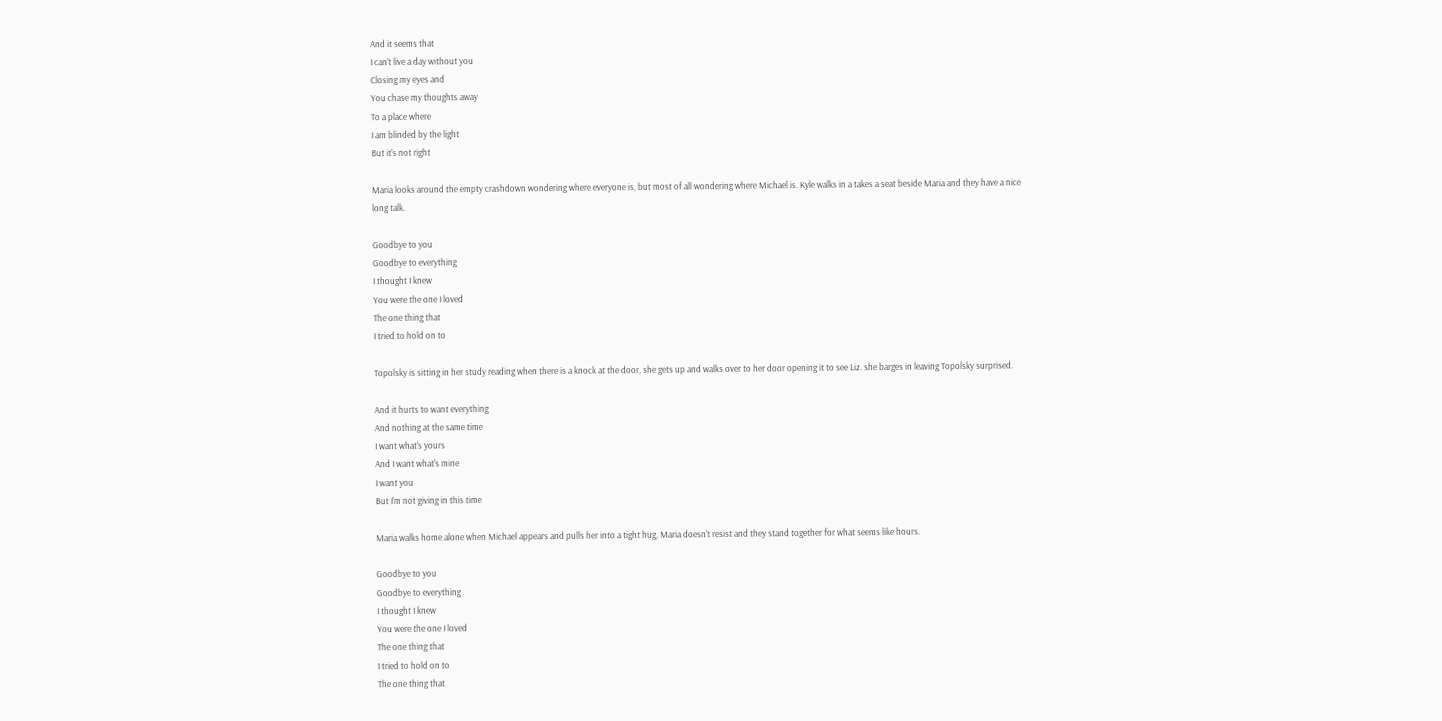And it seems that
I can't live a day without you
Closing my eyes and
You chase my thoughts away
To a place where
I am blinded by the light
But it's not right

Maria looks around the empty crashdown wondering where everyone is, but most of all wondering where Michael is. Kyle walks in a takes a seat beside Maria and they have a nice long talk.

Goodbye to you
Goodbye to everything
I thought I knew
You were the one I loved
The one thing that
I tried to hold on to

Topolsky is sitting in her study reading when there is a knock at the door, she gets up and walks over to her door opening it to see Liz. she barges in leaving Topolsky surprised.

And it hurts to want everything
And nothing at the same time
I want what's yours
And I want what's mine
I want you
But I'm not giving in this time

Maria walks home alone when Michael appears and pulls her into a tight hug, Maria doesn't resist and they stand together for what seems like hours.

Goodbye to you
Goodbye to everything
I thought I knew
You were the one I loved
The one thing that
I tried to hold on to
The one thing that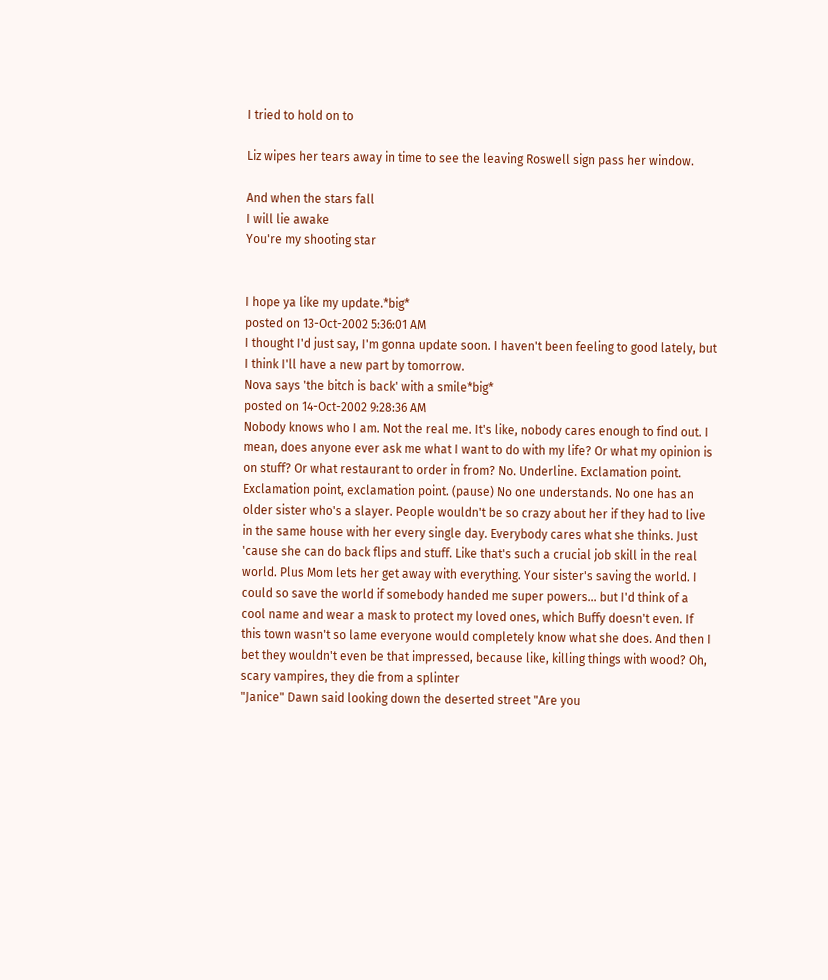I tried to hold on to

Liz wipes her tears away in time to see the leaving Roswell sign pass her window.

And when the stars fall
I will lie awake
You're my shooting star


I hope ya like my update.*big*
posted on 13-Oct-2002 5:36:01 AM
I thought I'd just say, I'm gonna update soon. I haven't been feeling to good lately, but I think I'll have a new part by tomorrow.
Nova says 'the bitch is back' with a smile*big*
posted on 14-Oct-2002 9:28:36 AM
Nobody knows who I am. Not the real me. It's like, nobody cares enough to find out. I mean, does anyone ever ask me what I want to do with my life? Or what my opinion is on stuff? Or what restaurant to order in from? No. Underline. Exclamation point. Exclamation point, exclamation point. (pause) No one understands. No one has an older sister who's a slayer. People wouldn't be so crazy about her if they had to live in the same house with her every single day. Everybody cares what she thinks. Just 'cause she can do back flips and stuff. Like that's such a crucial job skill in the real world. Plus Mom lets her get away with everything. Your sister's saving the world. I could so save the world if somebody handed me super powers... but I'd think of a cool name and wear a mask to protect my loved ones, which Buffy doesn't even. If this town wasn't so lame everyone would completely know what she does. And then I bet they wouldn't even be that impressed, because like, killing things with wood? Oh, scary vampires, they die from a splinter
"Janice" Dawn said looking down the deserted street "Are you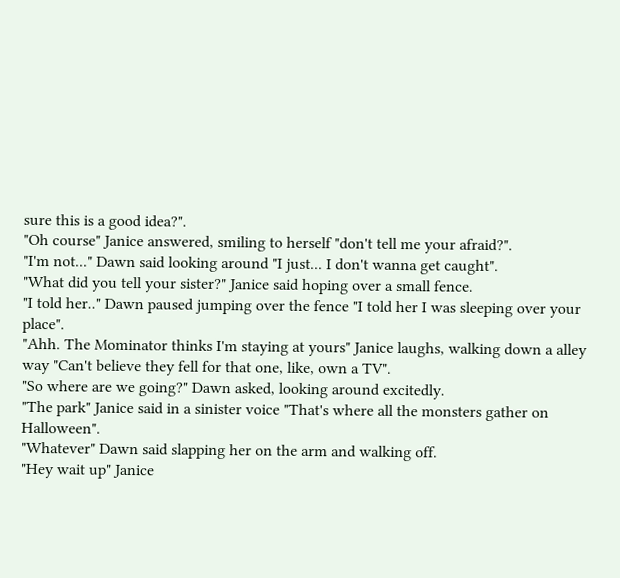sure this is a good idea?".
"Oh course" Janice answered, smiling to herself "don't tell me your afraid?".
"I'm not..." Dawn said looking around "I just... I don't wanna get caught".
"What did you tell your sister?" Janice said hoping over a small fence.
"I told her.." Dawn paused jumping over the fence "I told her I was sleeping over your place".
"Ahh. The Mominator thinks I'm staying at yours" Janice laughs, walking down a alley way "Can't believe they fell for that one, like, own a TV".
"So where are we going?" Dawn asked, looking around excitedly.
"The park" Janice said in a sinister voice "That's where all the monsters gather on Halloween".
"Whatever" Dawn said slapping her on the arm and walking off.
"Hey wait up" Janice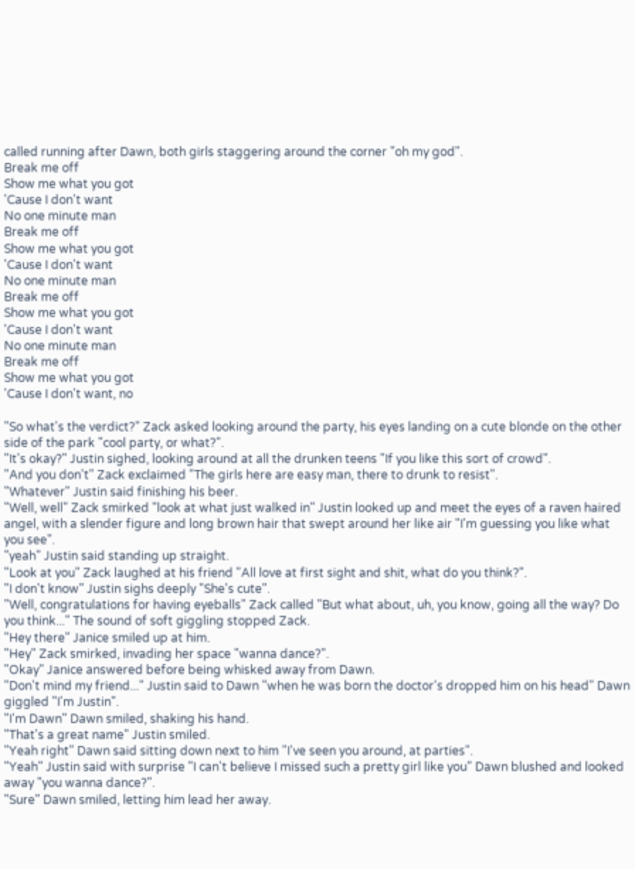called running after Dawn, both girls staggering around the corner "oh my god".
Break me off
Show me what you got
'Cause I don't want
No one minute man
Break me off
Show me what you got
'Cause I don't want
No one minute man
Break me off
Show me what you got
'Cause I don't want
No one minute man
Break me off
Show me what you got
'Cause I don't want, no

"So what's the verdict?" Zack asked looking around the party, his eyes landing on a cute blonde on the other side of the park "cool party, or what?".
"It's okay?" Justin sighed, looking around at all the drunken teens "If you like this sort of crowd".
"And you don't" Zack exclaimed "The girls here are easy man, there to drunk to resist".
"Whatever" Justin said finishing his beer.
"Well, well" Zack smirked "look at what just walked in" Justin looked up and meet the eyes of a raven haired angel, with a slender figure and long brown hair that swept around her like air "I'm guessing you like what you see".
"yeah" Justin said standing up straight.
"Look at you" Zack laughed at his friend "All love at first sight and shit, what do you think?".
"I don't know" Justin sighs deeply "She's cute".
"Well, congratulations for having eyeballs" Zack called "But what about, uh, you know, going all the way? Do you think..." The sound of soft giggling stopped Zack.
"Hey there" Janice smiled up at him.
"Hey" Zack smirked, invading her space "wanna dance?".
"Okay" Janice answered before being whisked away from Dawn.
"Don't mind my friend..." Justin said to Dawn "when he was born the doctor's dropped him on his head" Dawn giggled "I'm Justin".
"I'm Dawn" Dawn smiled, shaking his hand.
"That's a great name" Justin smiled.
"Yeah right" Dawn said sitting down next to him "I've seen you around, at parties".
"Yeah" Justin said with surprise "I can't believe I missed such a pretty girl like you" Dawn blushed and looked away "you wanna dance?".
"Sure" Dawn smiled, letting him lead her away.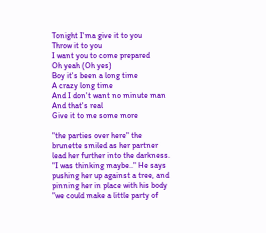Tonight I'ma give it to you
Throw it to you
I want you to come prepared
Oh yeah (Oh yes)
Boy it's been a long time
A crazy long time
And I don't want no minute man
And that's real
Give it to me some more

"the parties over here" the brunette smiled as her partner lead her further into the darkness.
"I was thinking maybe.." He says pushing her up against a tree, and pinning her in place with his body "we could make a little party of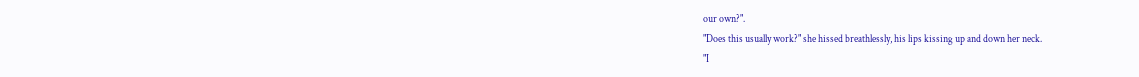our own?".
"Does this usually work?" she hissed breathlessly, his lips kissing up and down her neck.
"I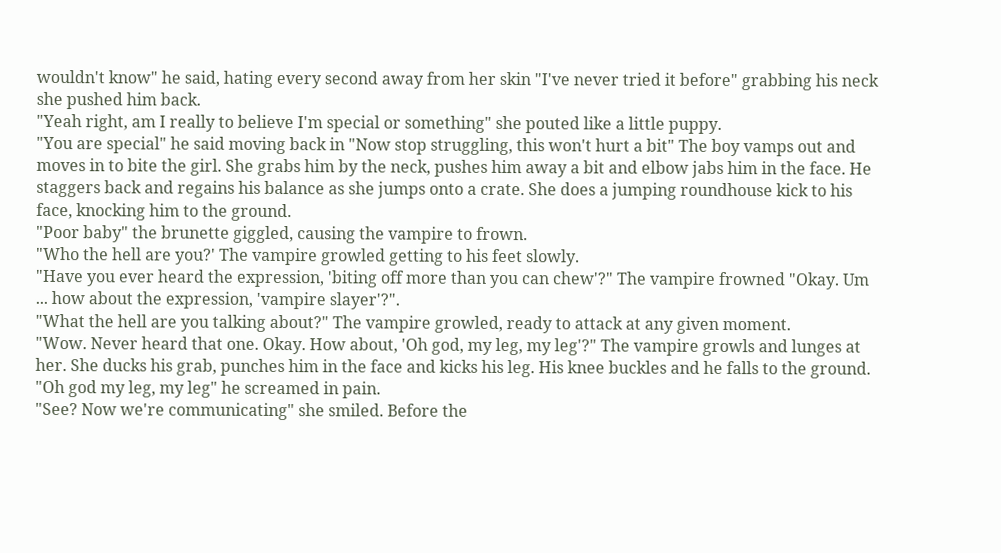wouldn't know" he said, hating every second away from her skin "I've never tried it before" grabbing his neck she pushed him back.
"Yeah right, am I really to believe I'm special or something" she pouted like a little puppy.
"You are special" he said moving back in "Now stop struggling, this won't hurt a bit" The boy vamps out and moves in to bite the girl. She grabs him by the neck, pushes him away a bit and elbow jabs him in the face. He staggers back and regains his balance as she jumps onto a crate. She does a jumping roundhouse kick to his face, knocking him to the ground.
"Poor baby" the brunette giggled, causing the vampire to frown.
"Who the hell are you?' The vampire growled getting to his feet slowly.
"Have you ever heard the expression, 'biting off more than you can chew'?" The vampire frowned "Okay. Um ... how about the expression, 'vampire slayer'?".
"What the hell are you talking about?" The vampire growled, ready to attack at any given moment.
"Wow. Never heard that one. Okay. How about, 'Oh god, my leg, my leg'?" The vampire growls and lunges at her. She ducks his grab, punches him in the face and kicks his leg. His knee buckles and he falls to the ground.
"Oh god my leg, my leg" he screamed in pain.
"See? Now we're communicating" she smiled. Before the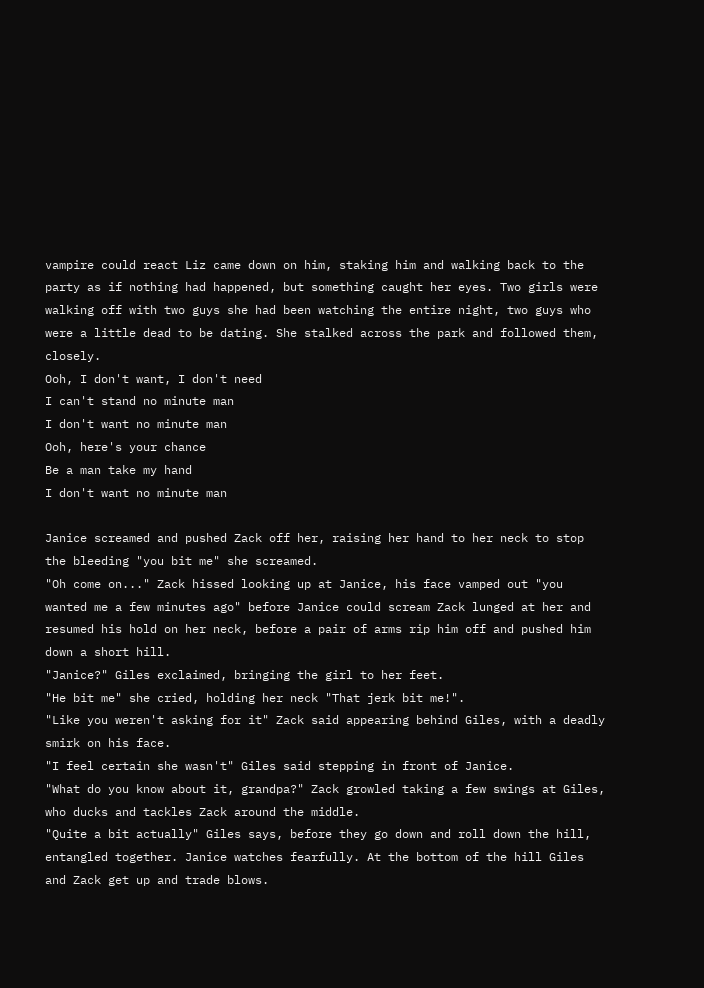vampire could react Liz came down on him, staking him and walking back to the party as if nothing had happened, but something caught her eyes. Two girls were walking off with two guys she had been watching the entire night, two guys who were a little dead to be dating. She stalked across the park and followed them, closely.
Ooh, I don't want, I don't need
I can't stand no minute man
I don't want no minute man
Ooh, here's your chance
Be a man take my hand
I don't want no minute man

Janice screamed and pushed Zack off her, raising her hand to her neck to stop the bleeding "you bit me" she screamed.
"Oh come on..." Zack hissed looking up at Janice, his face vamped out "you wanted me a few minutes ago" before Janice could scream Zack lunged at her and resumed his hold on her neck, before a pair of arms rip him off and pushed him down a short hill.
"Janice?" Giles exclaimed, bringing the girl to her feet.
"He bit me" she cried, holding her neck "That jerk bit me!".
"Like you weren't asking for it" Zack said appearing behind Giles, with a deadly smirk on his face.
"I feel certain she wasn't" Giles said stepping in front of Janice.
"What do you know about it, grandpa?" Zack growled taking a few swings at Giles, who ducks and tackles Zack around the middle.
"Quite a bit actually" Giles says, before they go down and roll down the hill, entangled together. Janice watches fearfully. At the bottom of the hill Giles and Zack get up and trade blows.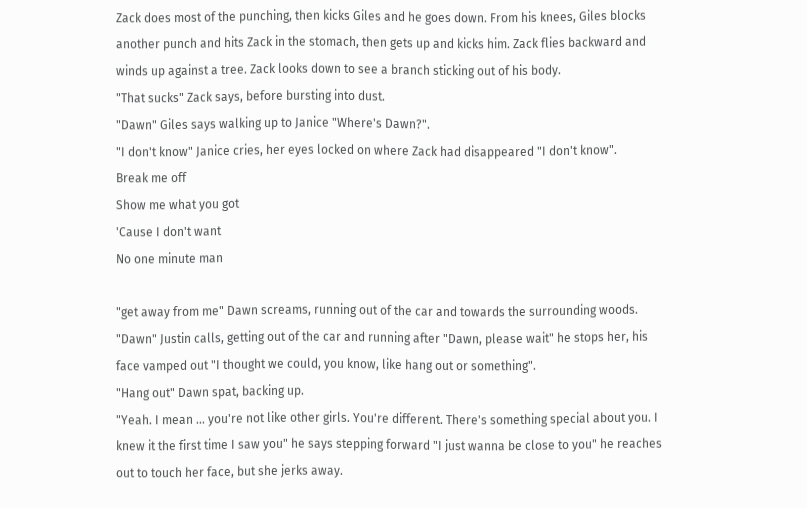Zack does most of the punching, then kicks Giles and he goes down. From his knees, Giles blocks another punch and hits Zack in the stomach, then gets up and kicks him. Zack flies backward and winds up against a tree. Zack looks down to see a branch sticking out of his body.
"That sucks" Zack says, before bursting into dust.
"Dawn" Giles says walking up to Janice "Where's Dawn?".
"I don't know" Janice cries, her eyes locked on where Zack had disappeared "I don't know".
Break me off
Show me what you got
'Cause I don't want
No one minute man

"get away from me" Dawn screams, running out of the car and towards the surrounding woods.
"Dawn" Justin calls, getting out of the car and running after "Dawn, please wait" he stops her, his face vamped out "I thought we could, you know, like hang out or something".
"Hang out" Dawn spat, backing up.
"Yeah. I mean ... you're not like other girls. You're different. There's something special about you. I knew it the first time I saw you" he says stepping forward "I just wanna be close to you" he reaches out to touch her face, but she jerks away.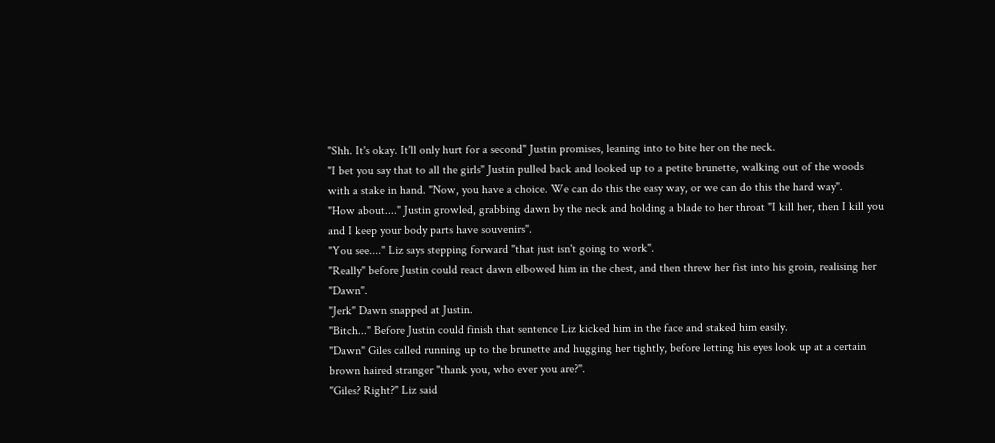"Shh. It's okay. It'll only hurt for a second" Justin promises, leaning into to bite her on the neck.
"I bet you say that to all the girls" Justin pulled back and looked up to a petite brunette, walking out of the woods with a stake in hand. "Now, you have a choice. We can do this the easy way, or we can do this the hard way".
"How about...." Justin growled, grabbing dawn by the neck and holding a blade to her throat "I kill her, then I kill you and I keep your body parts have souvenirs".
"You see...." Liz says stepping forward "that just isn't going to work".
"Really" before Justin could react dawn elbowed him in the chest, and then threw her fist into his groin, realising her "Dawn".
"Jerk" Dawn snapped at Justin.
"Bitch..." Before Justin could finish that sentence Liz kicked him in the face and staked him easily.
"Dawn" Giles called running up to the brunette and hugging her tightly, before letting his eyes look up at a certain brown haired stranger "thank you, who ever you are?".
"Giles? Right?" Liz said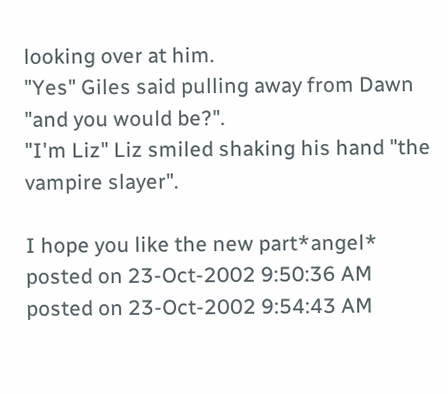looking over at him.
"Yes" Giles said pulling away from Dawn "and you would be?".
"I'm Liz" Liz smiled shaking his hand "the vampire slayer".

I hope you like the new part*angel*
posted on 23-Oct-2002 9:50:36 AM
posted on 23-Oct-2002 9:54:43 AM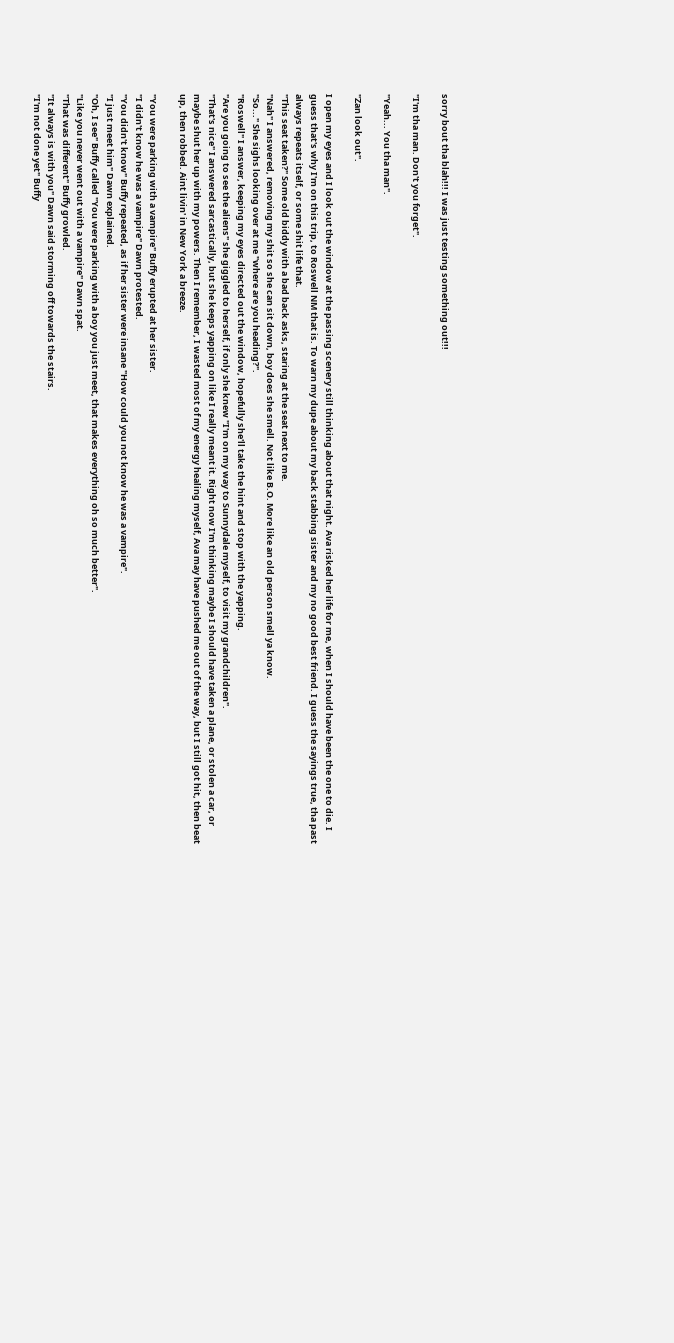sorry bout tha blah!!! I was just testing something out!!!

"I'm tha man. Don't you forget".

"Yeah... You tha man".

"Zan look out".

I open my eyes and I look out the window at the passing scenery still thinking about that night. Ava risked her life for me, when I should have been the one to die. I guess that's why I'm on this trip, to Roswell NM that is. To warn my dupe about my back stabbing sister and my no good best friend. I guess the sayings true, tha past always repeats itself, or some shit life that.
"This seat taken?" Some old biddy with a bad back asks, staring at the seat next to me.
"Nah" I answered, removing my shit so she can sit down, boy does she smell. Not like B.O. More like an old person smell ya know.
"So..." She sighs looking over at me "where are you heading?".
"Roswell" I answer, keeping my eyes directed out the window, hopefully she'll take the hint and stop with the yapping.
"Are you going to see the aliens" she giggled to herself, if only she knew "I'm on my way to Sunnydale myself, to visit my grandchildren".
"That's nice" I answered sarcastically, but she keeps yapping on like I really meant it. Right now I'm thinking maybe I should have taken a plane, or stolen a car, or maybe shut her up with my powers. Then I remember, I wasted most of my energy healing myself, Ava may have pushed me out of the way, but I still got hit, then beat up, then robbed. Aint livin' in New York a breeze.

"You were parking with a vampire" Buffy erupted at her sister.
"I didn't know he was a vampire" Dawn protested.
"You didn't know" Buffy repeated, as if her sister were insane "How could you not know he was a vampire".
"I just meet him" Dawn explained.
"Oh, I see" Buffy called "You were parking with a boy you just meet, that makes everything oh so much better".
"Like you never went out with a vampire" Dawn spat.
"That was different" Buffy growled.
"It always is with you" Dawn said storming off towards the stairs.
"I'm not done yet" Buffy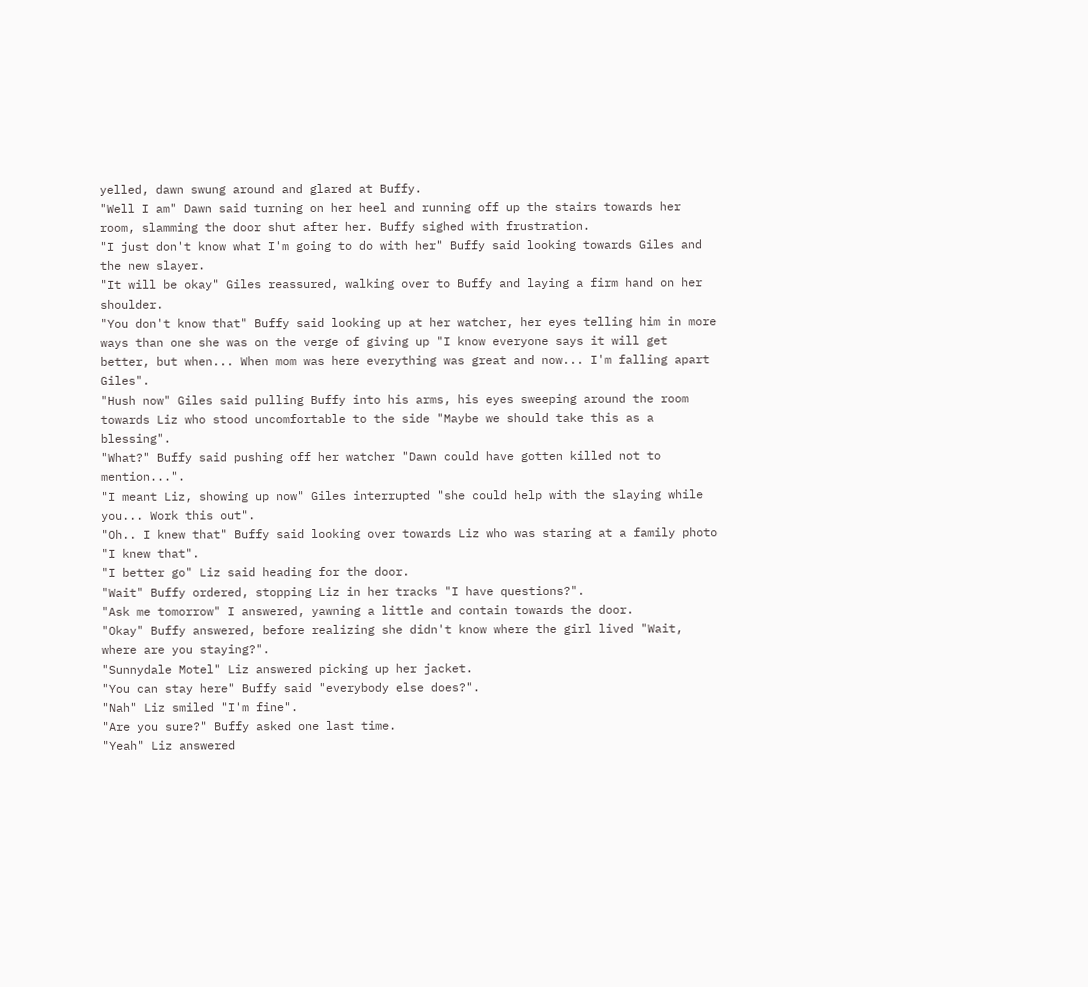yelled, dawn swung around and glared at Buffy.
"Well I am" Dawn said turning on her heel and running off up the stairs towards her room, slamming the door shut after her. Buffy sighed with frustration.
"I just don't know what I'm going to do with her" Buffy said looking towards Giles and the new slayer.
"It will be okay" Giles reassured, walking over to Buffy and laying a firm hand on her shoulder.
"You don't know that" Buffy said looking up at her watcher, her eyes telling him in more ways than one she was on the verge of giving up "I know everyone says it will get better, but when... When mom was here everything was great and now... I'm falling apart Giles".
"Hush now" Giles said pulling Buffy into his arms, his eyes sweeping around the room towards Liz who stood uncomfortable to the side "Maybe we should take this as a blessing".
"What?" Buffy said pushing off her watcher "Dawn could have gotten killed not to mention...".
"I meant Liz, showing up now" Giles interrupted "she could help with the slaying while you... Work this out".
"Oh.. I knew that" Buffy said looking over towards Liz who was staring at a family photo "I knew that".
"I better go" Liz said heading for the door.
"Wait" Buffy ordered, stopping Liz in her tracks "I have questions?".
"Ask me tomorrow" I answered, yawning a little and contain towards the door.
"Okay" Buffy answered, before realizing she didn't know where the girl lived "Wait, where are you staying?".
"Sunnydale Motel" Liz answered picking up her jacket.
"You can stay here" Buffy said "everybody else does?".
"Nah" Liz smiled "I'm fine".
"Are you sure?" Buffy asked one last time.
"Yeah" Liz answered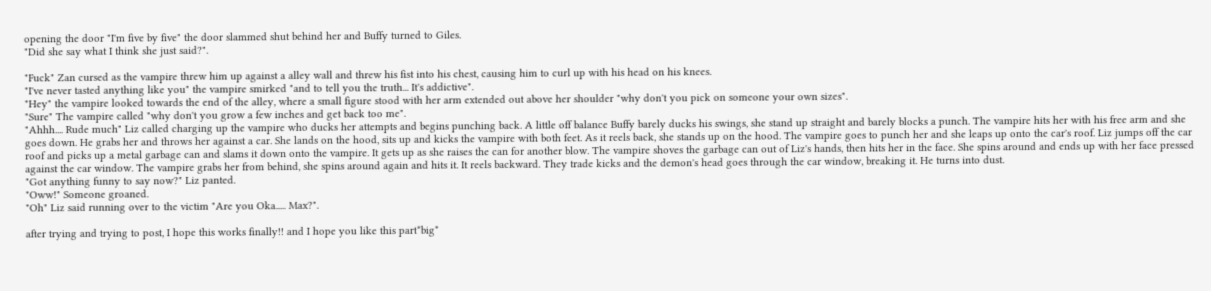opening the door "I'm five by five" the door slammed shut behind her and Buffy turned to Giles.
"Did she say what I think she just said?".

"Fuck" Zan cursed as the vampire threw him up against a alley wall and threw his fist into his chest, causing him to curl up with his head on his knees.
"I've never tasted anything like you" the vampire smirked "and to tell you the truth... It's addictive".
"Hey" the vampire looked towards the end of the alley, where a small figure stood with her arm extended out above her shoulder "why don't you pick on someone your own sizes".
"Sure" The vampire called "why don't you grow a few inches and get back too me".
"Ahhh.... Rude much" Liz called charging up the vampire who ducks her attempts and begins punching back. A little off balance Buffy barely ducks his swings, she stand up straight and barely blocks a punch. The vampire hits her with his free arm and she goes down. He grabs her and throws her against a car. She lands on the hood, sits up and kicks the vampire with both feet. As it reels back, she stands up on the hood. The vampire goes to punch her and she leaps up onto the car's roof. Liz jumps off the car roof and picks up a metal garbage can and slams it down onto the vampire. It gets up as she raises the can for another blow. The vampire shoves the garbage can out of Liz's hands, then hits her in the face. She spins around and ends up with her face pressed against the car window. The vampire grabs her from behind, she spins around again and hits it. It reels backward. They trade kicks and the demon's head goes through the car window, breaking it. He turns into dust.
"Got anything funny to say now?" Liz panted.
"Oww!" Someone groaned.
"Oh" Liz said running over to the victim "Are you Oka..... Max?".

after trying and trying to post, I hope this works finally!! and I hope you like this part*big*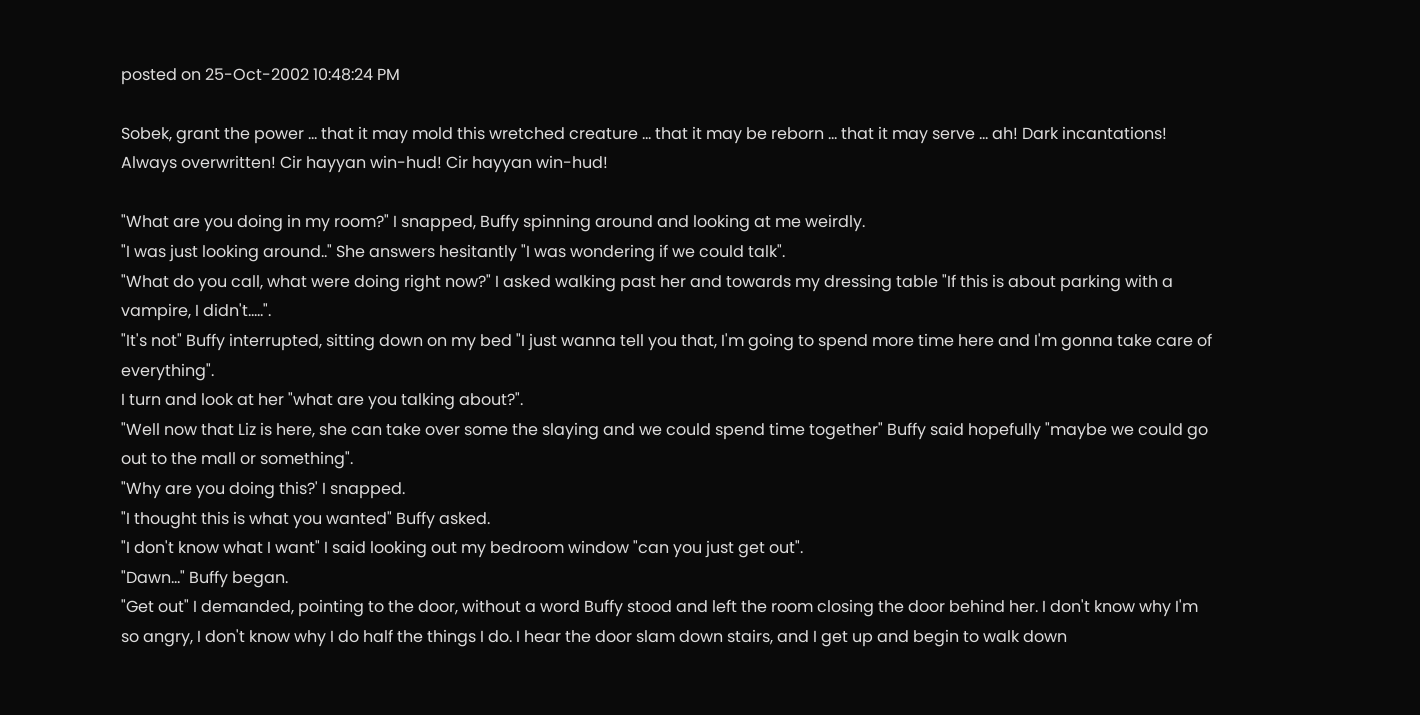posted on 25-Oct-2002 10:48:24 PM

Sobek, grant the power ... that it may mold this wretched creature ... that it may be reborn ... that it may serve ... ah! Dark incantations! Always overwritten! Cir hayyan win-hud! Cir hayyan win-hud!

"What are you doing in my room?" I snapped, Buffy spinning around and looking at me weirdly.
"I was just looking around.." She answers hesitantly "I was wondering if we could talk".
"What do you call, what were doing right now?" I asked walking past her and towards my dressing table "If this is about parking with a vampire, I didn't.....".
"It's not" Buffy interrupted, sitting down on my bed "I just wanna tell you that, I'm going to spend more time here and I'm gonna take care of everything".
I turn and look at her "what are you talking about?".
"Well now that Liz is here, she can take over some the slaying and we could spend time together" Buffy said hopefully "maybe we could go out to the mall or something".
"Why are you doing this?' I snapped.
"I thought this is what you wanted" Buffy asked.
"I don't know what I want" I said looking out my bedroom window "can you just get out".
"Dawn..." Buffy began.
"Get out" I demanded, pointing to the door, without a word Buffy stood and left the room closing the door behind her. I don't know why I'm so angry, I don't know why I do half the things I do. I hear the door slam down stairs, and I get up and begin to walk down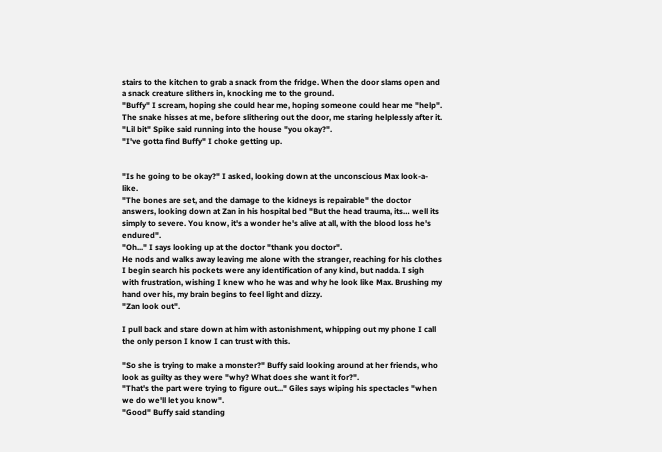stairs to the kitchen to grab a snack from the fridge. When the door slams open and a snack creature slithers in, knocking me to the ground.
"Buffy" I scream, hoping she could hear me, hoping someone could hear me "help". The snake hisses at me, before slithering out the door, me staring helplessly after it.
"Lil bit" Spike said running into the house "you okay?".
"I've gotta find Buffy" I choke getting up.


"Is he going to be okay?" I asked, looking down at the unconscious Max look-a-like.
"The bones are set, and the damage to the kidneys is repairable" the doctor answers, looking down at Zan in his hospital bed "But the head trauma, its… well its simply to severe. You know, it's a wonder he's alive at all, with the blood loss he's endured".
"Oh..." I says looking up at the doctor "thank you doctor".
He nods and walks away leaving me alone with the stranger, reaching for his clothes I begin search his pockets were any identification of any kind, but nadda. I sigh with frustration, wishing I knew who he was and why he look like Max. Brushing my hand over his, my brain begins to feel light and dizzy.
"Zan look out".

I pull back and stare down at him with astonishment, whipping out my phone I call the only person I know I can trust with this.

"So she is trying to make a monster?" Buffy said looking around at her friends, who look as guilty as they were "why? What does she want it for?".
"That's the part were trying to figure out..." Giles says wiping his spectacles "when we do we'll let you know".
"Good" Buffy said standing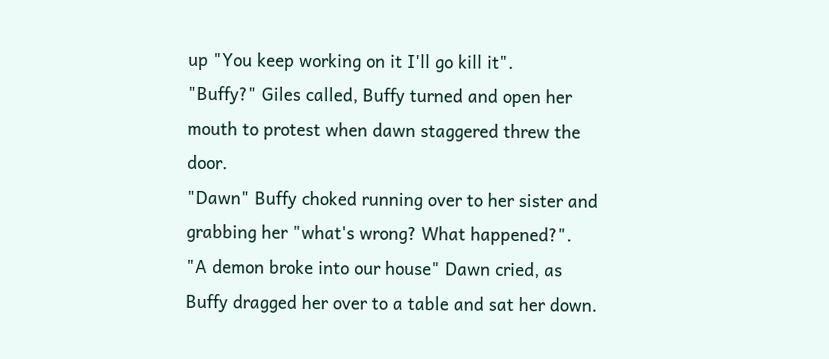up "You keep working on it I'll go kill it".
"Buffy?" Giles called, Buffy turned and open her mouth to protest when dawn staggered threw the door.
"Dawn" Buffy choked running over to her sister and grabbing her "what's wrong? What happened?".
"A demon broke into our house" Dawn cried, as Buffy dragged her over to a table and sat her down.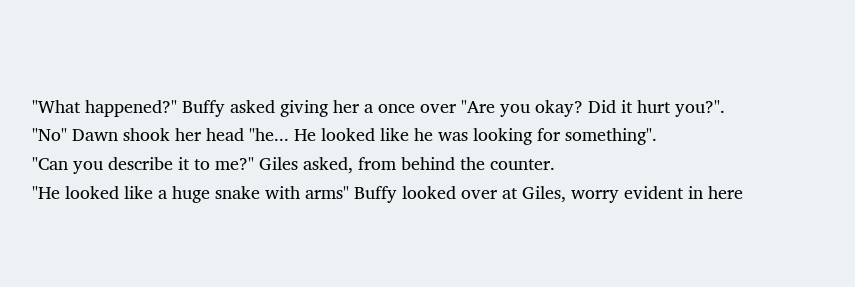"What happened?" Buffy asked giving her a once over "Are you okay? Did it hurt you?".
"No" Dawn shook her head "he... He looked like he was looking for something".
"Can you describe it to me?" Giles asked, from behind the counter.
"He looked like a huge snake with arms" Buffy looked over at Giles, worry evident in here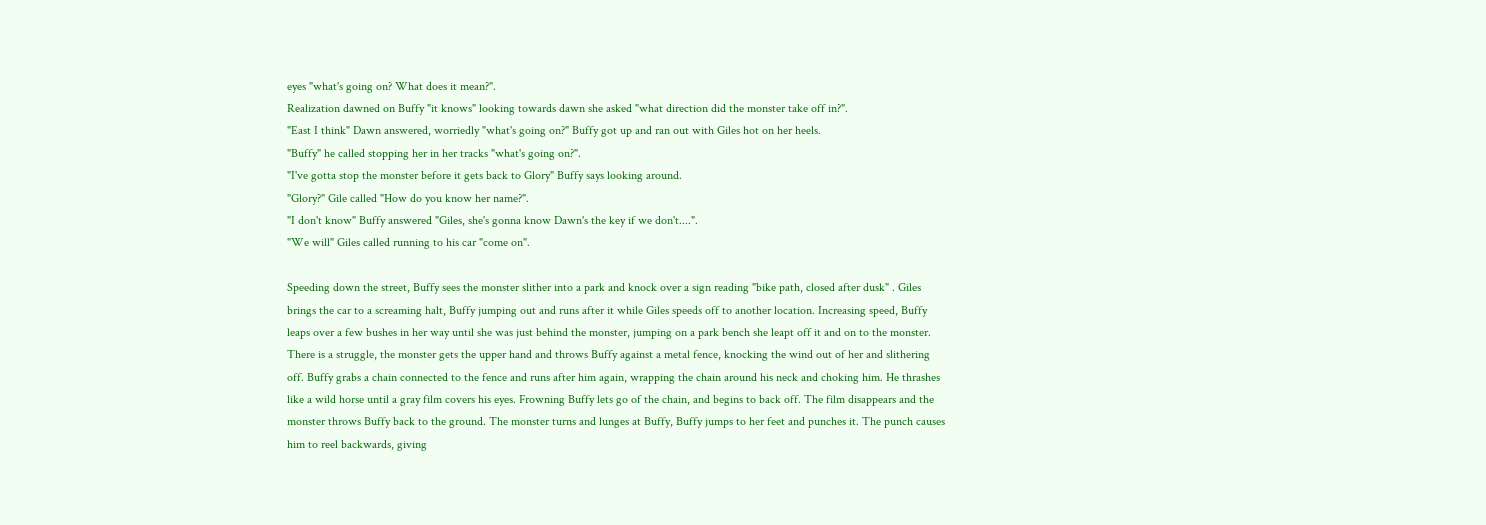eyes "what's going on? What does it mean?".
Realization dawned on Buffy "it knows" looking towards dawn she asked "what direction did the monster take off in?".
"East I think" Dawn answered, worriedly "what's going on?" Buffy got up and ran out with Giles hot on her heels.
"Buffy" he called stopping her in her tracks "what's going on?".
"I've gotta stop the monster before it gets back to Glory" Buffy says looking around.
"Glory?" Gile called "How do you know her name?".
"I don't know" Buffy answered "Giles, she's gonna know Dawn's the key if we don't....".
"We will" Giles called running to his car "come on".

Speeding down the street, Buffy sees the monster slither into a park and knock over a sign reading "bike path, closed after dusk" . Giles brings the car to a screaming halt, Buffy jumping out and runs after it while Giles speeds off to another location. Increasing speed, Buffy leaps over a few bushes in her way until she was just behind the monster, jumping on a park bench she leapt off it and on to the monster. There is a struggle, the monster gets the upper hand and throws Buffy against a metal fence, knocking the wind out of her and slithering off. Buffy grabs a chain connected to the fence and runs after him again, wrapping the chain around his neck and choking him. He thrashes like a wild horse until a gray film covers his eyes. Frowning Buffy lets go of the chain, and begins to back off. The film disappears and the monster throws Buffy back to the ground. The monster turns and lunges at Buffy, Buffy jumps to her feet and punches it. The punch causes him to reel backwards, giving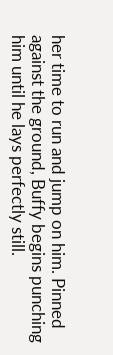her time to run and jump on him. Pinned against the ground, Buffy begins punching him until he lays perfectly still.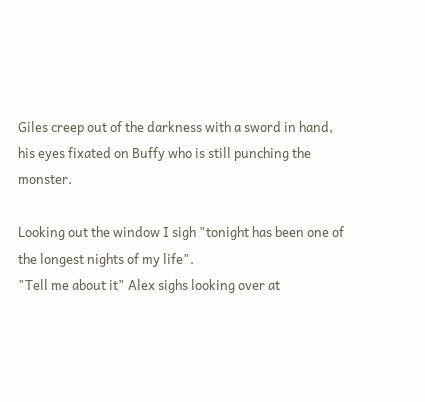Giles creep out of the darkness with a sword in hand, his eyes fixated on Buffy who is still punching the monster.

Looking out the window I sigh "tonight has been one of the longest nights of my life".
"Tell me about it" Alex sighs looking over at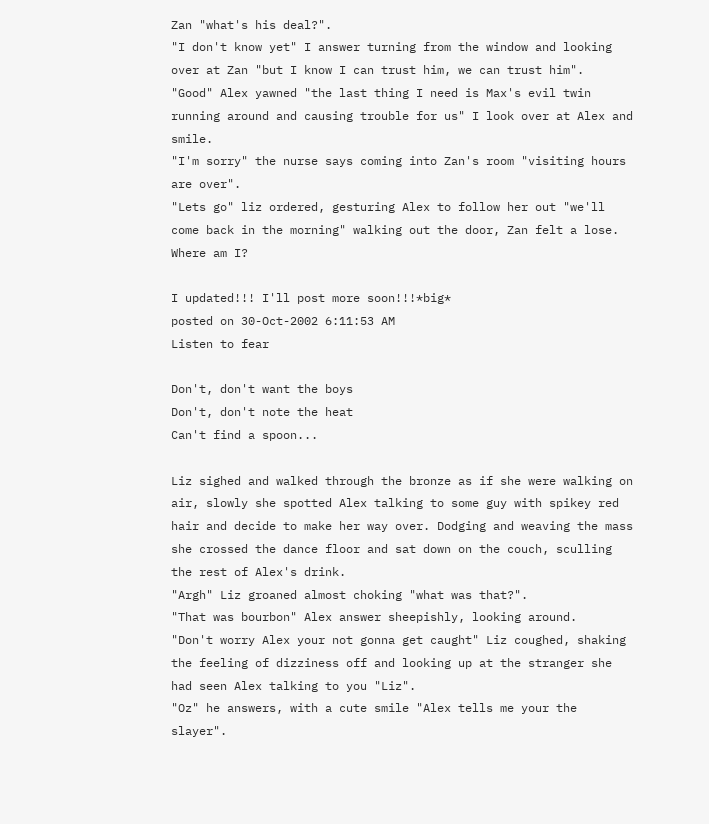Zan "what's his deal?".
"I don't know yet" I answer turning from the window and looking over at Zan "but I know I can trust him, we can trust him".
"Good" Alex yawned "the last thing I need is Max's evil twin running around and causing trouble for us" I look over at Alex and smile.
"I'm sorry" the nurse says coming into Zan's room "visiting hours are over".
"Lets go" liz ordered, gesturing Alex to follow her out "we'll come back in the morning" walking out the door, Zan felt a lose. Where am I?

I updated!!! I'll post more soon!!!*big*
posted on 30-Oct-2002 6:11:53 AM
Listen to fear

Don't, don't want the boys
Don't, don't note the heat
Can't find a spoon...

Liz sighed and walked through the bronze as if she were walking on air, slowly she spotted Alex talking to some guy with spikey red hair and decide to make her way over. Dodging and weaving the mass she crossed the dance floor and sat down on the couch, sculling the rest of Alex's drink.
"Argh" Liz groaned almost choking "what was that?".
"That was bourbon" Alex answer sheepishly, looking around.
"Don't worry Alex your not gonna get caught" Liz coughed, shaking the feeling of dizziness off and looking up at the stranger she had seen Alex talking to you "Liz".
"Oz" he answers, with a cute smile "Alex tells me your the slayer".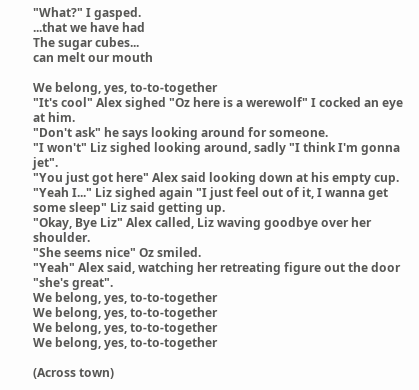"What?" I gasped.
...that we have had
The sugar cubes...
can melt our mouth

We belong, yes, to-to-together
"It's cool" Alex sighed "Oz here is a werewolf" I cocked an eye at him.
"Don't ask" he says looking around for someone.
"I won't" Liz sighed looking around, sadly "I think I'm gonna jet".
"You just got here" Alex said looking down at his empty cup.
"Yeah I..." Liz sighed again "I just feel out of it, I wanna get some sleep" Liz said getting up.
"Okay, Bye Liz" Alex called, Liz waving goodbye over her shoulder.
"She seems nice" Oz smiled.
"Yeah" Alex said, watching her retreating figure out the door "she's great".
We belong, yes, to-to-together
We belong, yes, to-to-together
We belong, yes, to-to-together
We belong, yes, to-to-together

(Across town)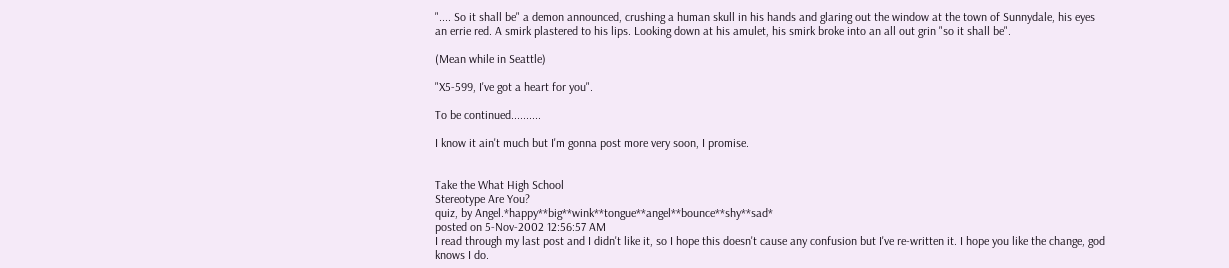".... So it shall be" a demon announced, crushing a human skull in his hands and glaring out the window at the town of Sunnydale, his eyes an errie red. A smirk plastered to his lips. Looking down at his amulet, his smirk broke into an all out grin "so it shall be".

(Mean while in Seattle)

"X5-599, I've got a heart for you".

To be continued..........

I know it ain't much but I'm gonna post more very soon, I promise.


Take the What High School
Stereotype Are You?
quiz, by Angel.*happy**big**wink**tongue**angel**bounce**shy**sad*
posted on 5-Nov-2002 12:56:57 AM
I read through my last post and I didn't like it, so I hope this doesn't cause any confusion but I've re-written it. I hope you like the change, god knows I do.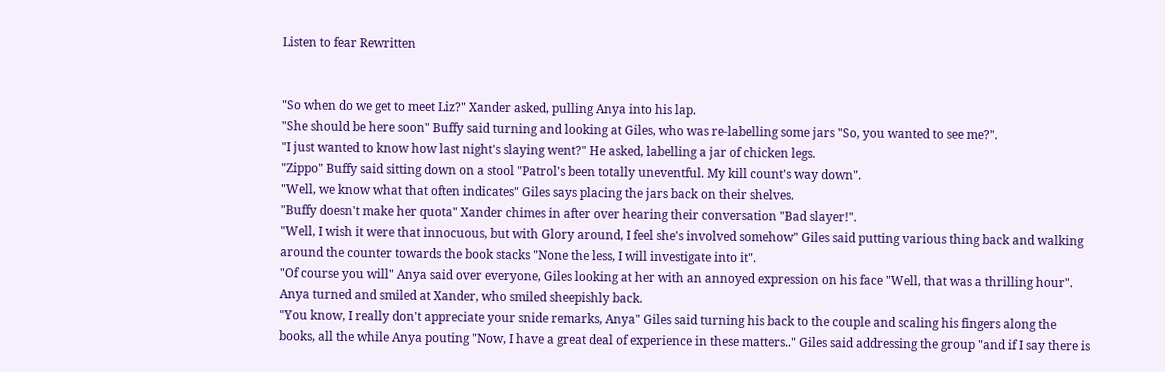Listen to fear Rewritten


"So when do we get to meet Liz?" Xander asked, pulling Anya into his lap.
"She should be here soon" Buffy said turning and looking at Giles, who was re-labelling some jars "So, you wanted to see me?".
"I just wanted to know how last night's slaying went?" He asked, labelling a jar of chicken legs.
"Zippo" Buffy said sitting down on a stool "Patrol's been totally uneventful. My kill count's way down".
"Well, we know what that often indicates" Giles says placing the jars back on their shelves.
"Buffy doesn't make her quota" Xander chimes in after over hearing their conversation "Bad slayer!".
"Well, I wish it were that innocuous, but with Glory around, I feel she's involved somehow" Giles said putting various thing back and walking around the counter towards the book stacks "None the less, I will investigate into it".
"Of course you will" Anya said over everyone, Giles looking at her with an annoyed expression on his face "Well, that was a thrilling hour". Anya turned and smiled at Xander, who smiled sheepishly back.
"You know, I really don't appreciate your snide remarks, Anya" Giles said turning his back to the couple and scaling his fingers along the books, all the while Anya pouting "Now, I have a great deal of experience in these matters.." Giles said addressing the group "and if I say there is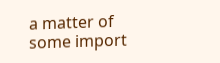a matter of some import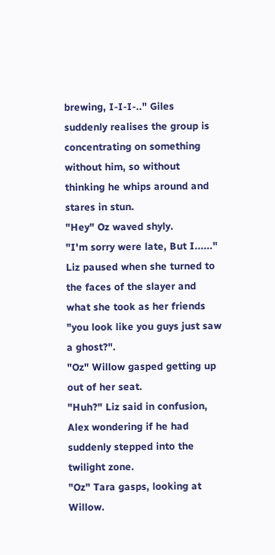brewing, I-I-I-.." Giles suddenly realises the group is concentrating on something without him, so without thinking he whips around and stares in stun.
"Hey" Oz waved shyly.
"I'm sorry were late, But I......" Liz paused when she turned to the faces of the slayer and what she took as her friends "you look like you guys just saw a ghost?".
"Oz" Willow gasped getting up out of her seat.
"Huh?" Liz said in confusion, Alex wondering if he had suddenly stepped into the twilight zone.
"Oz" Tara gasps, looking at Willow.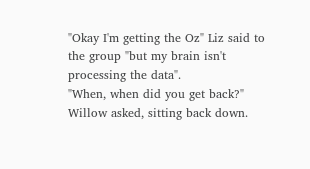"Okay I'm getting the Oz" Liz said to the group "but my brain isn't processing the data".
"When, when did you get back?" Willow asked, sitting back down.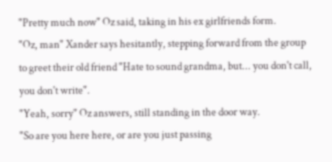"Pretty much now" Oz said, taking in his ex girlfriends form.
"Oz, man" Xander says hesitantly, stepping forward from the group to greet their old friend "Hate to sound grandma, but... you don't call, you don't write".
"Yeah, sorry" Oz answers, still standing in the door way.
"So are you here here, or are you just passing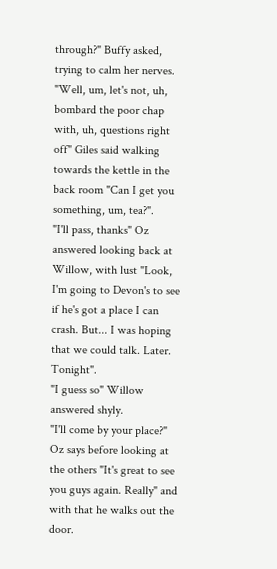through?" Buffy asked, trying to calm her nerves.
"Well, um, let's not, uh, bombard the poor chap with, uh, questions right off" Giles said walking towards the kettle in the back room "Can I get you something, um, tea?".
"I'll pass, thanks" Oz answered looking back at Willow, with lust "Look, I'm going to Devon's to see if he's got a place I can crash. But... I was hoping that we could talk. Later. Tonight".
"I guess so" Willow answered shyly.
"I'll come by your place?" Oz says before looking at the others "It's great to see you guys again. Really" and with that he walks out the door.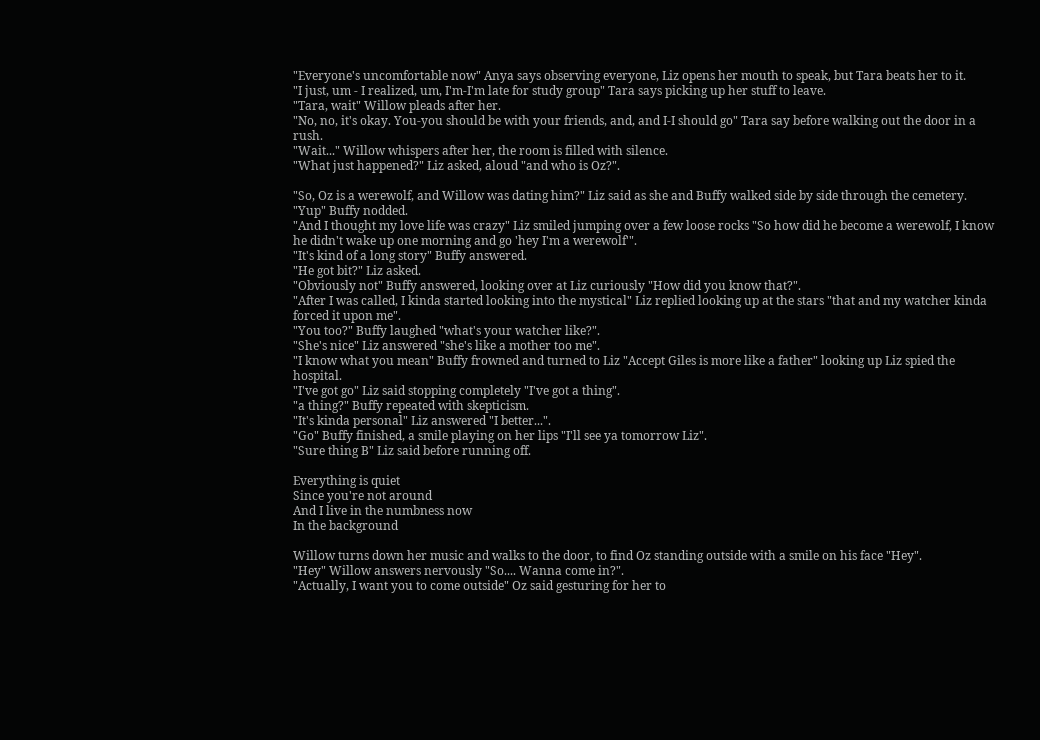"Everyone's uncomfortable now" Anya says observing everyone, Liz opens her mouth to speak, but Tara beats her to it.
"I just, um - I realized, um, I'm-I'm late for study group" Tara says picking up her stuff to leave.
"Tara, wait" Willow pleads after her.
"No, no, it's okay. You-you should be with your friends, and, and I-I should go" Tara say before walking out the door in a rush.
"Wait..." Willow whispers after her, the room is filled with silence.
"What just happened?" Liz asked, aloud "and who is Oz?".

"So, Oz is a werewolf, and Willow was dating him?" Liz said as she and Buffy walked side by side through the cemetery.
"Yup" Buffy nodded.
"And I thought my love life was crazy" Liz smiled jumping over a few loose rocks "So how did he become a werewolf, I know he didn't wake up one morning and go 'hey I'm a werewolf'".
"It's kind of a long story" Buffy answered.
"He got bit?" Liz asked.
"Obviously not" Buffy answered, looking over at Liz curiously "How did you know that?".
"After I was called, I kinda started looking into the mystical" Liz replied looking up at the stars "that and my watcher kinda forced it upon me".
"You too?" Buffy laughed "what's your watcher like?".
"She's nice" Liz answered "she's like a mother too me".
"I know what you mean" Buffy frowned and turned to Liz "Accept Giles is more like a father" looking up Liz spied the hospital.
"I've got go" Liz said stopping completely "I've got a thing".
"a thing?" Buffy repeated with skepticism.
"It's kinda personal" Liz answered "I better...".
"Go" Buffy finished, a smile playing on her lips "I'll see ya tomorrow Liz".
"Sure thing B" Liz said before running off.

Everything is quiet
Since you're not around
And I live in the numbness now
In the background

Willow turns down her music and walks to the door, to find Oz standing outside with a smile on his face "Hey".
"Hey" Willow answers nervously "So.... Wanna come in?".
"Actually, I want you to come outside" Oz said gesturing for her to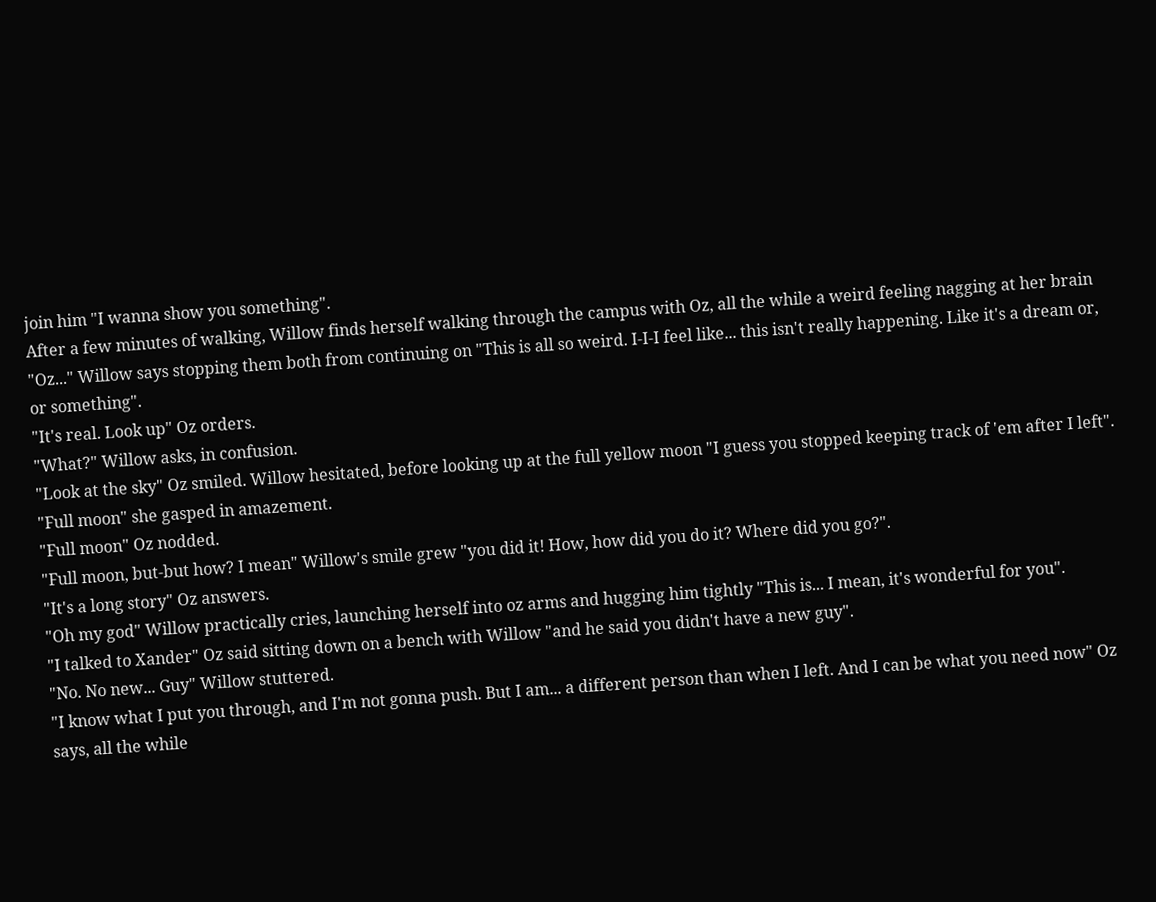join him "I wanna show you something".
After a few minutes of walking, Willow finds herself walking through the campus with Oz, all the while a weird feeling nagging at her brain "Oz..." Willow says stopping them both from continuing on "This is all so weird. I-I-I feel like... this isn't really happening. Like it's a dream or, or something".
"It's real. Look up" Oz orders.
"What?" Willow asks, in confusion.
"Look at the sky" Oz smiled. Willow hesitated, before looking up at the full yellow moon "I guess you stopped keeping track of 'em after I left".
"Full moon" she gasped in amazement.
"Full moon" Oz nodded.
"Full moon, but-but how? I mean" Willow's smile grew "you did it! How, how did you do it? Where did you go?".
"It's a long story" Oz answers.
"Oh my god" Willow practically cries, launching herself into oz arms and hugging him tightly "This is... I mean, it's wonderful for you".
"I talked to Xander" Oz said sitting down on a bench with Willow "and he said you didn't have a new guy".
"No. No new... Guy" Willow stuttered.
"I know what I put you through, and I'm not gonna push. But I am... a different person than when I left. And I can be what you need now" Oz says, all the while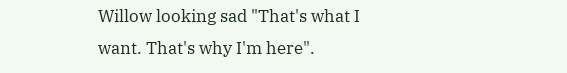Willow looking sad "That's what I want. That's why I'm here".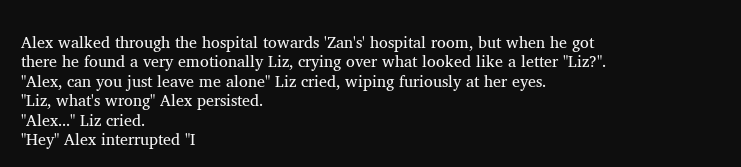Alex walked through the hospital towards 'Zan's' hospital room, but when he got there he found a very emotionally Liz, crying over what looked like a letter "Liz?".
"Alex, can you just leave me alone" Liz cried, wiping furiously at her eyes.
"Liz, what's wrong" Alex persisted.
"Alex..." Liz cried.
"Hey" Alex interrupted "I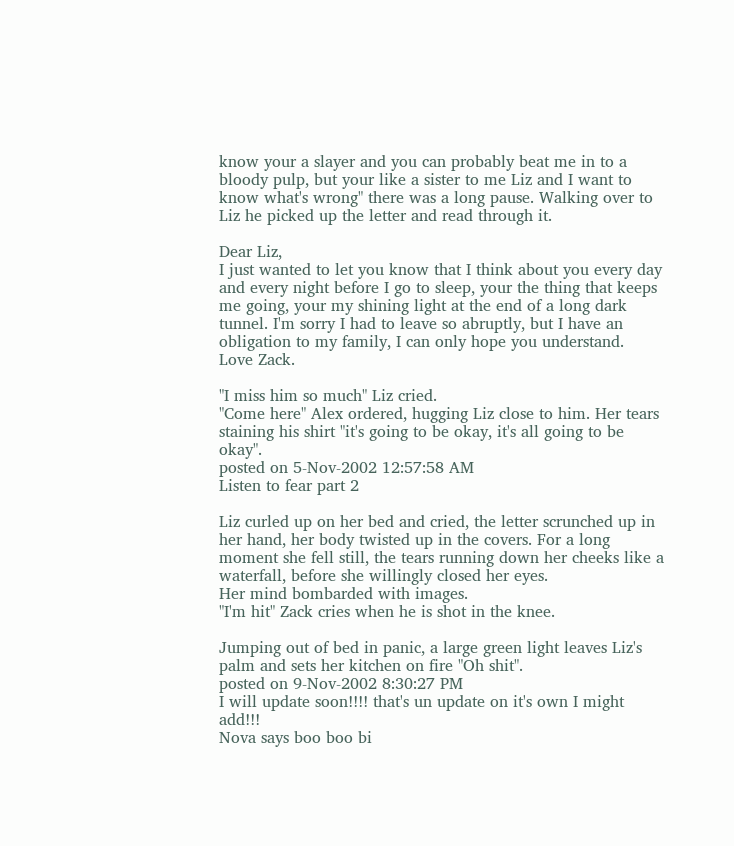know your a slayer and you can probably beat me in to a bloody pulp, but your like a sister to me Liz and I want to know what's wrong" there was a long pause. Walking over to Liz he picked up the letter and read through it.

Dear Liz,
I just wanted to let you know that I think about you every day and every night before I go to sleep, your the thing that keeps me going, your my shining light at the end of a long dark tunnel. I'm sorry I had to leave so abruptly, but I have an obligation to my family, I can only hope you understand.
Love Zack.

"I miss him so much" Liz cried.
"Come here" Alex ordered, hugging Liz close to him. Her tears staining his shirt "it's going to be okay, it's all going to be okay".
posted on 5-Nov-2002 12:57:58 AM
Listen to fear part 2

Liz curled up on her bed and cried, the letter scrunched up in her hand, her body twisted up in the covers. For a long moment she fell still, the tears running down her cheeks like a waterfall, before she willingly closed her eyes.
Her mind bombarded with images.
"I'm hit" Zack cries when he is shot in the knee.

Jumping out of bed in panic, a large green light leaves Liz's palm and sets her kitchen on fire "Oh shit".
posted on 9-Nov-2002 8:30:27 PM
I will update soon!!!! that's un update on it's own I might add!!!
Nova says boo boo bi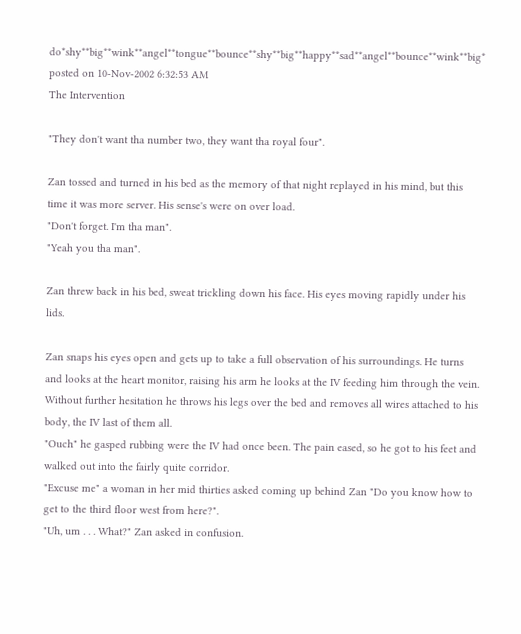do*shy**big**wink**angel**tongue**bounce**shy**big**happy**sad**angel**bounce**wink**big*
posted on 10-Nov-2002 6:32:53 AM
The Intervention

"They don't want tha number two, they want tha royal four".

Zan tossed and turned in his bed as the memory of that night replayed in his mind, but this time it was more server. His sense's were on over load.
"Don't forget. I'm tha man".
"Yeah you tha man".

Zan threw back in his bed, sweat trickling down his face. His eyes moving rapidly under his lids.

Zan snaps his eyes open and gets up to take a full observation of his surroundings. He turns and looks at the heart monitor, raising his arm he looks at the IV feeding him through the vein. Without further hesitation he throws his legs over the bed and removes all wires attached to his body, the IV last of them all.
"Ouch" he gasped rubbing were the IV had once been. The pain eased, so he got to his feet and walked out into the fairly quite corridor.
"Excuse me" a woman in her mid thirties asked coming up behind Zan "Do you know how to get to the third floor west from here?".
"Uh, um . . . What?" Zan asked in confusion.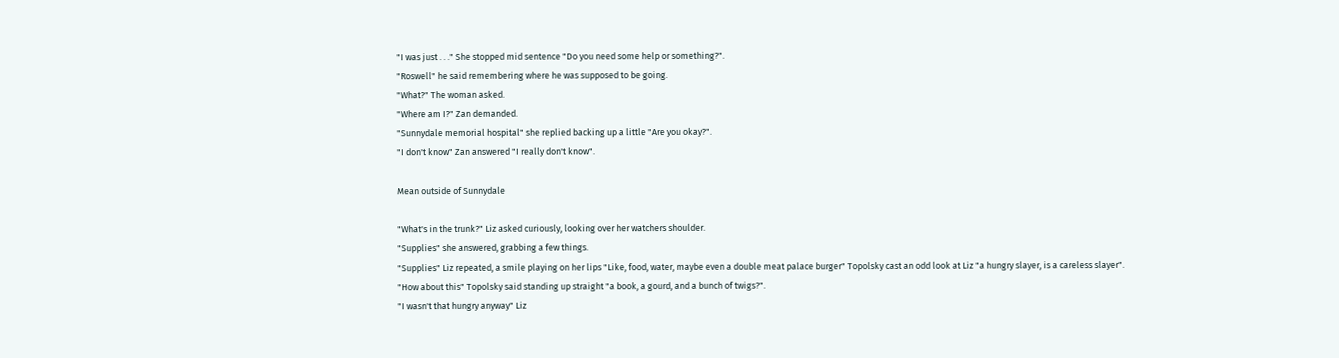"I was just . . ." She stopped mid sentence "Do you need some help or something?".
"Roswell" he said remembering where he was supposed to be going.
"What?" The woman asked.
"Where am I?" Zan demanded.
"Sunnydale memorial hospital" she replied backing up a little "Are you okay?".
"I don't know" Zan answered "I really don't know".

Mean outside of Sunnydale

"What's in the trunk?" Liz asked curiously, looking over her watchers shoulder.
"Supplies" she answered, grabbing a few things.
"Supplies" Liz repeated, a smile playing on her lips "Like, food, water, maybe even a double meat palace burger" Topolsky cast an odd look at Liz "a hungry slayer, is a careless slayer".
"How about this" Topolsky said standing up straight "a book, a gourd, and a bunch of twigs?".
"I wasn't that hungry anyway" Liz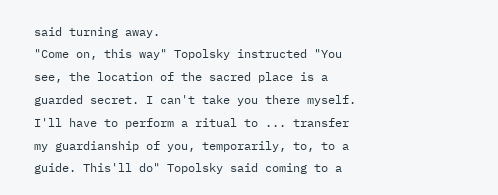said turning away.
"Come on, this way" Topolsky instructed "You see, the location of the sacred place is a guarded secret. I can't take you there myself. I'll have to perform a ritual to ... transfer my guardianship of you, temporarily, to, to a guide. This'll do" Topolsky said coming to a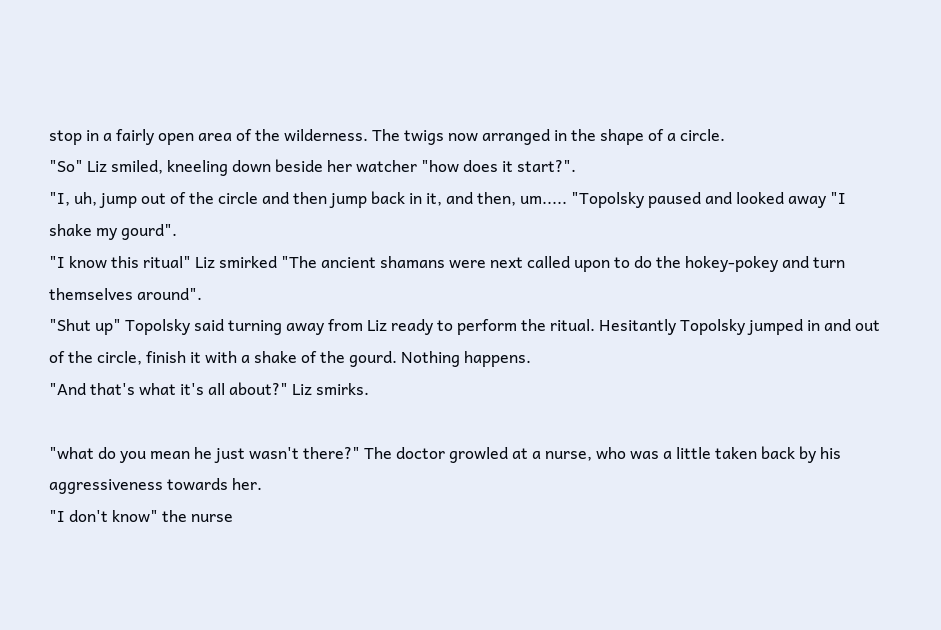stop in a fairly open area of the wilderness. The twigs now arranged in the shape of a circle.
"So" Liz smiled, kneeling down beside her watcher "how does it start?".
"I, uh, jump out of the circle and then jump back in it, and then, um..... "Topolsky paused and looked away "I shake my gourd".
"I know this ritual" Liz smirked "The ancient shamans were next called upon to do the hokey-pokey and turn themselves around".
"Shut up" Topolsky said turning away from Liz ready to perform the ritual. Hesitantly Topolsky jumped in and out of the circle, finish it with a shake of the gourd. Nothing happens.
"And that's what it's all about?" Liz smirks.

"what do you mean he just wasn't there?" The doctor growled at a nurse, who was a little taken back by his aggressiveness towards her.
"I don't know" the nurse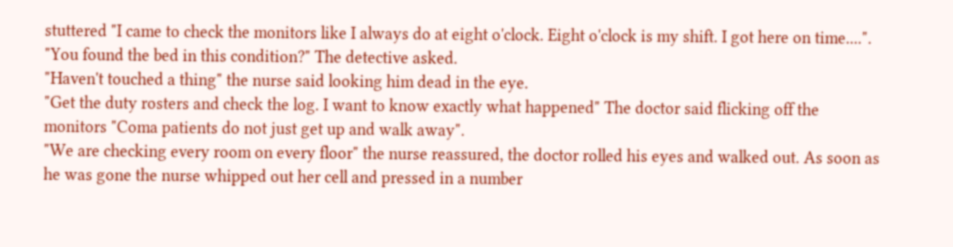stuttered "I came to check the monitors like I always do at eight o'clock. Eight o'clock is my shift. I got here on time....".
"You found the bed in this condition?" The detective asked.
"Haven't touched a thing" the nurse said looking him dead in the eye.
"Get the duty rosters and check the log. I want to know exactly what happened" The doctor said flicking off the monitors "Coma patients do not just get up and walk away".
"We are checking every room on every floor" the nurse reassured, the doctor rolled his eyes and walked out. As soon as he was gone the nurse whipped out her cell and pressed in a number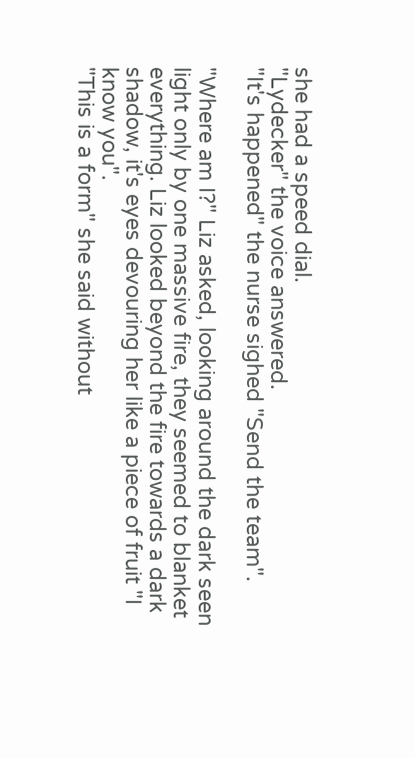she had a speed dial.
"Lydecker" the voice answered.
"It's happened" the nurse sighed "Send the team".

"Where am I?" Liz asked, looking around the dark seen light only by one massive fire, they seemed to blanket everything. Liz looked beyond the fire towards a dark shadow, it's eyes devouring her like a piece of fruit "I know you".
"This is a form" she said without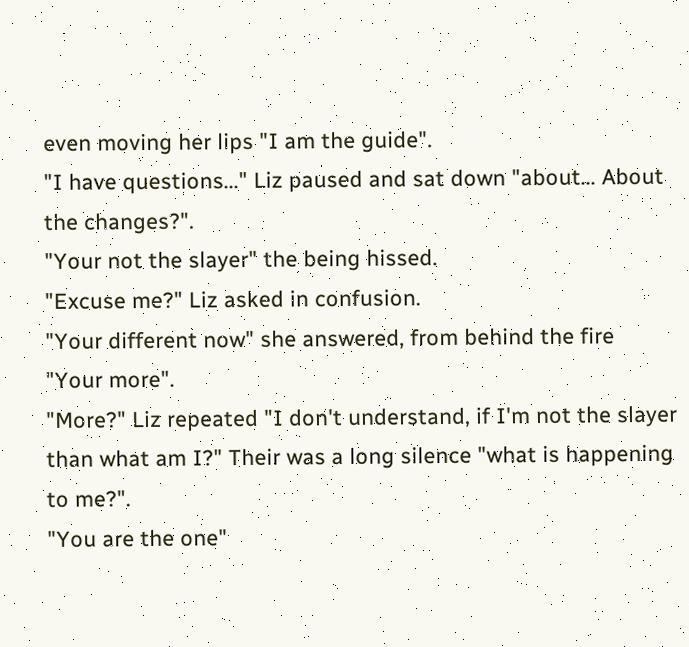even moving her lips "I am the guide".
"I have questions..." Liz paused and sat down "about... About the changes?".
"Your not the slayer" the being hissed.
"Excuse me?" Liz asked in confusion.
"Your different now" she answered, from behind the fire "Your more".
"More?" Liz repeated "I don't understand, if I'm not the slayer than what am I?" Their was a long silence "what is happening to me?".
"You are the one"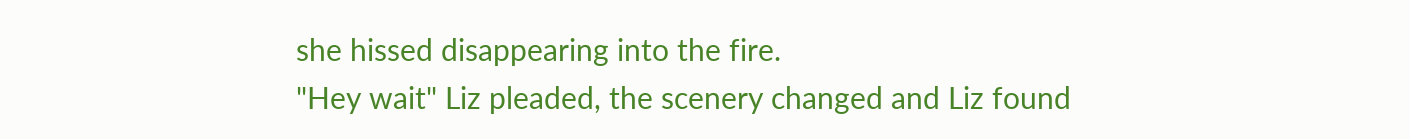she hissed disappearing into the fire.
"Hey wait" Liz pleaded, the scenery changed and Liz found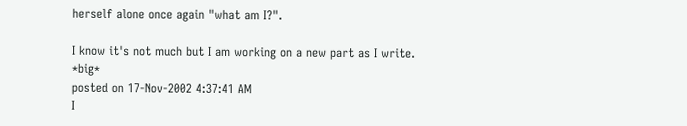herself alone once again "what am I?".

I know it's not much but I am working on a new part as I write. *big*
posted on 17-Nov-2002 4:37:41 AM
I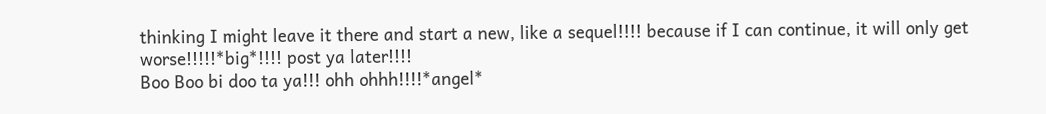thinking I might leave it there and start a new, like a sequel!!!! because if I can continue, it will only get worse!!!!!*big*!!!! post ya later!!!!
Boo Boo bi doo ta ya!!! ohh ohhh!!!!*angel*